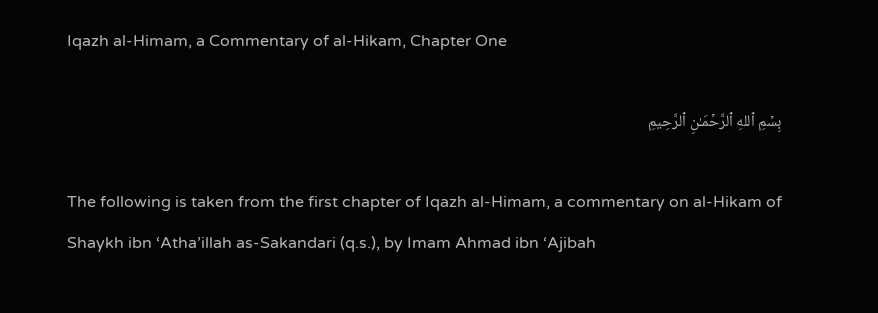Iqazh al-Himam, a Commentary of al-Hikam, Chapter One

بِسۡمِ ٱللهِ ٱلرَّحۡمَـٰنِ ٱلرَّحِيمِ

The following is taken from the first chapter of Iqazh al-Himam, a commentary on al-Hikam of Shaykh ibn ‘Atha’illah as-Sakandari (q.s.), by Imam Ahmad ibn ‘Ajibah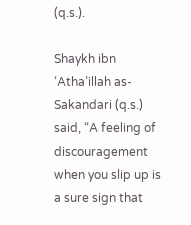(q.s.).

Shaykh ibn ‘Atha’illah as-Sakandari (q.s.) said, “A feeling of discouragement when you slip up is a sure sign that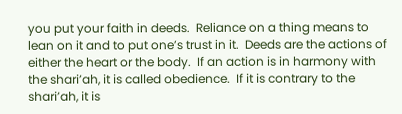you put your faith in deeds.  Reliance on a thing means to lean on it and to put one’s trust in it.  Deeds are the actions of either the heart or the body.  If an action is in harmony with the shari’ah, it is called obedience.  If it is contrary to the shari’ah, it is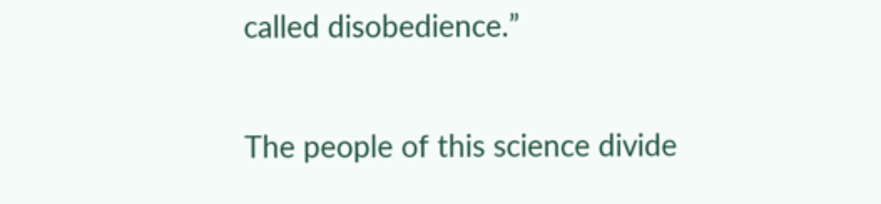called disobedience.”

The people of this science divide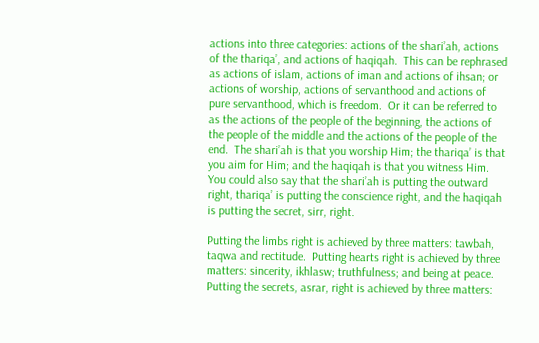actions into three categories: actions of the shari’ah, actions of the thariqa’, and actions of haqiqah.  This can be rephrased as actions of islam, actions of iman and actions of ihsan; or actions of worship, actions of servanthood and actions of pure servanthood, which is freedom.  Or it can be referred to as the actions of the people of the beginning, the actions of the people of the middle and the actions of the people of the end.  The shari’ah is that you worship Him; the thariqa’ is that you aim for Him; and the haqiqah is that you witness Him.  You could also say that the shari’ah is putting the outward right, thariqa’ is putting the conscience right, and the haqiqah is putting the secret, sirr, right.

Putting the limbs right is achieved by three matters: tawbah, taqwa and rectitude.  Putting hearts right is achieved by three matters: sincerity, ikhlasw; truthfulness; and being at peace.  Putting the secrets, asrar, right is achieved by three matters: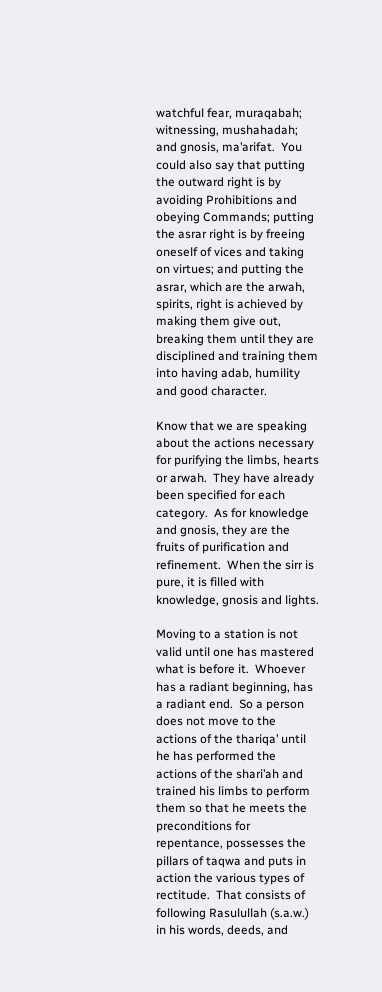watchful fear, muraqabah; witnessing, mushahadah; and gnosis, ma’arifat.  You could also say that putting the outward right is by avoiding Prohibitions and obeying Commands; putting the asrar right is by freeing oneself of vices and taking on virtues; and putting the asrar, which are the arwah, spirits, right is achieved by making them give out, breaking them until they are disciplined and training them into having adab, humility and good character.

Know that we are speaking about the actions necessary for purifying the limbs, hearts or arwah.  They have already been specified for each category.  As for knowledge and gnosis, they are the fruits of purification and refinement.  When the sirr is pure, it is filled with knowledge, gnosis and lights.

Moving to a station is not valid until one has mastered what is before it.  Whoever has a radiant beginning, has a radiant end.  So a person does not move to the actions of the thariqa’ until he has performed the actions of the shari’ah and trained his limbs to perform them so that he meets the preconditions for repentance, possesses the pillars of taqwa and puts in action the various types of rectitude.  That consists of following Rasulullah (s.a.w.) in his words, deeds, and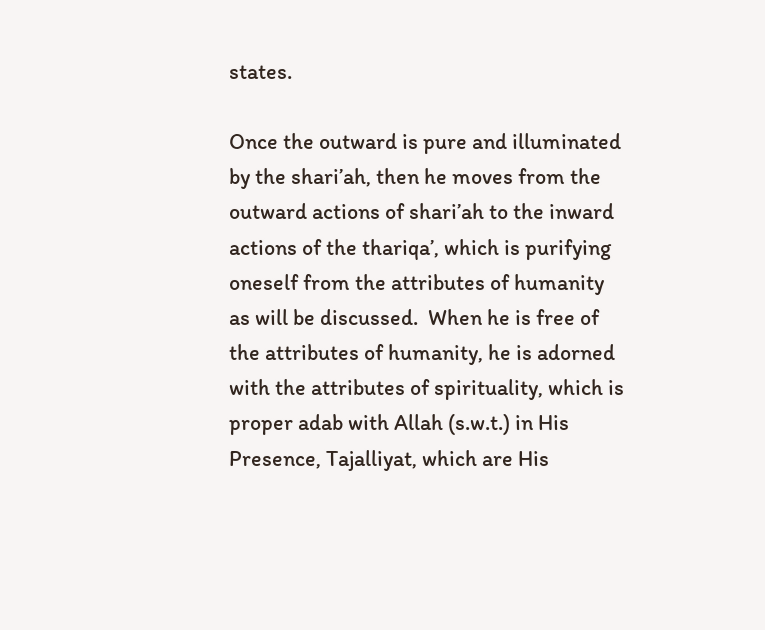states.

Once the outward is pure and illuminated by the shari’ah, then he moves from the outward actions of shari’ah to the inward actions of the thariqa’, which is purifying oneself from the attributes of humanity as will be discussed.  When he is free of the attributes of humanity, he is adorned with the attributes of spirituality, which is proper adab with Allah (s.w.t.) in His Presence, Tajalliyat, which are His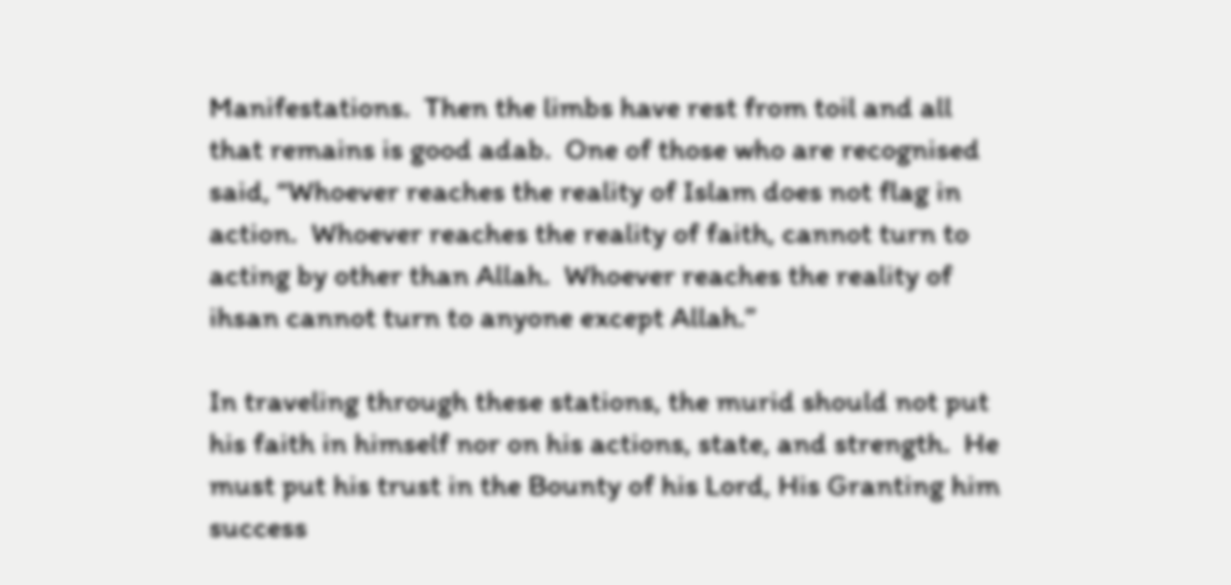Manifestations.  Then the limbs have rest from toil and all that remains is good adab.  One of those who are recognised said, “Whoever reaches the reality of Islam does not flag in action.  Whoever reaches the reality of faith, cannot turn to acting by other than Allah.  Whoever reaches the reality of ihsan cannot turn to anyone except Allah.”

In traveling through these stations, the murid should not put his faith in himself nor on his actions, state, and strength.  He must put his trust in the Bounty of his Lord, His Granting him success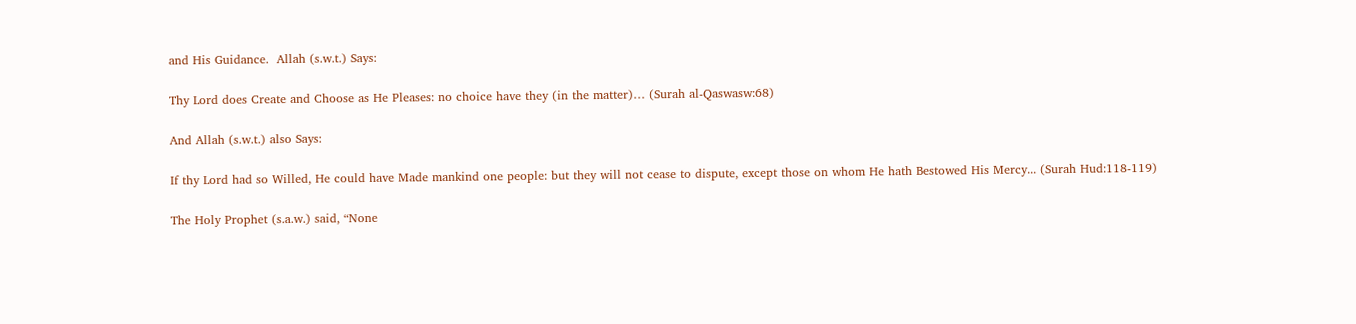and His Guidance.  Allah (s.w.t.) Says:

Thy Lord does Create and Choose as He Pleases: no choice have they (in the matter)… (Surah al-Qaswasw:68)

And Allah (s.w.t.) also Says:

If thy Lord had so Willed, He could have Made mankind one people: but they will not cease to dispute, except those on whom He hath Bestowed His Mercy... (Surah Hud:118-119)

The Holy Prophet (s.a.w.) said, “None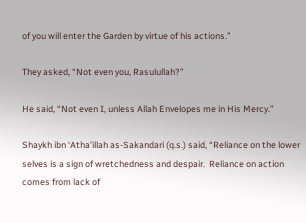of you will enter the Garden by virtue of his actions.”

They asked, “Not even you, Rasulullah?”

He said, “Not even I, unless Allah Envelopes me in His Mercy.”

Shaykh ibn ‘Atha’illah as-Sakandari (q.s.) said, “Reliance on the lower selves is a sign of wretchedness and despair.  Reliance on action comes from lack of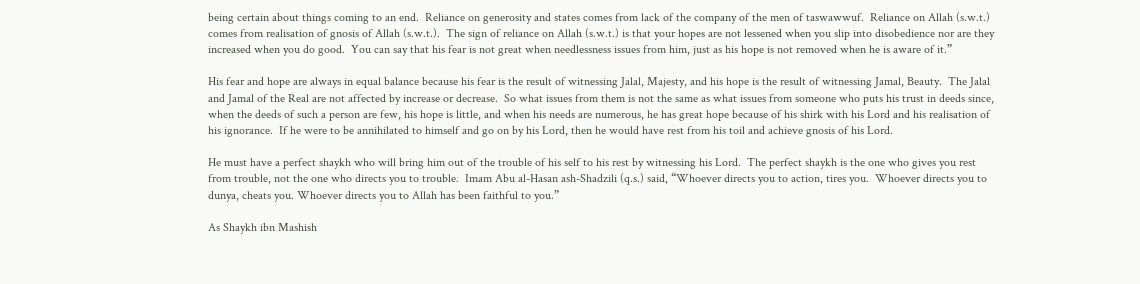being certain about things coming to an end.  Reliance on generosity and states comes from lack of the company of the men of taswawwuf.  Reliance on Allah (s.w.t.) comes from realisation of gnosis of Allah (s.w.t.).  The sign of reliance on Allah (s.w.t.) is that your hopes are not lessened when you slip into disobedience nor are they increased when you do good.  You can say that his fear is not great when needlessness issues from him, just as his hope is not removed when he is aware of it.”

His fear and hope are always in equal balance because his fear is the result of witnessing Jalal, Majesty, and his hope is the result of witnessing Jamal, Beauty.  The Jalal and Jamal of the Real are not affected by increase or decrease.  So what issues from them is not the same as what issues from someone who puts his trust in deeds since, when the deeds of such a person are few, his hope is little, and when his needs are numerous, he has great hope because of his shirk with his Lord and his realisation of his ignorance.  If he were to be annihilated to himself and go on by his Lord, then he would have rest from his toil and achieve gnosis of his Lord.

He must have a perfect shaykh who will bring him out of the trouble of his self to his rest by witnessing his Lord.  The perfect shaykh is the one who gives you rest from trouble, not the one who directs you to trouble.  Imam Abu al-Hasan ash-Shadzili (q.s.) said, “Whoever directs you to action, tires you.  Whoever directs you to dunya, cheats you. Whoever directs you to Allah has been faithful to you.”

As Shaykh ibn Mashish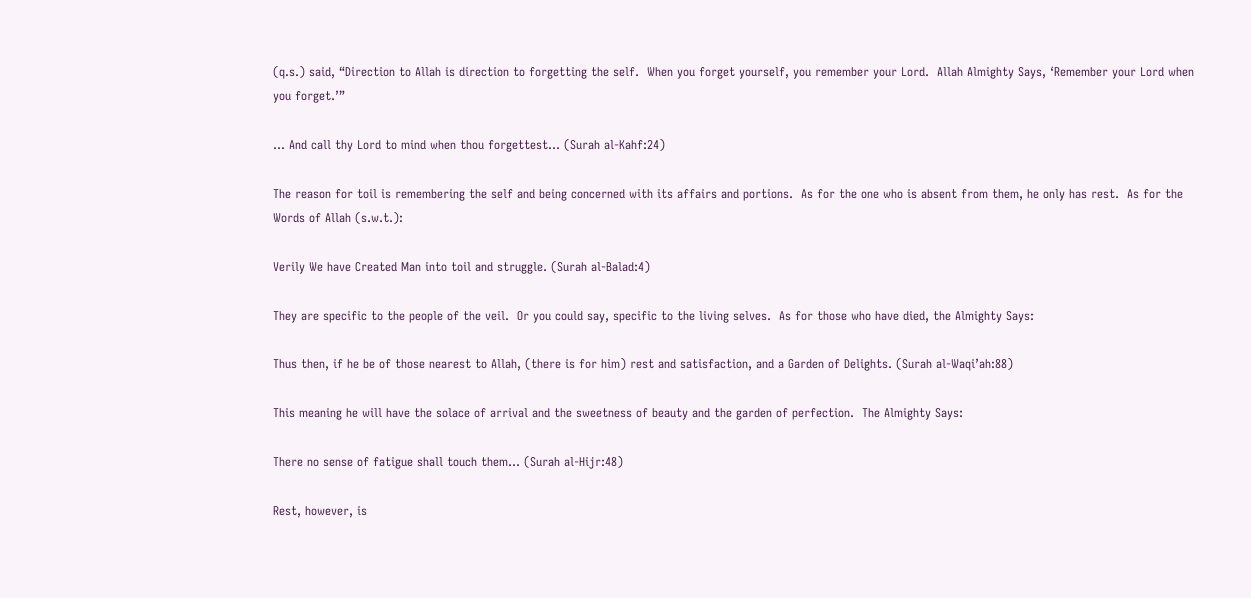(q.s.) said, “Direction to Allah is direction to forgetting the self.  When you forget yourself, you remember your Lord.  Allah Almighty Says, ‘Remember your Lord when you forget.’”

… And call thy Lord to mind when thou forgettest… (Surah al-Kahf:24)

The reason for toil is remembering the self and being concerned with its affairs and portions.  As for the one who is absent from them, he only has rest.  As for the Words of Allah (s.w.t.):

Verily We have Created Man into toil and struggle. (Surah al-Balad:4)

They are specific to the people of the veil.  Or you could say, specific to the living selves.  As for those who have died, the Almighty Says:

Thus then, if he be of those nearest to Allah, (there is for him) rest and satisfaction, and a Garden of Delights. (Surah al-Waqi’ah:88)

This meaning he will have the solace of arrival and the sweetness of beauty and the garden of perfection.  The Almighty Says:

There no sense of fatigue shall touch them... (Surah al-Hijr:48)

Rest, however, is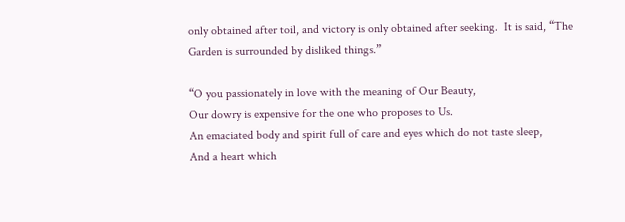only obtained after toil, and victory is only obtained after seeking.  It is said, “The Garden is surrounded by disliked things.”

“O you passionately in love with the meaning of Our Beauty,
Our dowry is expensive for the one who proposes to Us.
An emaciated body and spirit full of care and eyes which do not taste sleep,
And a heart which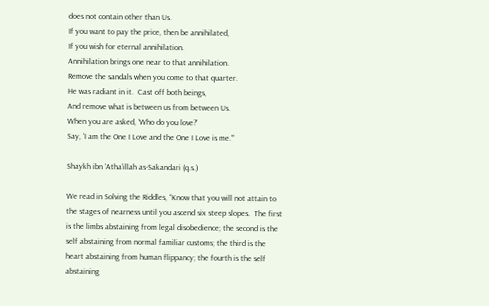does not contain other than Us.
If you want to pay the price, then be annihilated,
If you wish for eternal annihilation.
Annihilation brings one near to that annihilation.
Remove the sandals when you come to that quarter.
He was radiant in it.  Cast off both beings,
And remove what is between us from between Us.
When you are asked, ‘Who do you love?’
Say, ‘I am the One I Love and the One I Love is me.’”

Shaykh ibn ‘Atha’illah as-Sakandari (q.s.)

We read in Solving the Riddles, “Know that you will not attain to the stages of nearness until you ascend six steep slopes.  The first is the limbs abstaining from legal disobedience; the second is the self abstaining from normal familiar customs; the third is the heart abstaining from human flippancy; the fourth is the self abstaining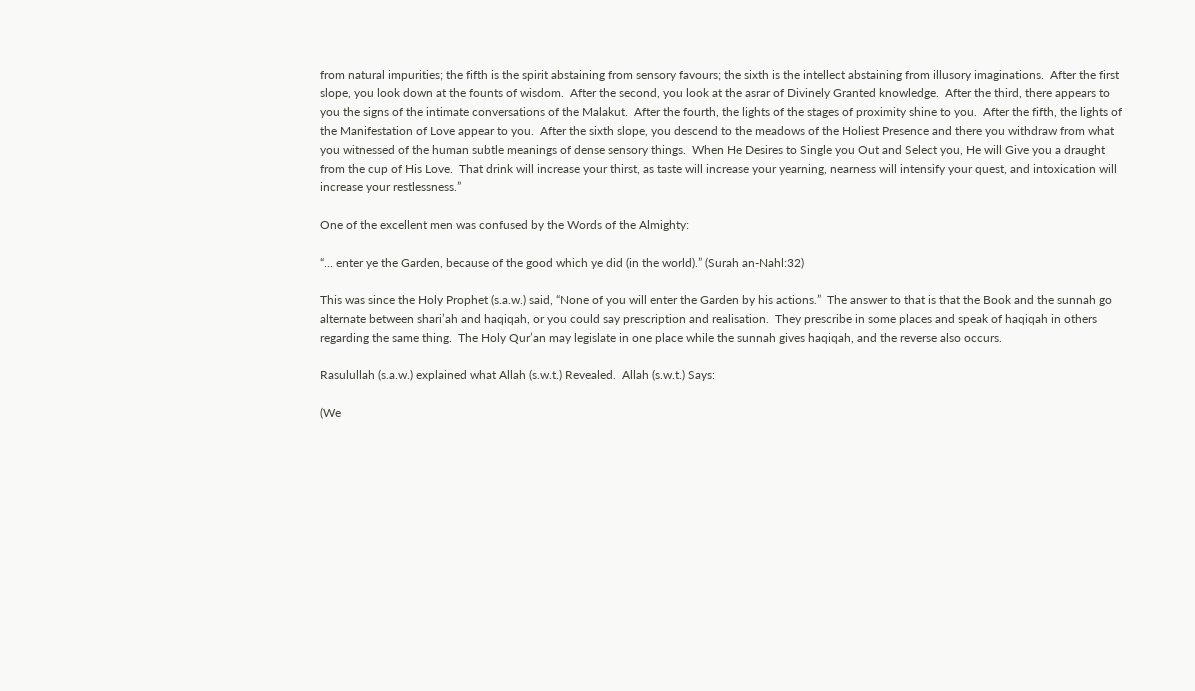from natural impurities; the fifth is the spirit abstaining from sensory favours; the sixth is the intellect abstaining from illusory imaginations.  After the first slope, you look down at the founts of wisdom.  After the second, you look at the asrar of Divinely Granted knowledge.  After the third, there appears to you the signs of the intimate conversations of the Malakut.  After the fourth, the lights of the stages of proximity shine to you.  After the fifth, the lights of the Manifestation of Love appear to you.  After the sixth slope, you descend to the meadows of the Holiest Presence and there you withdraw from what you witnessed of the human subtle meanings of dense sensory things.  When He Desires to Single you Out and Select you, He will Give you a draught from the cup of His Love.  That drink will increase your thirst, as taste will increase your yearning, nearness will intensify your quest, and intoxication will increase your restlessness.”

One of the excellent men was confused by the Words of the Almighty:

“… enter ye the Garden, because of the good which ye did (in the world).” (Surah an-Nahl:32)

This was since the Holy Prophet (s.a.w.) said, “None of you will enter the Garden by his actions.”  The answer to that is that the Book and the sunnah go alternate between shari’ah and haqiqah, or you could say prescription and realisation.  They prescribe in some places and speak of haqiqah in others regarding the same thing.  The Holy Qur’an may legislate in one place while the sunnah gives haqiqah, and the reverse also occurs.

Rasulullah (s.a.w.) explained what Allah (s.w.t.) Revealed.  Allah (s.w.t.) Says:

(We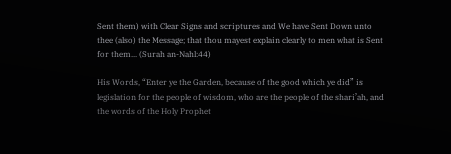Sent them) with Clear Signs and scriptures and We have Sent Down unto thee (also) the Message; that thou mayest explain clearly to men what is Sent for them... (Surah an-Nahl:44)

His Words, “Enter ye the Garden, because of the good which ye did” is legislation for the people of wisdom, who are the people of the shari’ah, and the words of the Holy Prophet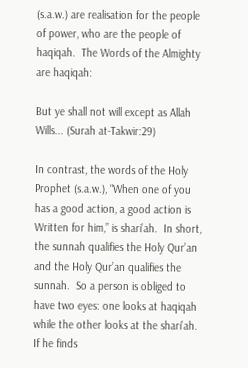(s.a.w.) are realisation for the people of power, who are the people of haqiqah.  The Words of the Almighty are haqiqah:

But ye shall not will except as Allah Wills... (Surah at-Takwir:29)

In contrast, the words of the Holy Prophet (s.a.w.), “When one of you has a good action, a good action is Written for him,” is shari’ah.  In short, the sunnah qualifies the Holy Qur’an and the Holy Qur’an qualifies the sunnah.  So a person is obliged to have two eyes: one looks at haqiqah while the other looks at the shari’ah.  If he finds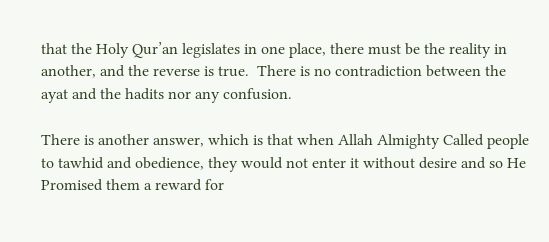that the Holy Qur’an legislates in one place, there must be the reality in another, and the reverse is true.  There is no contradiction between the ayat and the hadits nor any confusion.

There is another answer, which is that when Allah Almighty Called people to tawhid and obedience, they would not enter it without desire and so He Promised them a reward for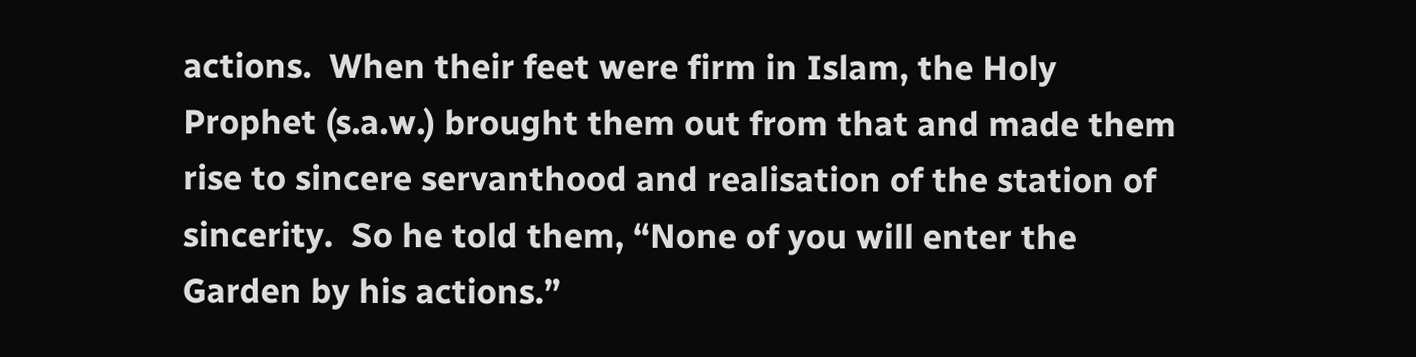actions.  When their feet were firm in Islam, the Holy Prophet (s.a.w.) brought them out from that and made them rise to sincere servanthood and realisation of the station of sincerity.  So he told them, “None of you will enter the Garden by his actions.”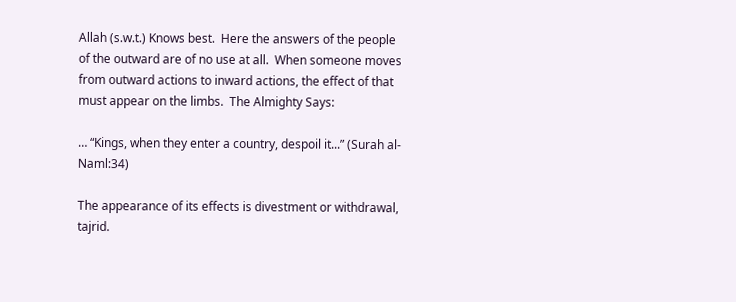Allah (s.w.t.) Knows best.  Here the answers of the people of the outward are of no use at all.  When someone moves from outward actions to inward actions, the effect of that must appear on the limbs.  The Almighty Says:

… “Kings, when they enter a country, despoil it...” (Surah al-Naml:34)

The appearance of its effects is divestment or withdrawal, tajrid.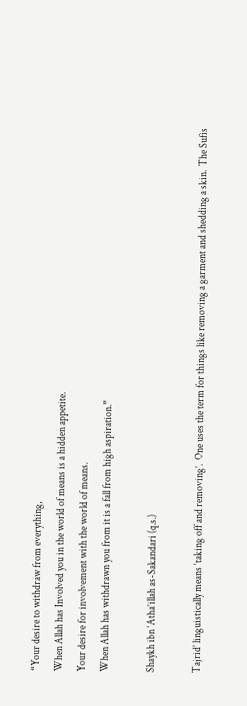“Your desire to withdraw from everything,
When Allah has Involved you in the world of means is a hidden appetite.
Your desire for involvement with the world of means.
When Allah has withdrawn you from it is a fall from high aspiration.”

Shaykh ibn ‘Atha’illah as-Sakandari (q.s.)

Tajrid’ linguistically means ‘taking off and removing’.  One uses the term for things like removing a garment and shedding a skin.  The Sufis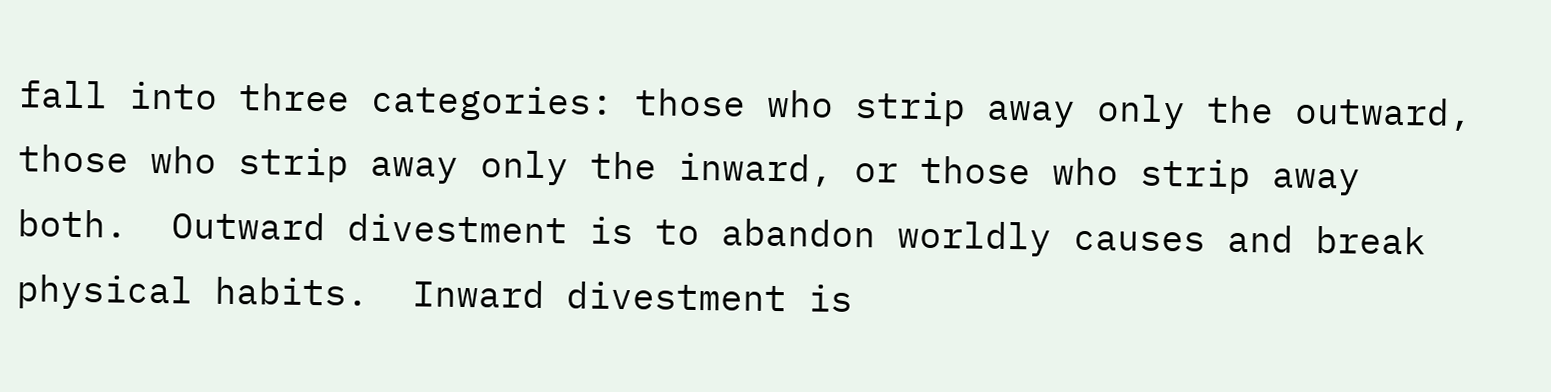fall into three categories: those who strip away only the outward, those who strip away only the inward, or those who strip away both.  Outward divestment is to abandon worldly causes and break physical habits.  Inward divestment is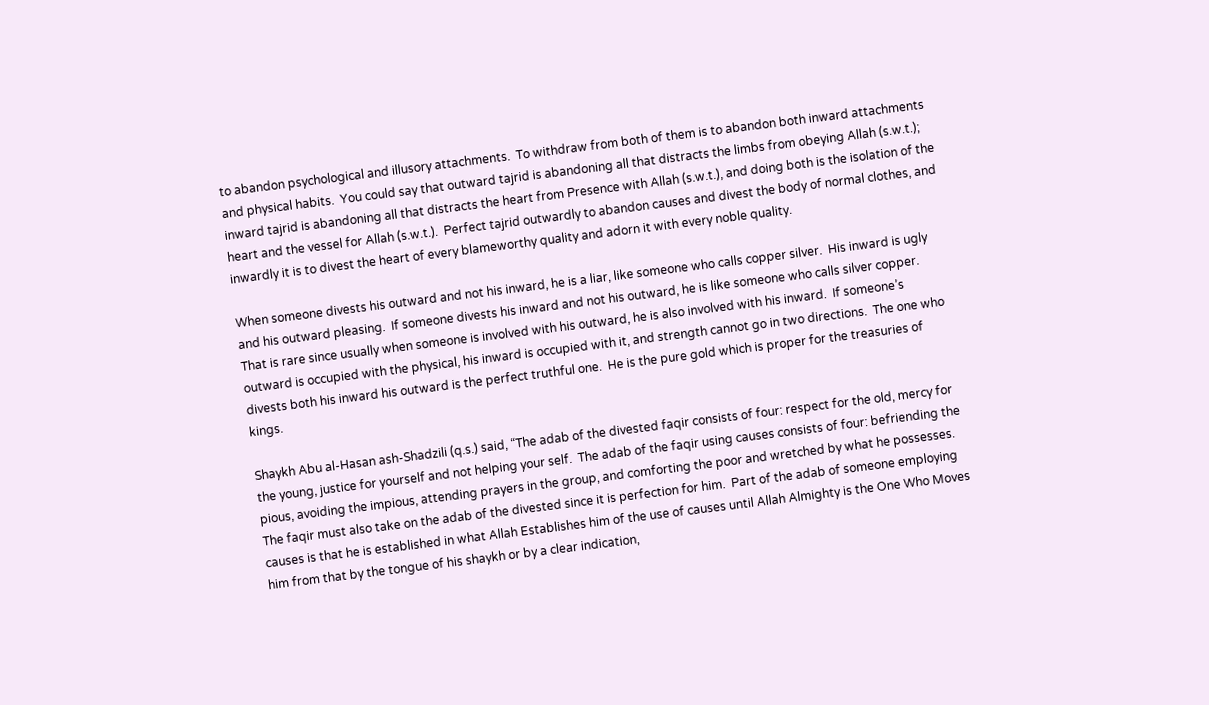to abandon psychological and illusory attachments.  To withdraw from both of them is to abandon both inward attachments and physical habits.  You could say that outward tajrid is abandoning all that distracts the limbs from obeying Allah (s.w.t.); inward tajrid is abandoning all that distracts the heart from Presence with Allah (s.w.t.), and doing both is the isolation of the heart and the vessel for Allah (s.w.t.).  Perfect tajrid outwardly to abandon causes and divest the body of normal clothes, and inwardly it is to divest the heart of every blameworthy quality and adorn it with every noble quality.

When someone divests his outward and not his inward, he is a liar, like someone who calls copper silver.  His inward is ugly and his outward pleasing.  If someone divests his inward and not his outward, he is like someone who calls silver copper.  That is rare since usually when someone is involved with his outward, he is also involved with his inward.  If someone’s outward is occupied with the physical, his inward is occupied with it, and strength cannot go in two directions.  The one who divests both his inward his outward is the perfect truthful one.  He is the pure gold which is proper for the treasuries of kings.

Shaykh Abu al-Hasan ash-Shadzili (q.s.) said, “The adab of the divested faqir consists of four: respect for the old, mercy for the young, justice for yourself and not helping your self.  The adab of the faqir using causes consists of four: befriending the pious, avoiding the impious, attending prayers in the group, and comforting the poor and wretched by what he possesses.  The faqir must also take on the adab of the divested since it is perfection for him.  Part of the adab of someone employing causes is that he is established in what Allah Establishes him of the use of causes until Allah Almighty is the One Who Moves him from that by the tongue of his shaykh or by a clear indication,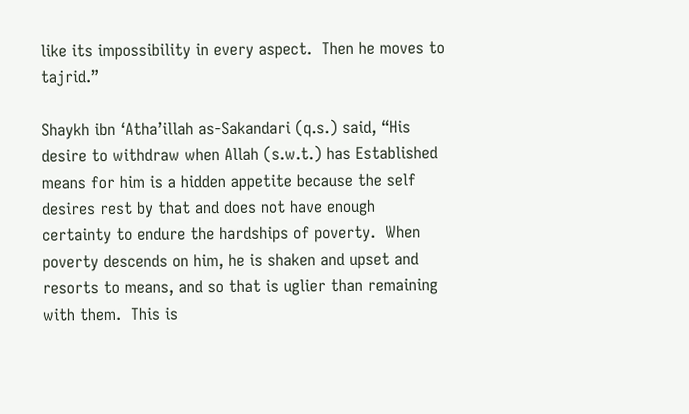like its impossibility in every aspect.  Then he moves to tajrid.”

Shaykh ibn ‘Atha’illah as-Sakandari (q.s.) said, “His desire to withdraw when Allah (s.w.t.) has Established means for him is a hidden appetite because the self desires rest by that and does not have enough certainty to endure the hardships of poverty.  When poverty descends on him, he is shaken and upset and resorts to means, and so that is uglier than remaining with them.  This is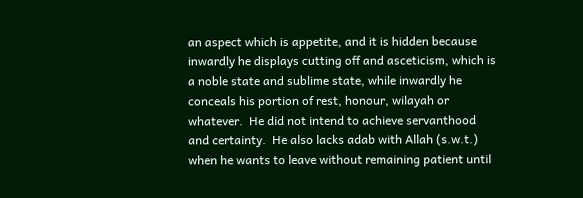an aspect which is appetite, and it is hidden because inwardly he displays cutting off and asceticism, which is a noble state and sublime state, while inwardly he conceals his portion of rest, honour, wilayah or whatever.  He did not intend to achieve servanthood and certainty.  He also lacks adab with Allah (s.w.t.) when he wants to leave without remaining patient until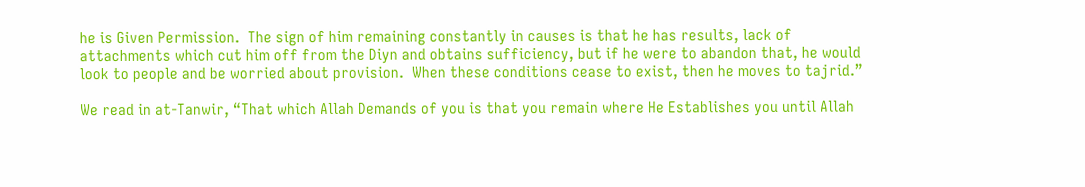he is Given Permission.  The sign of him remaining constantly in causes is that he has results, lack of attachments which cut him off from the Diyn and obtains sufficiency, but if he were to abandon that, he would look to people and be worried about provision.  When these conditions cease to exist, then he moves to tajrid.”

We read in at-Tanwir, “That which Allah Demands of you is that you remain where He Establishes you until Allah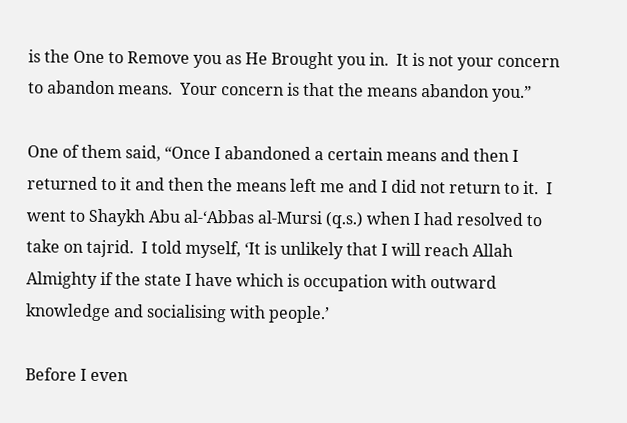is the One to Remove you as He Brought you in.  It is not your concern to abandon means.  Your concern is that the means abandon you.”

One of them said, “Once I abandoned a certain means and then I returned to it and then the means left me and I did not return to it.  I went to Shaykh Abu al-‘Abbas al-Mursi (q.s.) when I had resolved to take on tajrid.  I told myself, ‘It is unlikely that I will reach Allah Almighty if the state I have which is occupation with outward knowledge and socialising with people.’

Before I even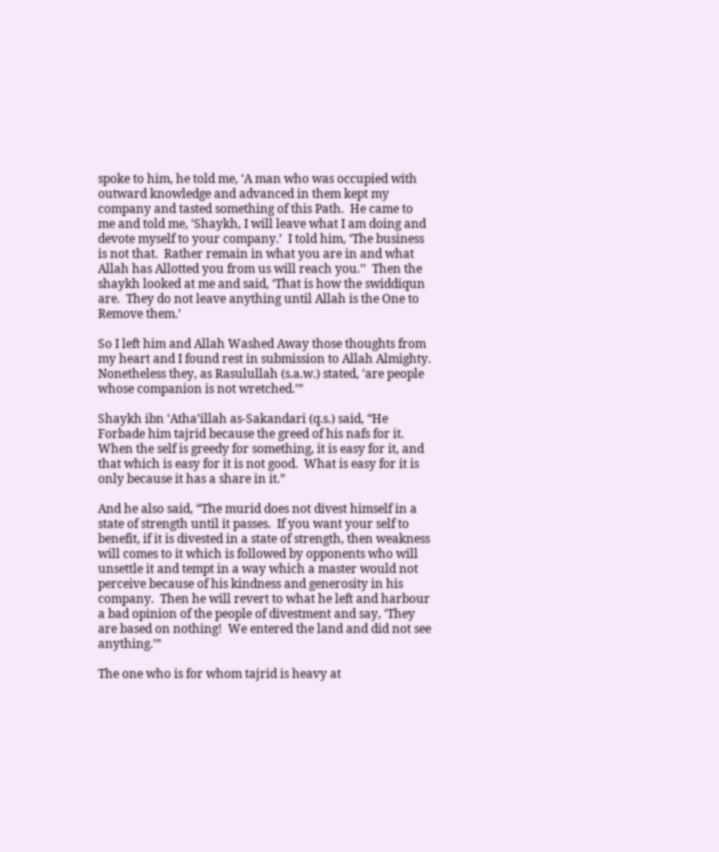spoke to him, he told me, ‘A man who was occupied with outward knowledge and advanced in them kept my company and tasted something of this Path.  He came to me and told me, ‘Shaykh, I will leave what I am doing and devote myself to your company.’  I told him, ‘The business is not that.  Rather remain in what you are in and what Allah has Allotted you from us will reach you.’’  Then the shaykh looked at me and said, ‘That is how the swiddiqun are.  They do not leave anything until Allah is the One to Remove them.’

So I left him and Allah Washed Away those thoughts from my heart and I found rest in submission to Allah Almighty.  Nonetheless they, as Rasulullah (s.a.w.) stated, ‘are people whose companion is not wretched.’”

Shaykh ibn ‘Atha’illah as-Sakandari (q.s.) said, “He Forbade him tajrid because the greed of his nafs for it.  When the self is greedy for something, it is easy for it, and that which is easy for it is not good.  What is easy for it is only because it has a share in it.”

And he also said, “The murid does not divest himself in a state of strength until it passes.  If you want your self to benefit, if it is divested in a state of strength, then weakness will comes to it which is followed by opponents who will unsettle it and tempt in a way which a master would not perceive because of his kindness and generosity in his company.  Then he will revert to what he left and harbour a bad opinion of the people of divestment and say, ‘They are based on nothing!  We entered the land and did not see anything.’”

The one who is for whom tajrid is heavy at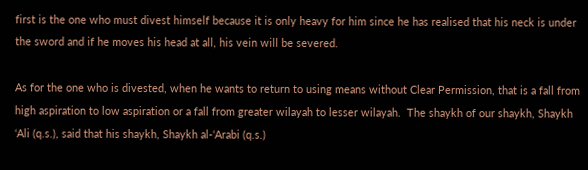first is the one who must divest himself because it is only heavy for him since he has realised that his neck is under the sword and if he moves his head at all, his vein will be severed.

As for the one who is divested, when he wants to return to using means without Clear Permission, that is a fall from high aspiration to low aspiration or a fall from greater wilayah to lesser wilayah.  The shaykh of our shaykh, Shaykh ‘Ali (q.s.), said that his shaykh, Shaykh al-‘Arabi (q.s.)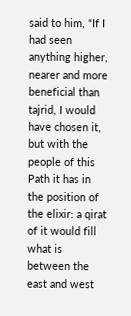said to him, “If I had seen anything higher, nearer and more beneficial than tajrid, I would have chosen it, but with the people of this Path it has in the position of the elixir: a qirat of it would fill what is between the east and west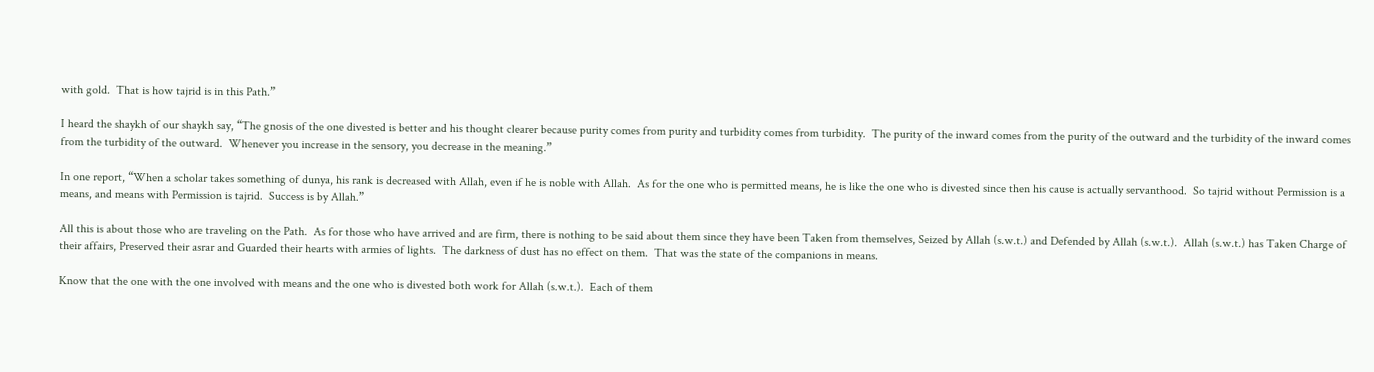with gold.  That is how tajrid is in this Path.”

I heard the shaykh of our shaykh say, “The gnosis of the one divested is better and his thought clearer because purity comes from purity and turbidity comes from turbidity.  The purity of the inward comes from the purity of the outward and the turbidity of the inward comes from the turbidity of the outward.  Whenever you increase in the sensory, you decrease in the meaning.”

In one report, “When a scholar takes something of dunya, his rank is decreased with Allah, even if he is noble with Allah.  As for the one who is permitted means, he is like the one who is divested since then his cause is actually servanthood.  So tajrid without Permission is a means, and means with Permission is tajrid.  Success is by Allah.”

All this is about those who are traveling on the Path.  As for those who have arrived and are firm, there is nothing to be said about them since they have been Taken from themselves, Seized by Allah (s.w.t.) and Defended by Allah (s.w.t.).  Allah (s.w.t.) has Taken Charge of their affairs, Preserved their asrar and Guarded their hearts with armies of lights.  The darkness of dust has no effect on them.  That was the state of the companions in means.

Know that the one with the one involved with means and the one who is divested both work for Allah (s.w.t.).  Each of them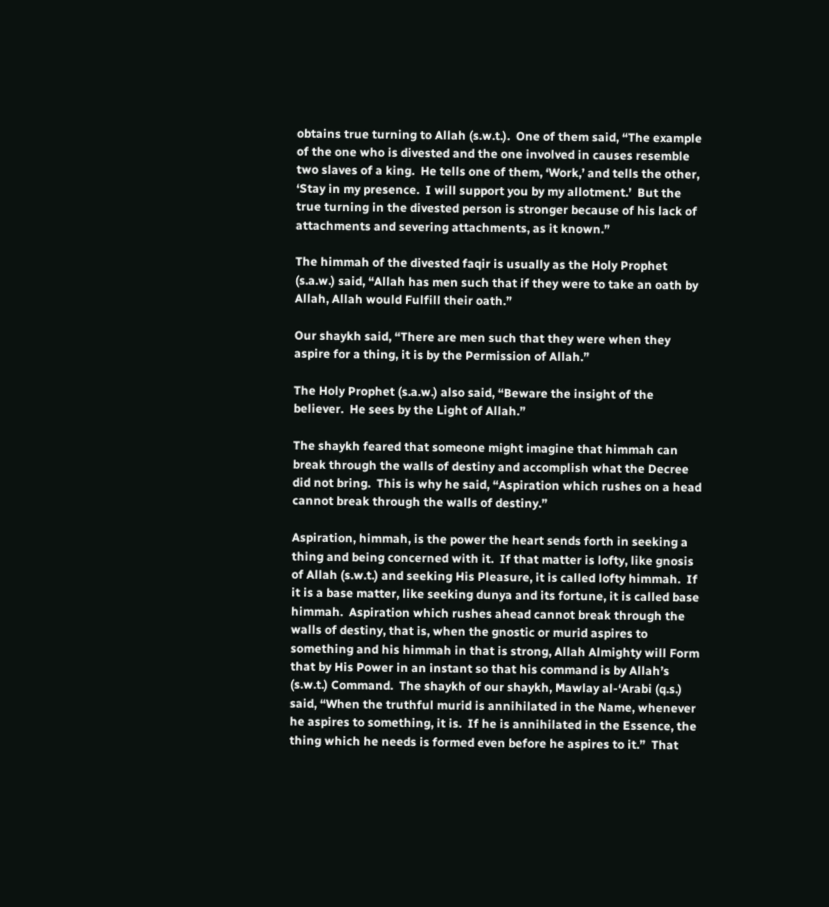obtains true turning to Allah (s.w.t.).  One of them said, “The example of the one who is divested and the one involved in causes resemble two slaves of a king.  He tells one of them, ‘Work,’ and tells the other, ‘Stay in my presence.  I will support you by my allotment.’  But the true turning in the divested person is stronger because of his lack of attachments and severing attachments, as it known.”

The himmah of the divested faqir is usually as the Holy Prophet (s.a.w.) said, “Allah has men such that if they were to take an oath by Allah, Allah would Fulfill their oath.”

Our shaykh said, “There are men such that they were when they aspire for a thing, it is by the Permission of Allah.”

The Holy Prophet (s.a.w.) also said, “Beware the insight of the believer.  He sees by the Light of Allah.”

The shaykh feared that someone might imagine that himmah can break through the walls of destiny and accomplish what the Decree did not bring.  This is why he said, “Aspiration which rushes on a head cannot break through the walls of destiny.”

Aspiration, himmah, is the power the heart sends forth in seeking a thing and being concerned with it.  If that matter is lofty, like gnosis of Allah (s.w.t.) and seeking His Pleasure, it is called lofty himmah.  If it is a base matter, like seeking dunya and its fortune, it is called base himmah.  Aspiration which rushes ahead cannot break through the walls of destiny, that is, when the gnostic or murid aspires to something and his himmah in that is strong, Allah Almighty will Form that by His Power in an instant so that his command is by Allah’s (s.w.t.) Command.  The shaykh of our shaykh, Mawlay al-‘Arabi (q.s.) said, “When the truthful murid is annihilated in the Name, whenever he aspires to something, it is.  If he is annihilated in the Essence, the thing which he needs is formed even before he aspires to it.”  That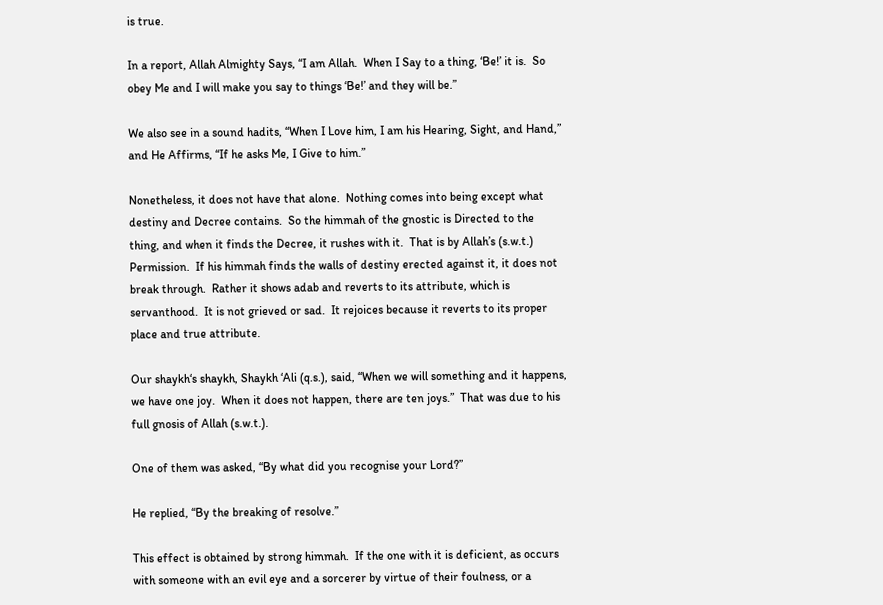is true.

In a report, Allah Almighty Says, “I am Allah.  When I Say to a thing, ‘Be!’ it is.  So obey Me and I will make you say to things ‘Be!’ and they will be.”

We also see in a sound hadits, “When I Love him, I am his Hearing, Sight, and Hand,” and He Affirms, “If he asks Me, I Give to him.”

Nonetheless, it does not have that alone.  Nothing comes into being except what destiny and Decree contains.  So the himmah of the gnostic is Directed to the thing, and when it finds the Decree, it rushes with it.  That is by Allah’s (s.w.t.) Permission.  If his himmah finds the walls of destiny erected against it, it does not break through.  Rather it shows adab and reverts to its attribute, which is servanthood.  It is not grieved or sad.  It rejoices because it reverts to its proper place and true attribute.

Our shaykh‘s shaykh, Shaykh ‘Ali (q.s.), said, “When we will something and it happens, we have one joy.  When it does not happen, there are ten joys.”  That was due to his full gnosis of Allah (s.w.t.).

One of them was asked, “By what did you recognise your Lord?”

He replied, “By the breaking of resolve.”

This effect is obtained by strong himmah.  If the one with it is deficient, as occurs with someone with an evil eye and a sorcerer by virtue of their foulness, or a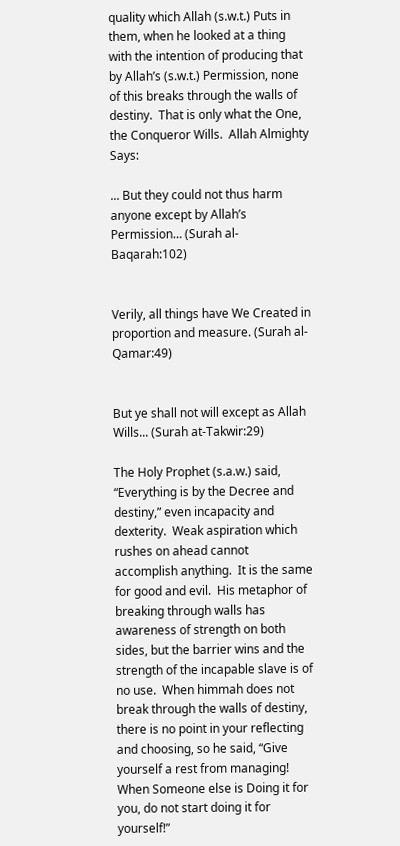quality which Allah (s.w.t.) Puts in them, when he looked at a thing with the intention of producing that by Allah’s (s.w.t.) Permission, none of this breaks through the walls of destiny.  That is only what the One, the Conqueror Wills.  Allah Almighty Says:

... But they could not thus harm anyone except by Allah’s Permission… (Surah al-Baqarah:102)


Verily, all things have We Created in proportion and measure. (Surah al-Qamar:49)


But ye shall not will except as Allah Wills... (Surah at-Takwir:29)

The Holy Prophet (s.a.w.) said, “Everything is by the Decree and destiny,” even incapacity and dexterity.  Weak aspiration which rushes on ahead cannot accomplish anything.  It is the same for good and evil.  His metaphor of breaking through walls has awareness of strength on both sides, but the barrier wins and the strength of the incapable slave is of no use.  When himmah does not break through the walls of destiny, there is no point in your reflecting and choosing, so he said, “Give yourself a rest from managing!  When Someone else is Doing it for you, do not start doing it for yourself!”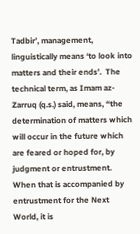Tadbir’, management, linguistically means ‘to look into matters and their ends’.  The technical term, as Imam az-Zarruq (q.s.) said, means, “the determination of matters which will occur in the future which are feared or hoped for, by judgment or entrustment.  When that is accompanied by entrustment for the Next World, it is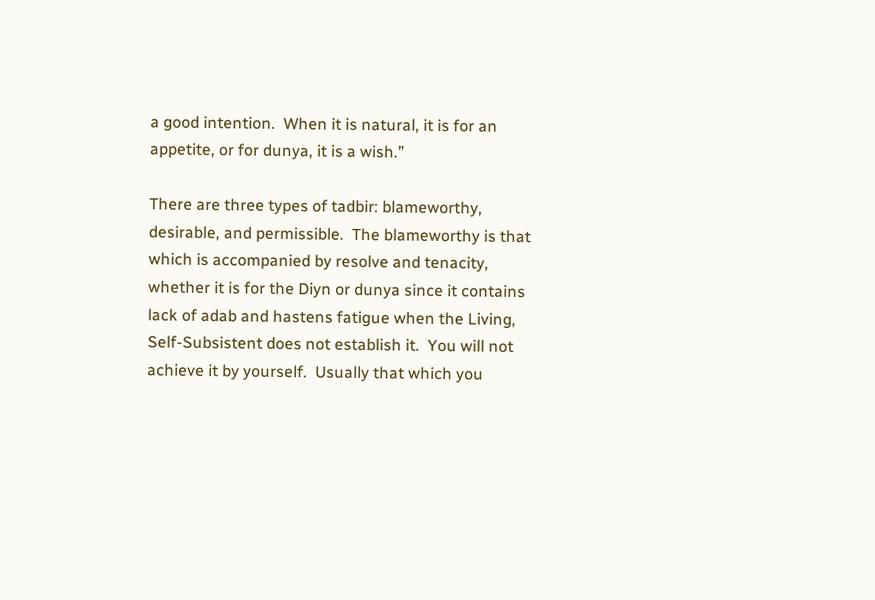a good intention.  When it is natural, it is for an appetite, or for dunya, it is a wish.”

There are three types of tadbir: blameworthy, desirable, and permissible.  The blameworthy is that which is accompanied by resolve and tenacity, whether it is for the Diyn or dunya since it contains lack of adab and hastens fatigue when the Living, Self-Subsistent does not establish it.  You will not achieve it by yourself.  Usually that which you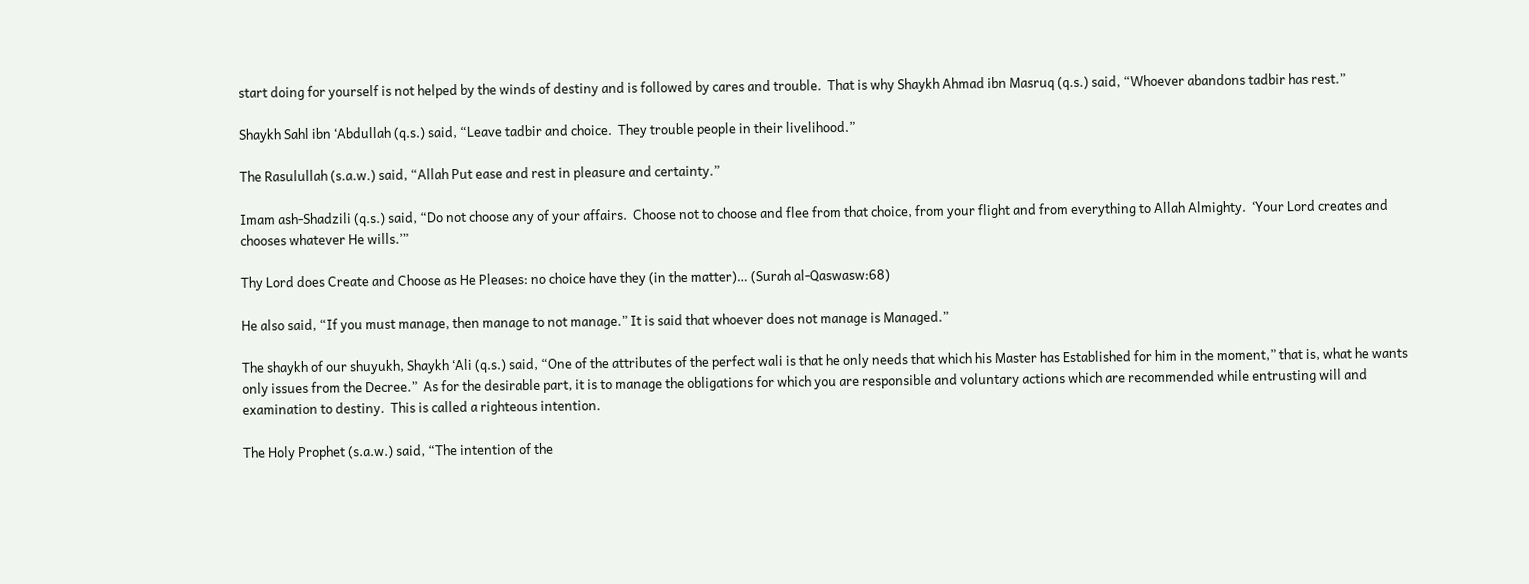start doing for yourself is not helped by the winds of destiny and is followed by cares and trouble.  That is why Shaykh Ahmad ibn Masruq (q.s.) said, “Whoever abandons tadbir has rest.”

Shaykh Sahl ibn ‘Abdullah (q.s.) said, “Leave tadbir and choice.  They trouble people in their livelihood.”

The Rasulullah (s.a.w.) said, “Allah Put ease and rest in pleasure and certainty.”

Imam ash-Shadzili (q.s.) said, “Do not choose any of your affairs.  Choose not to choose and flee from that choice, from your flight and from everything to Allah Almighty.  ‘Your Lord creates and chooses whatever He wills.’”

Thy Lord does Create and Choose as He Pleases: no choice have they (in the matter)… (Surah al-Qaswasw:68)

He also said, “If you must manage, then manage to not manage.” It is said that whoever does not manage is Managed.”

The shaykh of our shuyukh, Shaykh ‘Ali (q.s.) said, “One of the attributes of the perfect wali is that he only needs that which his Master has Established for him in the moment,” that is, what he wants only issues from the Decree.”  As for the desirable part, it is to manage the obligations for which you are responsible and voluntary actions which are recommended while entrusting will and examination to destiny.  This is called a righteous intention.

The Holy Prophet (s.a.w.) said, “The intention of the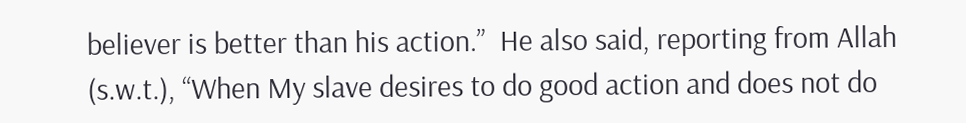believer is better than his action.”  He also said, reporting from Allah (s.w.t.), “When My slave desires to do good action and does not do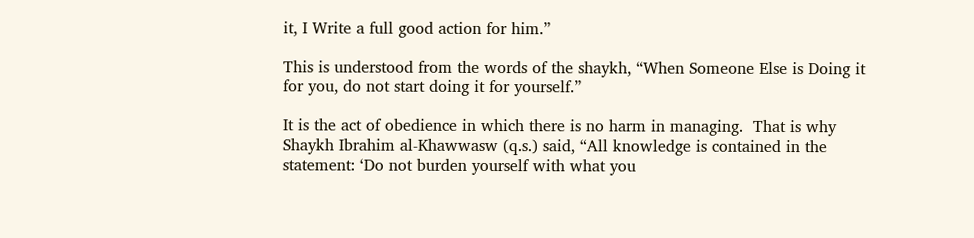it, I Write a full good action for him.”

This is understood from the words of the shaykh, “When Someone Else is Doing it for you, do not start doing it for yourself.”

It is the act of obedience in which there is no harm in managing.  That is why Shaykh Ibrahim al-Khawwasw (q.s.) said, “All knowledge is contained in the statement: ‘Do not burden yourself with what you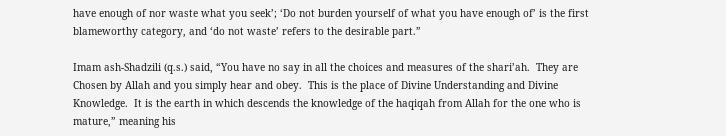have enough of nor waste what you seek’; ‘Do not burden yourself of what you have enough of’ is the first blameworthy category, and ‘do not waste’ refers to the desirable part.”

Imam ash-Shadzili (q.s.) said, “You have no say in all the choices and measures of the shari’ah.  They are Chosen by Allah and you simply hear and obey.  This is the place of Divine Understanding and Divine Knowledge.  It is the earth in which descends the knowledge of the haqiqah from Allah for the one who is mature,” meaning his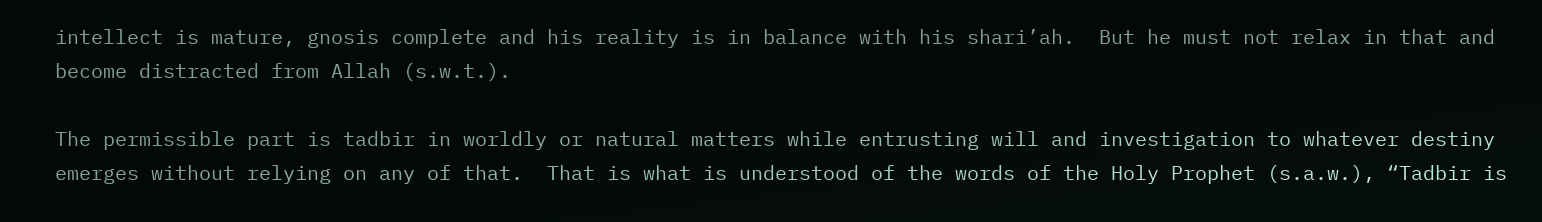intellect is mature, gnosis complete and his reality is in balance with his shari’ah.  But he must not relax in that and become distracted from Allah (s.w.t.).

The permissible part is tadbir in worldly or natural matters while entrusting will and investigation to whatever destiny emerges without relying on any of that.  That is what is understood of the words of the Holy Prophet (s.a.w.), “Tadbir is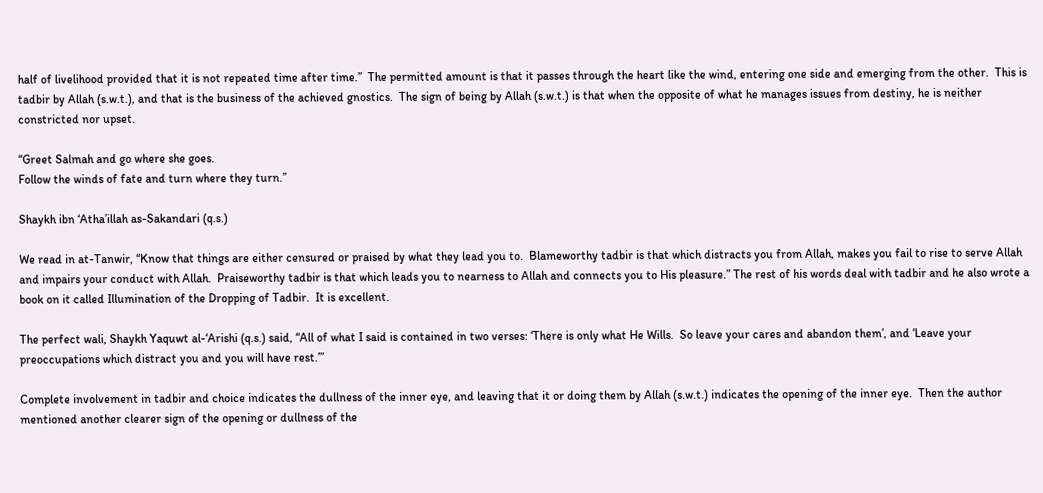half of livelihood provided that it is not repeated time after time.”  The permitted amount is that it passes through the heart like the wind, entering one side and emerging from the other.  This is tadbir by Allah (s.w.t.), and that is the business of the achieved gnostics.  The sign of being by Allah (s.w.t.) is that when the opposite of what he manages issues from destiny, he is neither constricted nor upset.

“Greet Salmah and go where she goes.
Follow the winds of fate and turn where they turn.”

Shaykh ibn ‘Atha’illah as-Sakandari (q.s.)

We read in at-Tanwir, “Know that things are either censured or praised by what they lead you to.  Blameworthy tadbir is that which distracts you from Allah, makes you fail to rise to serve Allah and impairs your conduct with Allah.  Praiseworthy tadbir is that which leads you to nearness to Allah and connects you to His pleasure.” The rest of his words deal with tadbir and he also wrote a book on it called Illumination of the Dropping of Tadbir.  It is excellent.

The perfect wali, Shaykh Yaquwt al-‘Arishi (q.s.) said, “All of what I said is contained in two verses: ‘There is only what He Wills.  So leave your cares and abandon them’, and ‘Leave your preoccupations which distract you and you will have rest.’”

Complete involvement in tadbir and choice indicates the dullness of the inner eye, and leaving that it or doing them by Allah (s.w.t.) indicates the opening of the inner eye.  Then the author mentioned another clearer sign of the opening or dullness of the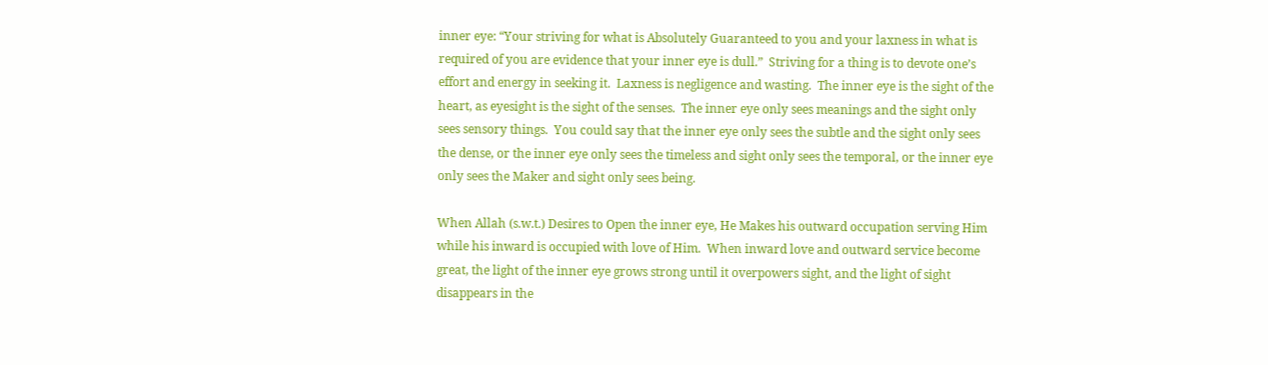inner eye: “Your striving for what is Absolutely Guaranteed to you and your laxness in what is required of you are evidence that your inner eye is dull.”  Striving for a thing is to devote one’s effort and energy in seeking it.  Laxness is negligence and wasting.  The inner eye is the sight of the heart, as eyesight is the sight of the senses.  The inner eye only sees meanings and the sight only sees sensory things.  You could say that the inner eye only sees the subtle and the sight only sees the dense, or the inner eye only sees the timeless and sight only sees the temporal, or the inner eye only sees the Maker and sight only sees being.

When Allah (s.w.t.) Desires to Open the inner eye, He Makes his outward occupation serving Him while his inward is occupied with love of Him.  When inward love and outward service become great, the light of the inner eye grows strong until it overpowers sight, and the light of sight disappears in the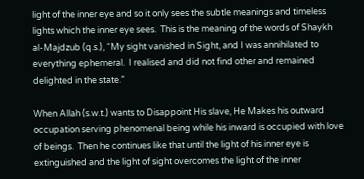light of the inner eye and so it only sees the subtle meanings and timeless lights which the inner eye sees.  This is the meaning of the words of Shaykh al-Majdzub (q.s.), “My sight vanished in Sight, and I was annihilated to everything ephemeral.  I realised and did not find other and remained delighted in the state.”

When Allah (s.w.t.) wants to Disappoint His slave, He Makes his outward occupation serving phenomenal being while his inward is occupied with love of beings.  Then he continues like that until the light of his inner eye is extinguished and the light of sight overcomes the light of the inner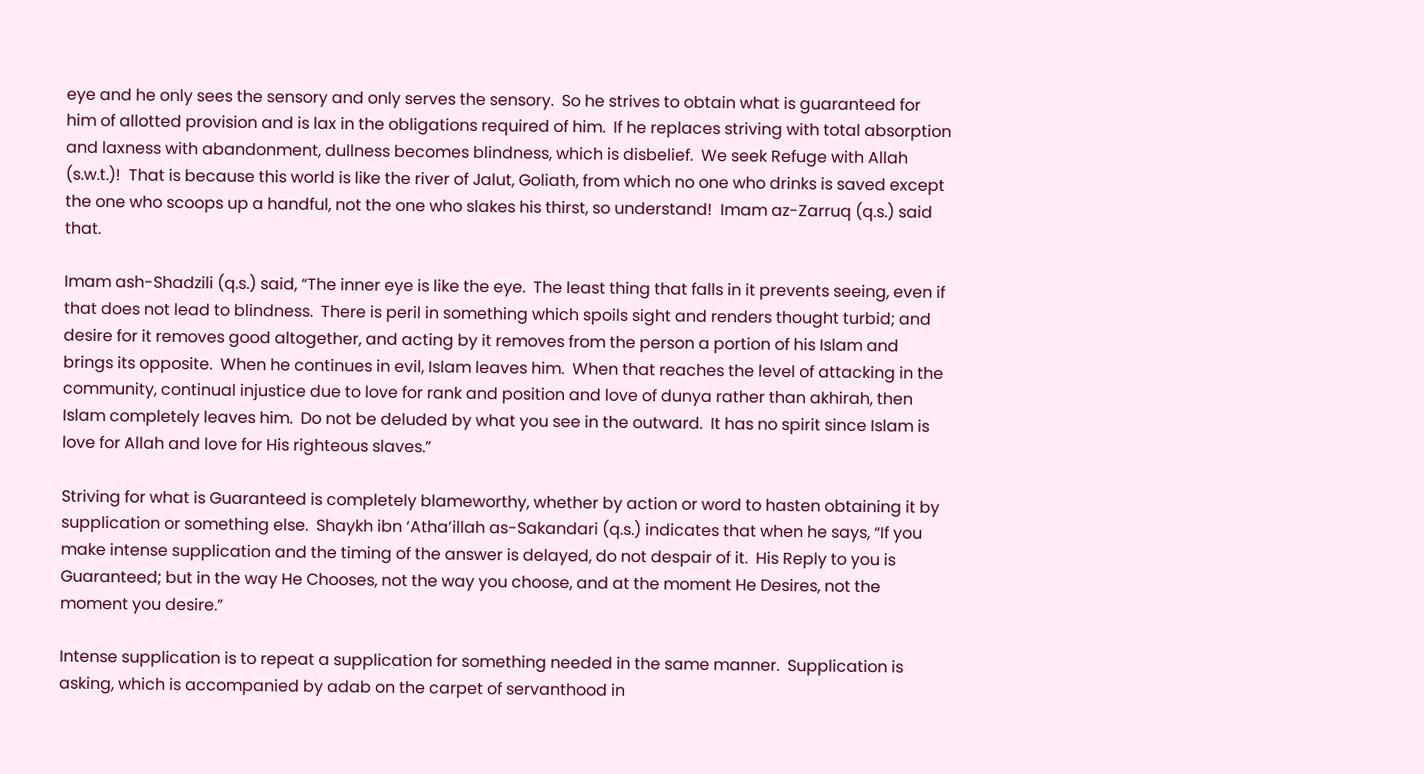eye and he only sees the sensory and only serves the sensory.  So he strives to obtain what is guaranteed for him of allotted provision and is lax in the obligations required of him.  If he replaces striving with total absorption and laxness with abandonment, dullness becomes blindness, which is disbelief.  We seek Refuge with Allah (s.w.t.)!  That is because this world is like the river of Jalut, Goliath, from which no one who drinks is saved except the one who scoops up a handful, not the one who slakes his thirst, so understand!  Imam az-Zarruq (q.s.) said that.

Imam ash-Shadzili (q.s.) said, “The inner eye is like the eye.  The least thing that falls in it prevents seeing, even if that does not lead to blindness.  There is peril in something which spoils sight and renders thought turbid; and desire for it removes good altogether, and acting by it removes from the person a portion of his Islam and brings its opposite.  When he continues in evil, Islam leaves him.  When that reaches the level of attacking in the community, continual injustice due to love for rank and position and love of dunya rather than akhirah, then Islam completely leaves him.  Do not be deluded by what you see in the outward.  It has no spirit since Islam is love for Allah and love for His righteous slaves.”

Striving for what is Guaranteed is completely blameworthy, whether by action or word to hasten obtaining it by supplication or something else.  Shaykh ibn ‘Atha’illah as-Sakandari (q.s.) indicates that when he says, “If you make intense supplication and the timing of the answer is delayed, do not despair of it.  His Reply to you is Guaranteed; but in the way He Chooses, not the way you choose, and at the moment He Desires, not the moment you desire.”

Intense supplication is to repeat a supplication for something needed in the same manner.  Supplication is asking, which is accompanied by adab on the carpet of servanthood in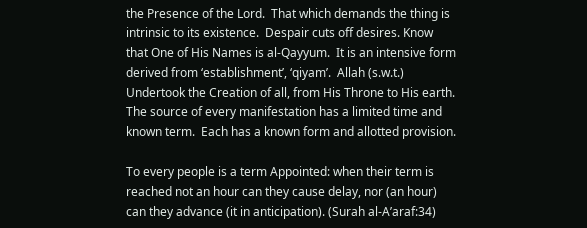the Presence of the Lord.  That which demands the thing is intrinsic to its existence.  Despair cuts off desires. Know that One of His Names is al-Qayyum.  It is an intensive form derived from ‘establishment’, ‘qiyam’.  Allah (s.w.t.) Undertook the Creation of all, from His Throne to His earth.  The source of every manifestation has a limited time and known term.  Each has a known form and allotted provision.

To every people is a term Appointed: when their term is reached not an hour can they cause delay, nor (an hour) can they advance (it in anticipation). (Surah al-A’araf:34)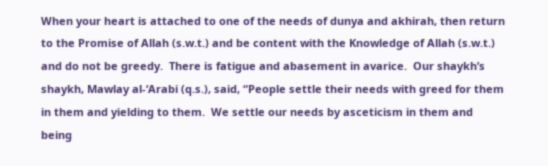When your heart is attached to one of the needs of dunya and akhirah, then return to the Promise of Allah (s.w.t.) and be content with the Knowledge of Allah (s.w.t.) and do not be greedy.  There is fatigue and abasement in avarice.  Our shaykh’s shaykh, Mawlay al-‘Arabi (q.s.), said, “People settle their needs with greed for them in them and yielding to them.  We settle our needs by asceticism in them and being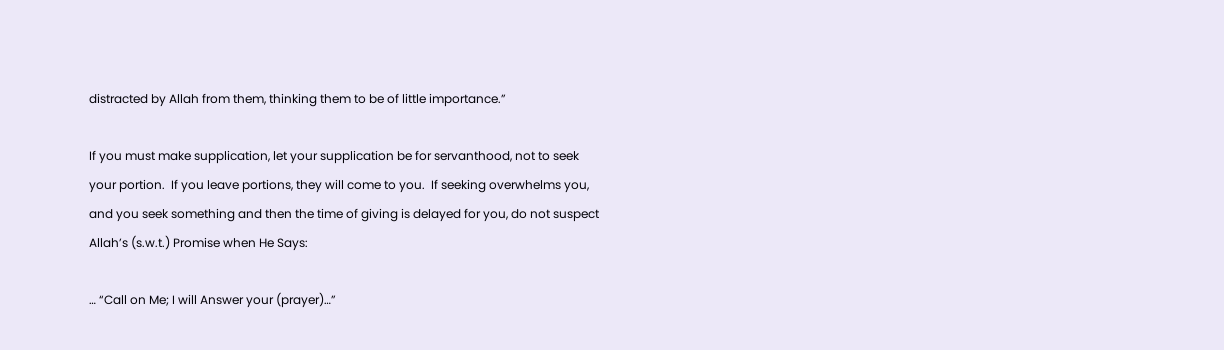distracted by Allah from them, thinking them to be of little importance.”

If you must make supplication, let your supplication be for servanthood, not to seek your portion.  If you leave portions, they will come to you.  If seeking overwhelms you, and you seek something and then the time of giving is delayed for you, do not suspect Allah’s (s.w.t.) Promise when He Says:

… “Call on Me; I will Answer your (prayer)…”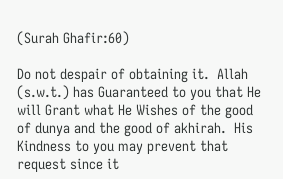(Surah Ghafir:60)

Do not despair of obtaining it.  Allah (s.w.t.) has Guaranteed to you that He will Grant what He Wishes of the good of dunya and the good of akhirah.  His Kindness to you may prevent that request since it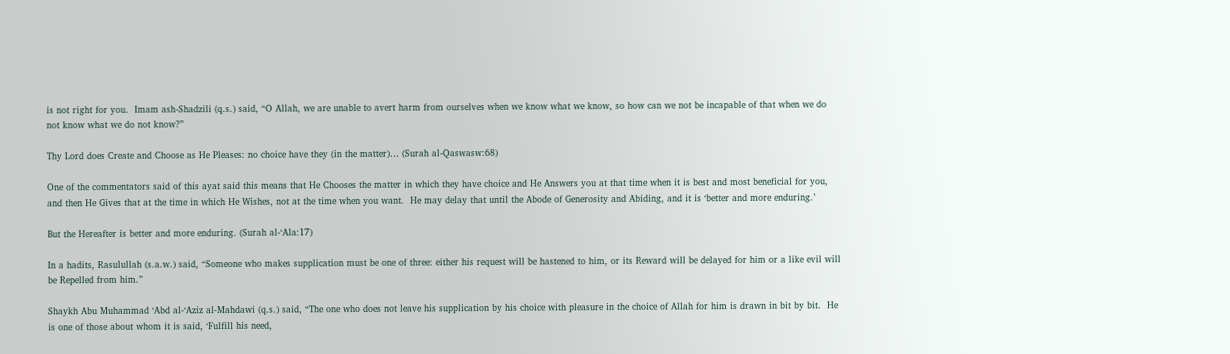is not right for you.  Imam ash-Shadzili (q.s.) said, “O Allah, we are unable to avert harm from ourselves when we know what we know, so how can we not be incapable of that when we do not know what we do not know?”

Thy Lord does Create and Choose as He Pleases: no choice have they (in the matter)… (Surah al-Qaswasw:68)

One of the commentators said of this ayat said this means that He Chooses the matter in which they have choice and He Answers you at that time when it is best and most beneficial for you, and then He Gives that at the time in which He Wishes, not at the time when you want.  He may delay that until the Abode of Generosity and Abiding, and it is ‘better and more enduring.’

But the Hereafter is better and more enduring. (Surah al-‘Ala:17)

In a hadits, Rasulullah (s.a.w.) said, “Someone who makes supplication must be one of three: either his request will be hastened to him, or its Reward will be delayed for him or a like evil will be Repelled from him.”

Shaykh Abu Muhammad ‘Abd al-‘Aziz al-Mahdawi (q.s.) said, “The one who does not leave his supplication by his choice with pleasure in the choice of Allah for him is drawn in bit by bit.  He is one of those about whom it is said, ‘Fulfill his need,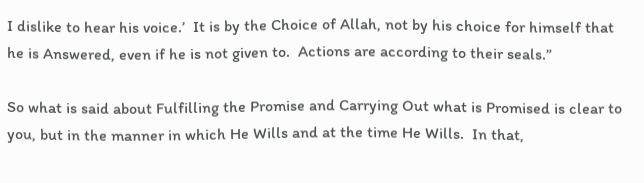I dislike to hear his voice.’  It is by the Choice of Allah, not by his choice for himself that he is Answered, even if he is not given to.  Actions are according to their seals.”

So what is said about Fulfilling the Promise and Carrying Out what is Promised is clear to you, but in the manner in which He Wills and at the time He Wills.  In that,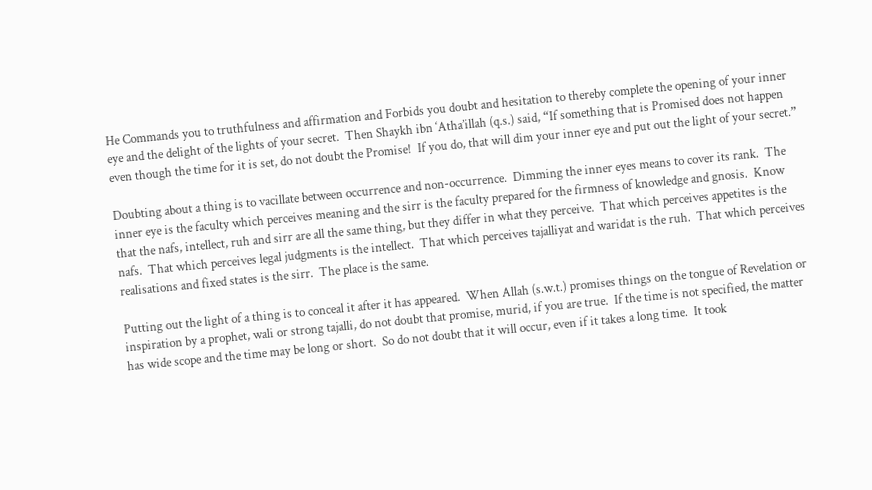He Commands you to truthfulness and affirmation and Forbids you doubt and hesitation to thereby complete the opening of your inner eye and the delight of the lights of your secret.  Then Shaykh ibn ‘Atha’illah (q.s.) said, “If something that is Promised does not happen even though the time for it is set, do not doubt the Promise!  If you do, that will dim your inner eye and put out the light of your secret.”

Doubting about a thing is to vacillate between occurrence and non-occurrence.  Dimming the inner eyes means to cover its rank.  The inner eye is the faculty which perceives meaning and the sirr is the faculty prepared for the firmness of knowledge and gnosis.  Know that the nafs, intellect, ruh and sirr are all the same thing, but they differ in what they perceive.  That which perceives appetites is the nafs.  That which perceives legal judgments is the intellect.  That which perceives tajalliyat and waridat is the ruh.  That which perceives realisations and fixed states is the sirr.  The place is the same.

Putting out the light of a thing is to conceal it after it has appeared.  When Allah (s.w.t.) promises things on the tongue of Revelation or inspiration by a prophet, wali or strong tajalli, do not doubt that promise, murid, if you are true.  If the time is not specified, the matter has wide scope and the time may be long or short.  So do not doubt that it will occur, even if it takes a long time.  It took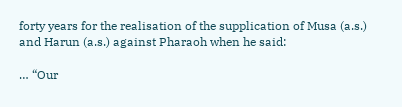forty years for the realisation of the supplication of Musa (a.s.) and Harun (a.s.) against Pharaoh when he said:

… “Our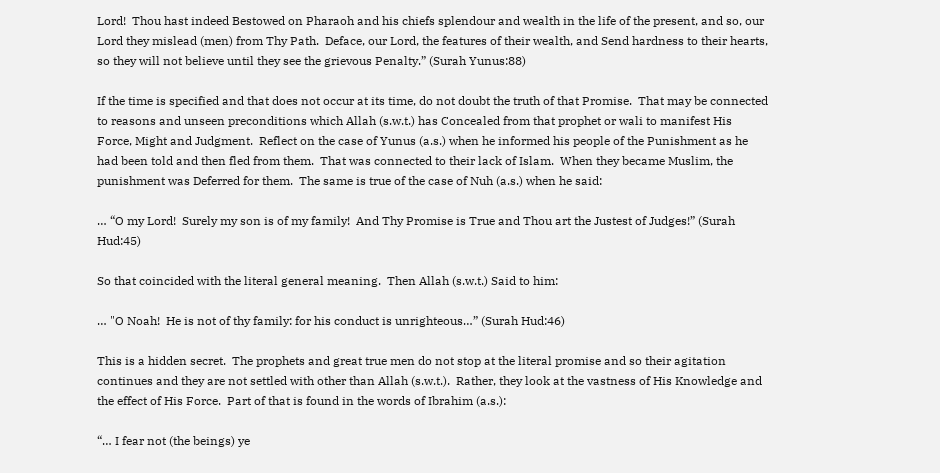Lord!  Thou hast indeed Bestowed on Pharaoh and his chiefs splendour and wealth in the life of the present, and so, our Lord they mislead (men) from Thy Path.  Deface, our Lord, the features of their wealth, and Send hardness to their hearts, so they will not believe until they see the grievous Penalty.” (Surah Yunus:88)

If the time is specified and that does not occur at its time, do not doubt the truth of that Promise.  That may be connected to reasons and unseen preconditions which Allah (s.w.t.) has Concealed from that prophet or wali to manifest His Force, Might and Judgment.  Reflect on the case of Yunus (a.s.) when he informed his people of the Punishment as he had been told and then fled from them.  That was connected to their lack of Islam.  When they became Muslim, the punishment was Deferred for them.  The same is true of the case of Nuh (a.s.) when he said:

… “O my Lord!  Surely my son is of my family!  And Thy Promise is True and Thou art the Justest of Judges!” (Surah Hud:45)

So that coincided with the literal general meaning.  Then Allah (s.w.t.) Said to him:

… "O Noah!  He is not of thy family: for his conduct is unrighteous…” (Surah Hud:46)

This is a hidden secret.  The prophets and great true men do not stop at the literal promise and so their agitation continues and they are not settled with other than Allah (s.w.t.).  Rather, they look at the vastness of His Knowledge and the effect of His Force.  Part of that is found in the words of Ibrahim (a.s.):

“… I fear not (the beings) ye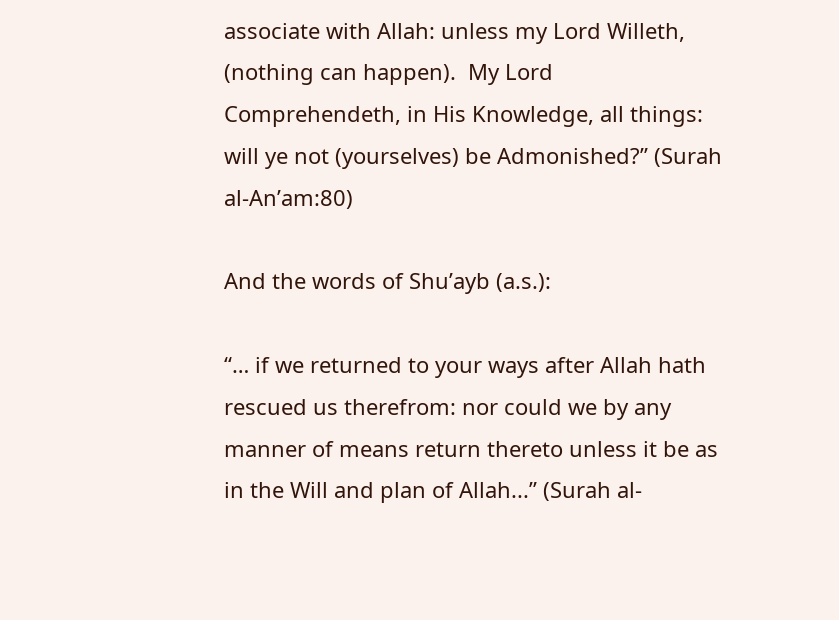associate with Allah: unless my Lord Willeth, (nothing can happen).  My Lord Comprehendeth, in His Knowledge, all things: will ye not (yourselves) be Admonished?” (Surah al-An’am:80)

And the words of Shu’ayb (a.s.):

“… if we returned to your ways after Allah hath rescued us therefrom: nor could we by any manner of means return thereto unless it be as in the Will and plan of Allah...” (Surah al-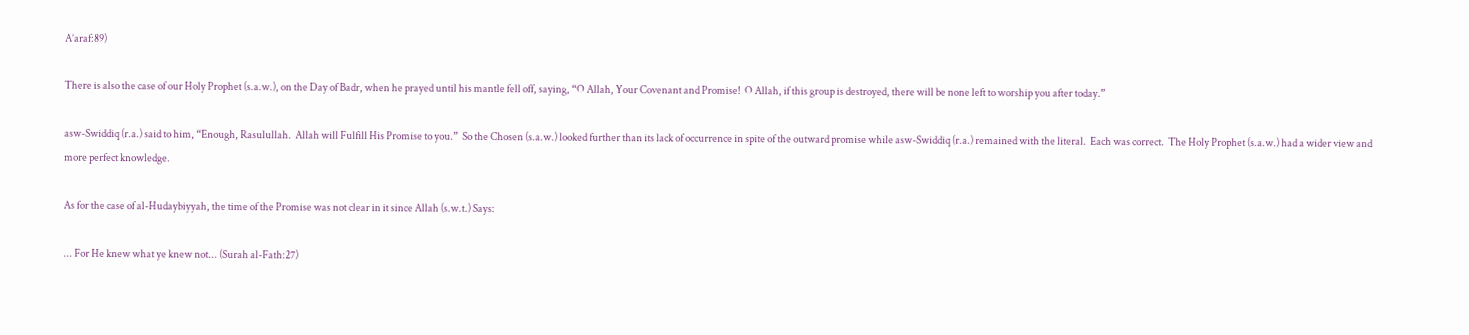A’araf:89)

There is also the case of our Holy Prophet (s.a.w.), on the Day of Badr, when he prayed until his mantle fell off, saying, “O Allah, Your Covenant and Promise!  O Allah, if this group is destroyed, there will be none left to worship you after today.”

asw-Swiddiq (r.a.) said to him, “Enough, Rasulullah.  Allah will Fulfill His Promise to you.”  So the Chosen (s.a.w.) looked further than its lack of occurrence in spite of the outward promise while asw-Swiddiq (r.a.) remained with the literal.  Each was correct.  The Holy Prophet (s.a.w.) had a wider view and more perfect knowledge.

As for the case of al-Hudaybiyyah, the time of the Promise was not clear in it since Allah (s.w.t.) Says:

... For He knew what ye knew not... (Surah al-Fath:27)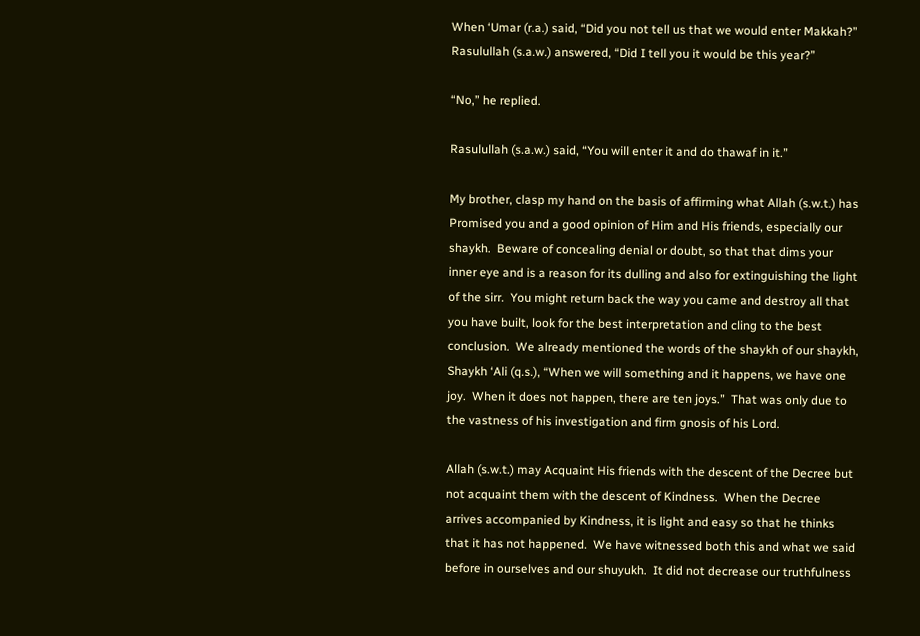When ‘Umar (r.a.) said, “Did you not tell us that we would enter Makkah?” Rasulullah (s.a.w.) answered, “Did I tell you it would be this year?”

“No,” he replied.

Rasulullah (s.a.w.) said, “You will enter it and do thawaf in it.”

My brother, clasp my hand on the basis of affirming what Allah (s.w.t.) has Promised you and a good opinion of Him and His friends, especially our shaykh.  Beware of concealing denial or doubt, so that that dims your inner eye and is a reason for its dulling and also for extinguishing the light of the sirr.  You might return back the way you came and destroy all that you have built, look for the best interpretation and cling to the best conclusion.  We already mentioned the words of the shaykh of our shaykh, Shaykh ‘Ali (q.s.), “When we will something and it happens, we have one joy.  When it does not happen, there are ten joys.”  That was only due to the vastness of his investigation and firm gnosis of his Lord.

Allah (s.w.t.) may Acquaint His friends with the descent of the Decree but not acquaint them with the descent of Kindness.  When the Decree arrives accompanied by Kindness, it is light and easy so that he thinks that it has not happened.  We have witnessed both this and what we said before in ourselves and our shuyukh.  It did not decrease our truthfulness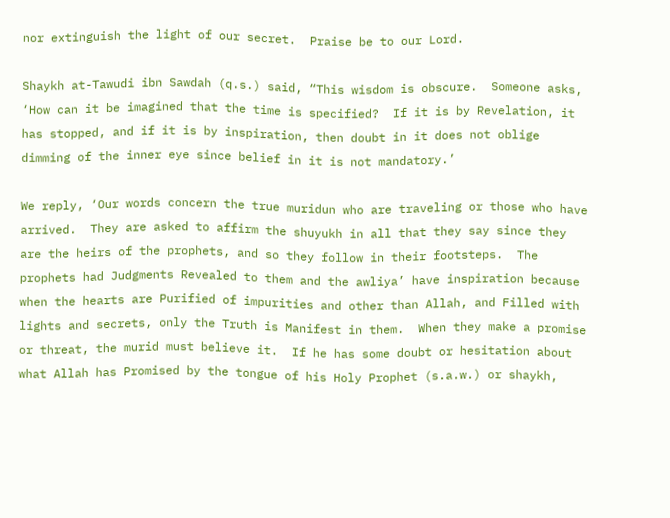nor extinguish the light of our secret.  Praise be to our Lord.

Shaykh at-Tawudi ibn Sawdah (q.s.) said, “This wisdom is obscure.  Someone asks, ‘How can it be imagined that the time is specified?  If it is by Revelation, it has stopped, and if it is by inspiration, then doubt in it does not oblige dimming of the inner eye since belief in it is not mandatory.’

We reply, ‘Our words concern the true muridun who are traveling or those who have arrived.  They are asked to affirm the shuyukh in all that they say since they are the heirs of the prophets, and so they follow in their footsteps.  The prophets had Judgments Revealed to them and the awliya’ have inspiration because when the hearts are Purified of impurities and other than Allah, and Filled with lights and secrets, only the Truth is Manifest in them.  When they make a promise or threat, the murid must believe it.  If he has some doubt or hesitation about what Allah has Promised by the tongue of his Holy Prophet (s.a.w.) or shaykh,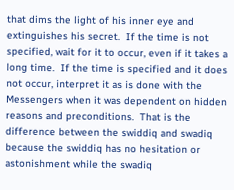that dims the light of his inner eye and extinguishes his secret.  If the time is not specified, wait for it to occur, even if it takes a long time.  If the time is specified and it does not occur, interpret it as is done with the Messengers when it was dependent on hidden reasons and preconditions.  That is the difference between the swiddiq and swadiq because the swiddiq has no hesitation or astonishment while the swadiq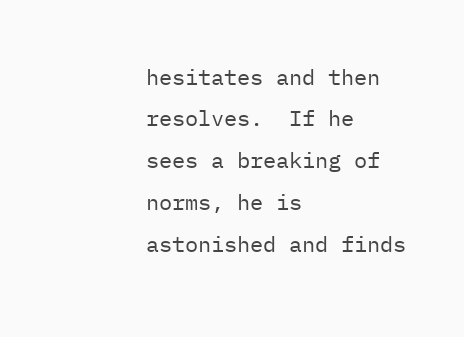hesitates and then resolves.  If he sees a breaking of norms, he is astonished and finds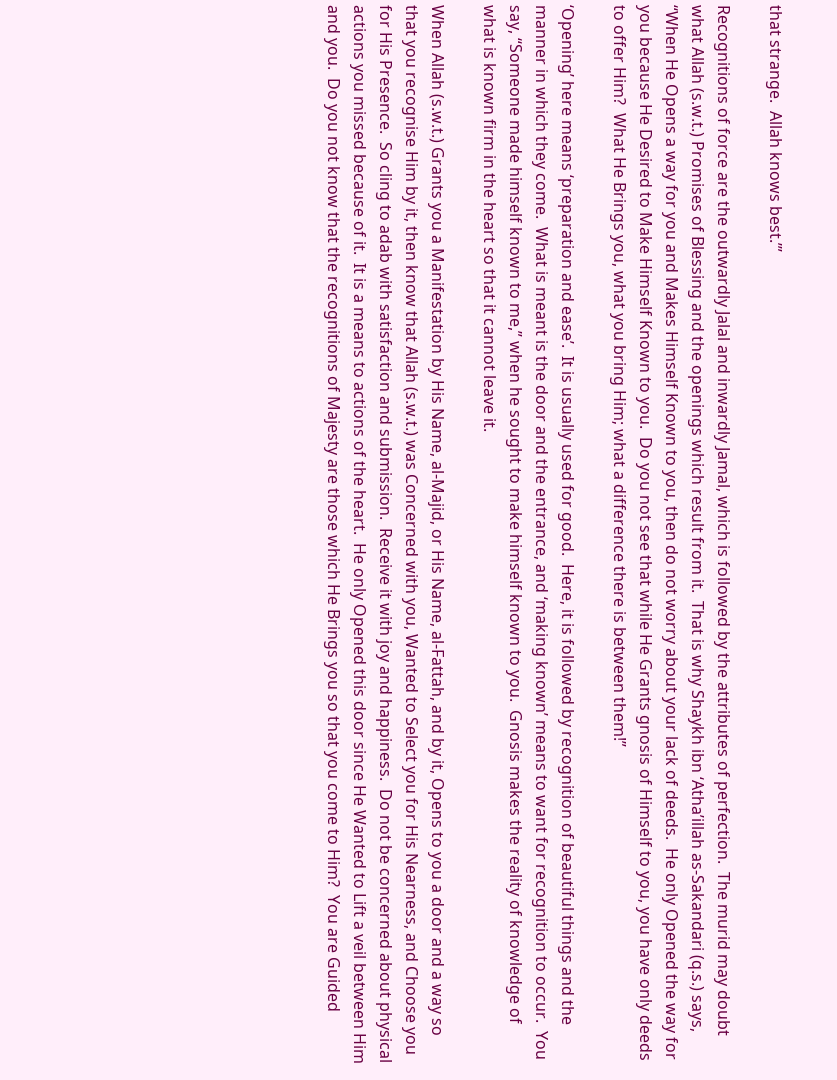that strange.  Allah knows best.’”

Recognitions of force are the outwardly Jalal and inwardly Jamal, which is followed by the attributes of perfection.  The murid may doubt what Allah (s.w.t.) Promises of Blessing and the openings which result from it.  That is why Shaykh ibn ‘Atha’illah as-Sakandari (q.s.) says, “When He Opens a way for you and Makes Himself Known to you, then do not worry about your lack of deeds.  He only Opened the way for you because He Desired to Make Himself Known to you.  Do you not see that while He Grants gnosis of Himself to you, you have only deeds to offer Him?  What He Brings you, what you bring Him; what a difference there is between them!”

‘Opening’ here means ‘preparation and ease’.  It is usually used for good.  Here, it is followed by recognition of beautiful things and the manner in which they come.  What is meant is the door and the entrance, and ‘making known’ means to want for recognition to occur.  You say, “Someone made himself known to me,” when he sought to make himself known to you.  Gnosis makes the reality of knowledge of what is known firm in the heart so that it cannot leave it.

When Allah (s.w.t.) Grants you a Manifestation by His Name, al-Majid, or His Name, al-Fattah, and by it, Opens to you a door and a way so that you recognise Him by it, then know that Allah (s.w.t.) was Concerned with you, Wanted to Select you for His Nearness, and Choose you for His Presence.  So cling to adab with satisfaction and submission.  Receive it with joy and happiness.  Do not be concerned about physical actions you missed because of it.  It is a means to actions of the heart.  He only Opened this door since He Wanted to Lift a veil between Him and you.  Do you not know that the recognitions of Majesty are those which He Brings you so that you come to Him?  You are Guided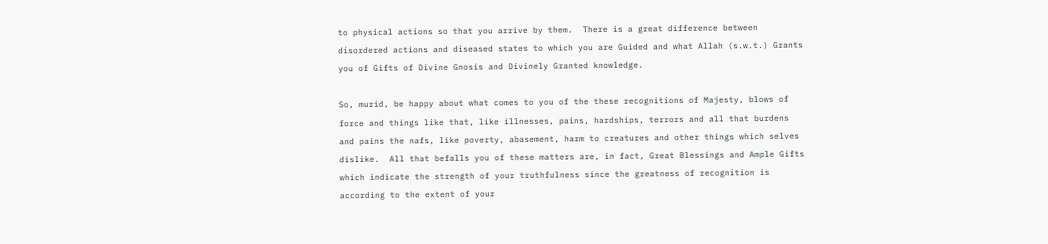to physical actions so that you arrive by them.  There is a great difference between disordered actions and diseased states to which you are Guided and what Allah (s.w.t.) Grants you of Gifts of Divine Gnosis and Divinely Granted knowledge.

So, murid, be happy about what comes to you of the these recognitions of Majesty, blows of force and things like that, like illnesses, pains, hardships, terrors and all that burdens and pains the nafs, like poverty, abasement, harm to creatures and other things which selves dislike.  All that befalls you of these matters are, in fact, Great Blessings and Ample Gifts which indicate the strength of your truthfulness since the greatness of recognition is according to the extent of your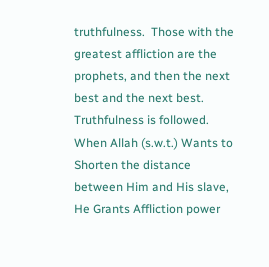truthfulness.  Those with the greatest affliction are the prophets, and then the next best and the next best.  Truthfulness is followed.  When Allah (s.w.t.) Wants to Shorten the distance between Him and His slave, He Grants Affliction power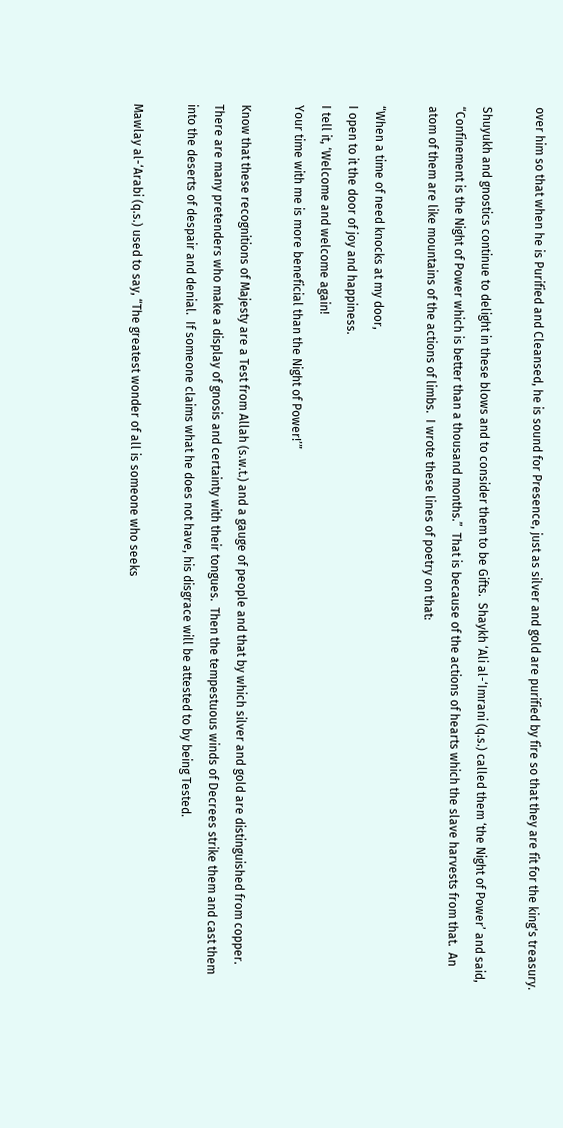over him so that when he is Purified and Cleansed, he is sound for Presence, just as silver and gold are purified by fire so that they are fit for the king's treasury.

Shuyukh and gnostics continue to delight in these blows and to consider them to be Gifts.  Shaykh ‘Ali al-‘Imrani (q.s.) called them ‘the Night of Power’ and said, “Confinement is the Night of Power which is better than a thousand months.”  That is because of the actions of hearts which the slave harvests from that.  An atom of them are like mountains of the actions of limbs.  I wrote these lines of poetry on that:

“When a time of need knocks at my door,
I open to it the door of joy and happiness.
I tell it, ‘Welcome and welcome again!
Your time with me is more beneficial than the Night of Power!’”

Know that these recognitions of Majesty are a Test from Allah (s.w.t.) and a gauge of people and that by which silver and gold are distinguished from copper.  There are many pretenders who make a display of gnosis and certainty with their tongues.  Then the tempestuous winds of Decrees strike them and cast them into the deserts of despair and denial.  If someone claims what he does not have, his disgrace will be attested to by being Tested.

Mawlay al-‘Arabi (q.s.) used to say, “The greatest wonder of all is someone who seeks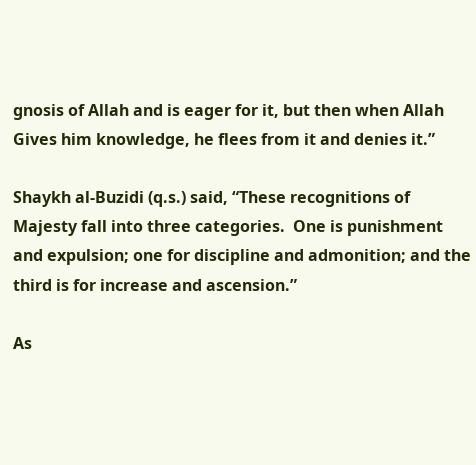gnosis of Allah and is eager for it, but then when Allah Gives him knowledge, he flees from it and denies it.”

Shaykh al-Buzidi (q.s.) said, “These recognitions of Majesty fall into three categories.  One is punishment and expulsion; one for discipline and admonition; and the third is for increase and ascension.”

As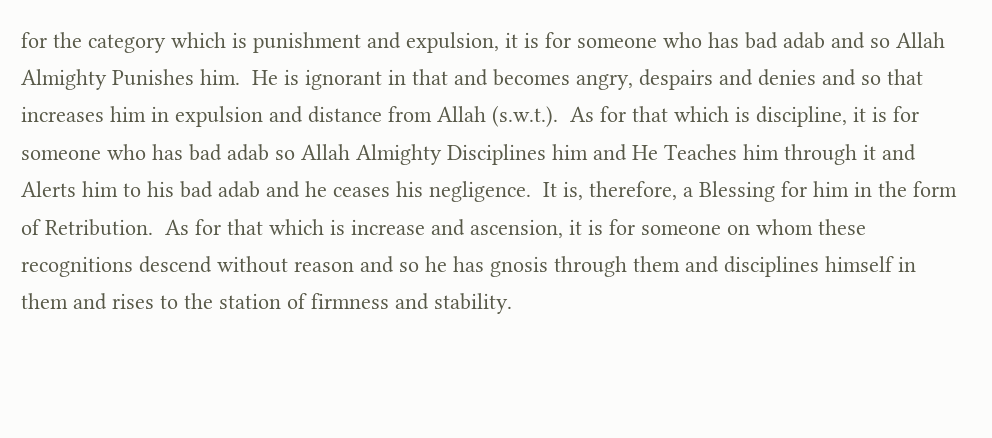for the category which is punishment and expulsion, it is for someone who has bad adab and so Allah Almighty Punishes him.  He is ignorant in that and becomes angry, despairs and denies and so that increases him in expulsion and distance from Allah (s.w.t.).  As for that which is discipline, it is for someone who has bad adab so Allah Almighty Disciplines him and He Teaches him through it and Alerts him to his bad adab and he ceases his negligence.  It is, therefore, a Blessing for him in the form of Retribution.  As for that which is increase and ascension, it is for someone on whom these recognitions descend without reason and so he has gnosis through them and disciplines himself in them and rises to the station of firmness and stability.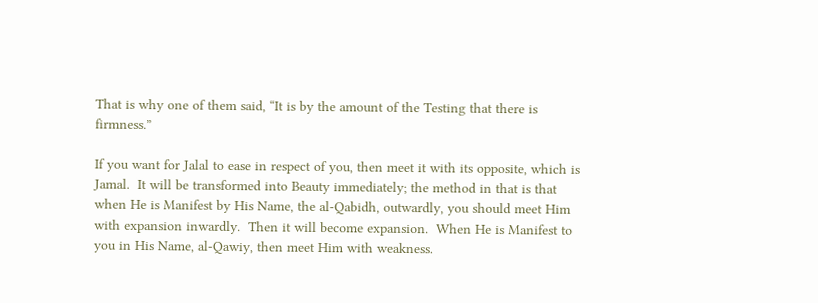That is why one of them said, “It is by the amount of the Testing that there is firmness.”

If you want for Jalal to ease in respect of you, then meet it with its opposite, which is Jamal.  It will be transformed into Beauty immediately; the method in that is that when He is Manifest by His Name, the al-Qabidh, outwardly, you should meet Him with expansion inwardly.  Then it will become expansion.  When He is Manifest to you in His Name, al-Qawiy, then meet Him with weakness.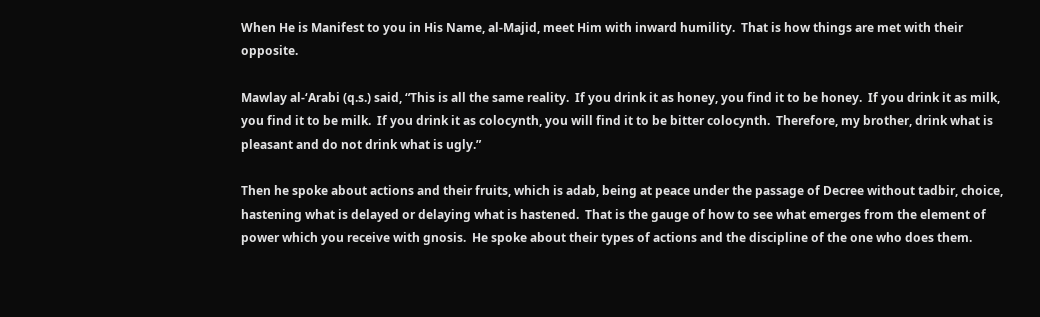When He is Manifest to you in His Name, al-Majid, meet Him with inward humility.  That is how things are met with their opposite.

Mawlay al-‘Arabi (q.s.) said, “This is all the same reality.  If you drink it as honey, you find it to be honey.  If you drink it as milk, you find it to be milk.  If you drink it as colocynth, you will find it to be bitter colocynth.  Therefore, my brother, drink what is pleasant and do not drink what is ugly.”

Then he spoke about actions and their fruits, which is adab, being at peace under the passage of Decree without tadbir, choice, hastening what is delayed or delaying what is hastened.  That is the gauge of how to see what emerges from the element of power which you receive with gnosis.  He spoke about their types of actions and the discipline of the one who does them.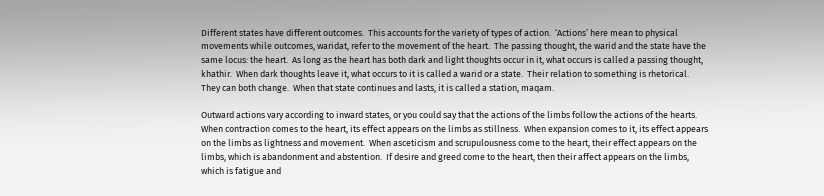Different states have different outcomes.  This accounts for the variety of types of action.  ‘Actions’ here mean to physical movements while outcomes, waridat, refer to the movement of the heart.  The passing thought, the warid and the state have the same locus: the heart.  As long as the heart has both dark and light thoughts occur in it, what occurs is called a passing thought, khathir.  When dark thoughts leave it, what occurs to it is called a warid or a state.  Their relation to something is rhetorical.  They can both change.  When that state continues and lasts, it is called a station, maqam.

Outward actions vary according to inward states, or you could say that the actions of the limbs follow the actions of the hearts.  When contraction comes to the heart, its effect appears on the limbs as stillness.  When expansion comes to it, its effect appears on the limbs as lightness and movement.  When asceticism and scrupulousness come to the heart, their effect appears on the limbs, which is abandonment and abstention.  If desire and greed come to the heart, then their affect appears on the limbs, which is fatigue and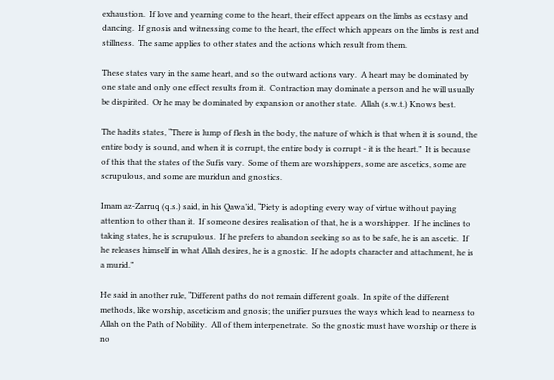exhaustion.  If love and yearning come to the heart, their effect appears on the limbs as ecstasy and dancing.  If gnosis and witnessing come to the heart, the effect which appears on the limbs is rest and stillness.  The same applies to other states and the actions which result from them.

These states vary in the same heart, and so the outward actions vary.  A heart may be dominated by one state and only one effect results from it.  Contraction may dominate a person and he will usually be dispirited.  Or he may be dominated by expansion or another state.  Allah (s.w.t.) Knows best.

The hadits states, “There is lump of flesh in the body, the nature of which is that when it is sound, the entire body is sound, and when it is corrupt, the entire body is corrupt - it is the heart.”  It is because of this that the states of the Sufis vary.  Some of them are worshippers, some are ascetics, some are scrupulous, and some are muridun and gnostics.

Imam az-Zarruq (q.s.) said, in his Qawa’id, “Piety is adopting every way of virtue without paying attention to other than it.  If someone desires realisation of that, he is a worshipper.  If he inclines to taking states, he is scrupulous.  If he prefers to abandon seeking so as to be safe, he is an ascetic.  If he releases himself in what Allah desires, he is a gnostic.  If he adopts character and attachment, he is a murid.”

He said in another rule, “Different paths do not remain different goals.  In spite of the different methods, like worship, asceticism and gnosis; the unifier pursues the ways which lead to nearness to Allah on the Path of Nobility.  All of them interpenetrate.  So the gnostic must have worship or there is no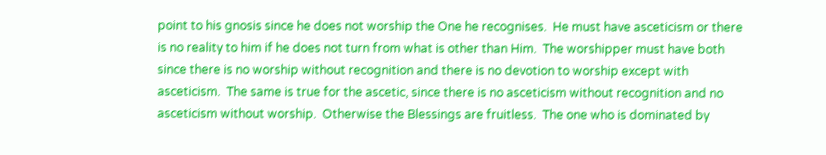point to his gnosis since he does not worship the One he recognises.  He must have asceticism or there is no reality to him if he does not turn from what is other than Him.  The worshipper must have both since there is no worship without recognition and there is no devotion to worship except with asceticism.  The same is true for the ascetic, since there is no asceticism without recognition and no asceticism without worship.  Otherwise the Blessings are fruitless.  The one who is dominated by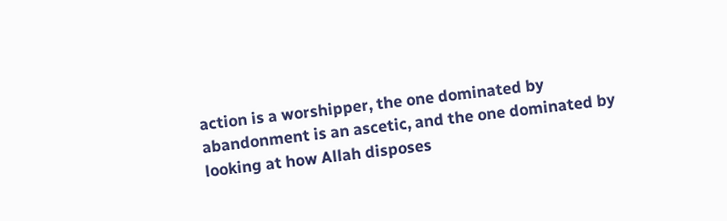action is a worshipper, the one dominated by abandonment is an ascetic, and the one dominated by looking at how Allah disposes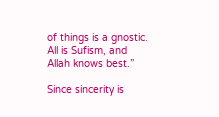of things is a gnostic.  All is Sufism, and Allah knows best.”

Since sincerity is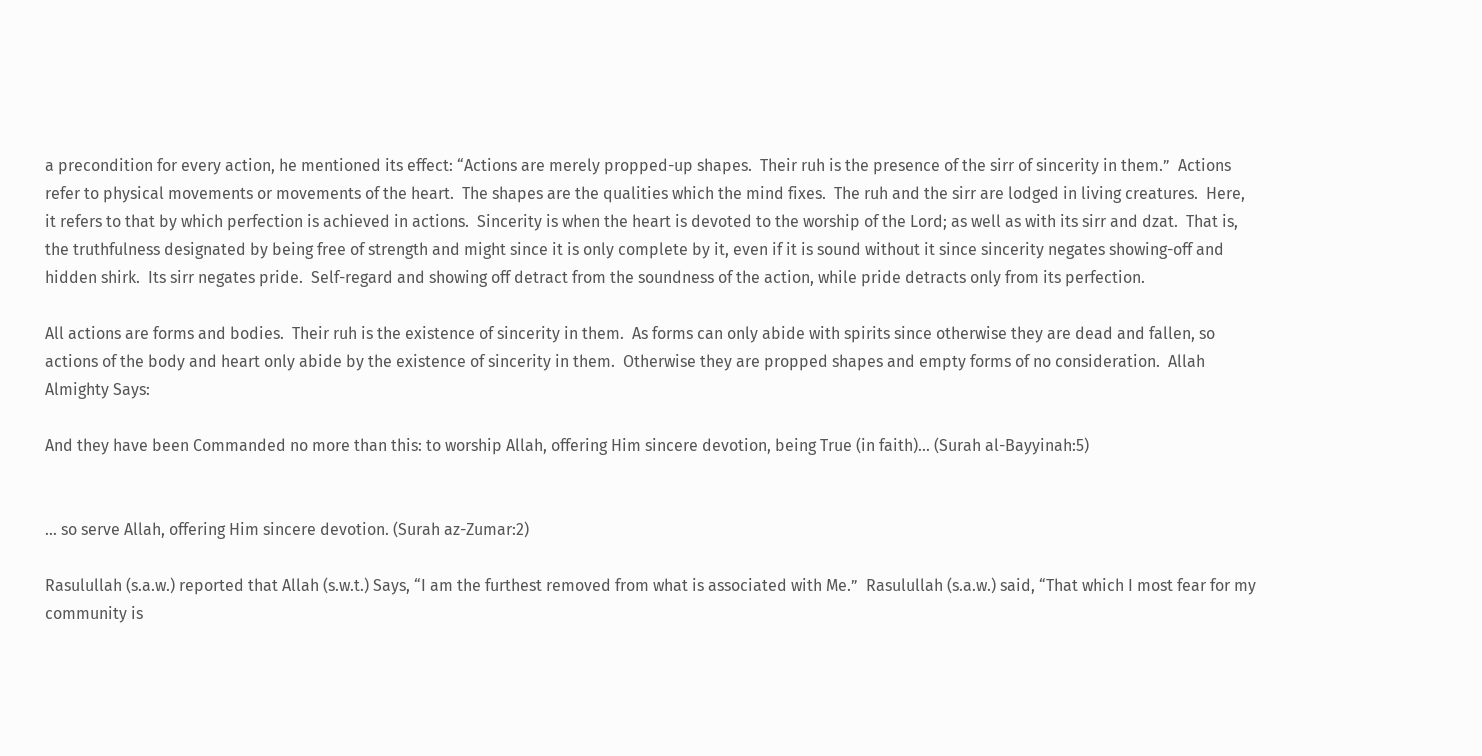a precondition for every action, he mentioned its effect: “Actions are merely propped-up shapes.  Their ruh is the presence of the sirr of sincerity in them.”  Actions refer to physical movements or movements of the heart.  The shapes are the qualities which the mind fixes.  The ruh and the sirr are lodged in living creatures.  Here, it refers to that by which perfection is achieved in actions.  Sincerity is when the heart is devoted to the worship of the Lord; as well as with its sirr and dzat.  That is, the truthfulness designated by being free of strength and might since it is only complete by it, even if it is sound without it since sincerity negates showing-off and hidden shirk.  Its sirr negates pride.  Self-regard and showing off detract from the soundness of the action, while pride detracts only from its perfection.

All actions are forms and bodies.  Their ruh is the existence of sincerity in them.  As forms can only abide with spirits since otherwise they are dead and fallen, so actions of the body and heart only abide by the existence of sincerity in them.  Otherwise they are propped shapes and empty forms of no consideration.  Allah Almighty Says:

And they have been Commanded no more than this: to worship Allah, offering Him sincere devotion, being True (in faith)... (Surah al-Bayyinah:5)


… so serve Allah, offering Him sincere devotion. (Surah az-Zumar:2)

Rasulullah (s.a.w.) reported that Allah (s.w.t.) Says, “I am the furthest removed from what is associated with Me.”  Rasulullah (s.a.w.) said, “That which I most fear for my community is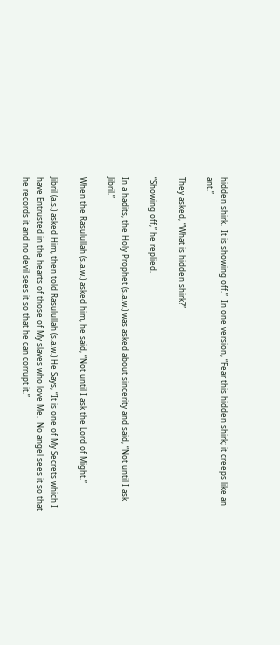hidden shirk.  It is showing off.”  In one version, “Fear this hidden shirk; it creeps like an ant.”

They asked, “What is hidden shirk?”

“Showing off,” he replied.

In a hadits, the Holy Prophet (s.a.w.) was asked about sincerity and said, “Not until I ask Jibril.”

When the Rasulullah (s.a.w.) asked him, he said, “Not until I ask the Lord of Might.”

Jibril (a.s.) asked Him, then told Rasulullah (s.a.w.) He Says, “It is one of My Secrets which I have Entrusted in the hearts of those of My slaves who love Me.  No angel sees it so that he records it and no devil sees it so that he can corrupt it.”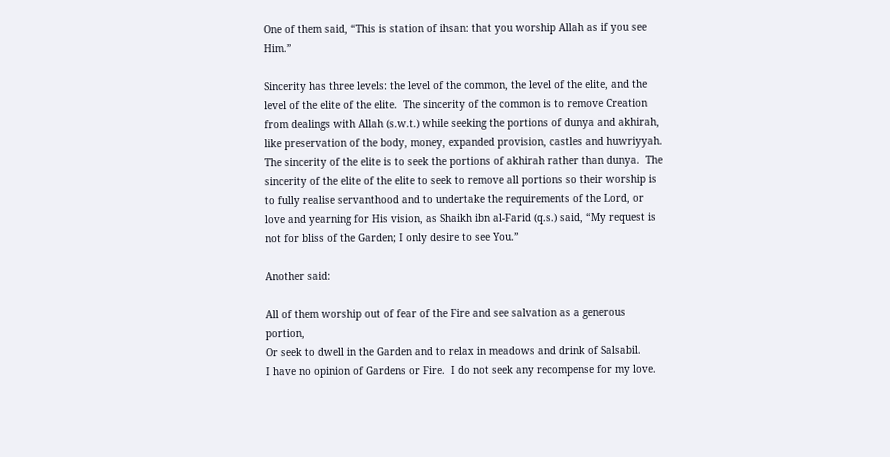One of them said, “This is station of ihsan: that you worship Allah as if you see Him.”

Sincerity has three levels: the level of the common, the level of the elite, and the level of the elite of the elite.  The sincerity of the common is to remove Creation from dealings with Allah (s.w.t.) while seeking the portions of dunya and akhirah, like preservation of the body, money, expanded provision, castles and huwriyyah.  The sincerity of the elite is to seek the portions of akhirah rather than dunya.  The sincerity of the elite of the elite to seek to remove all portions so their worship is to fully realise servanthood and to undertake the requirements of the Lord, or love and yearning for His vision, as Shaikh ibn al-Farid (q.s.) said, “My request is not for bliss of the Garden; I only desire to see You.”

Another said:

All of them worship out of fear of the Fire and see salvation as a generous portion,
Or seek to dwell in the Garden and to relax in meadows and drink of Salsabil.
I have no opinion of Gardens or Fire.  I do not seek any recompense for my love.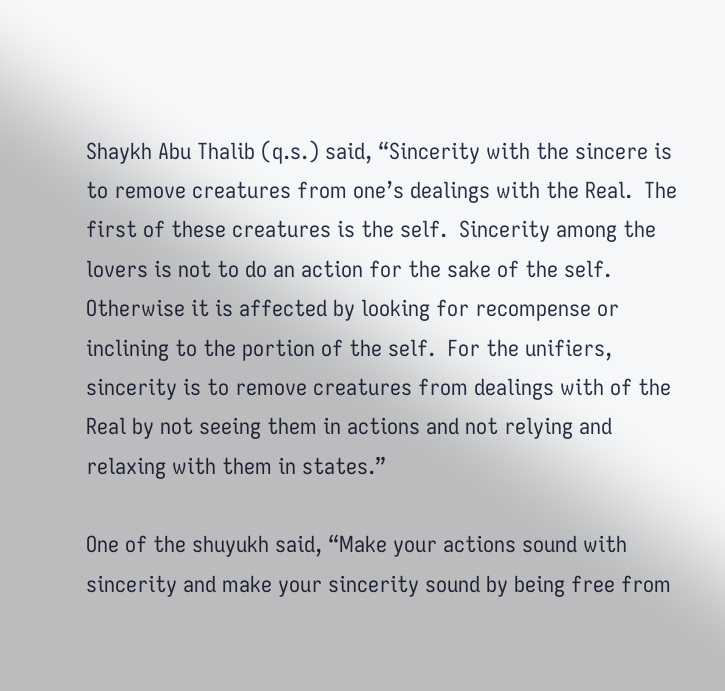Shaykh Abu Thalib (q.s.) said, “Sincerity with the sincere is to remove creatures from one’s dealings with the Real.  The first of these creatures is the self.  Sincerity among the lovers is not to do an action for the sake of the self.  Otherwise it is affected by looking for recompense or inclining to the portion of the self.  For the unifiers, sincerity is to remove creatures from dealings with of the Real by not seeing them in actions and not relying and relaxing with them in states.”

One of the shuyukh said, “Make your actions sound with sincerity and make your sincerity sound by being free from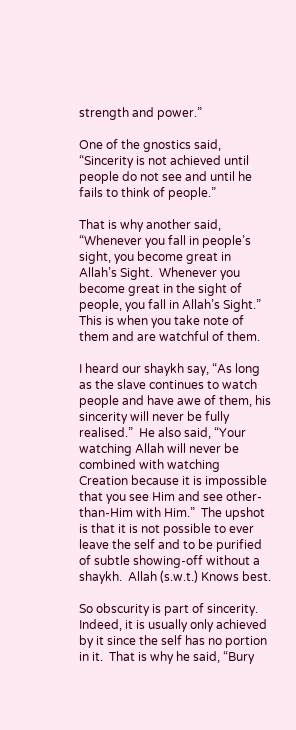strength and power.”

One of the gnostics said, “Sincerity is not achieved until people do not see and until he fails to think of people.”

That is why another said, “Whenever you fall in people’s sight, you become great in Allah’s Sight.  Whenever you become great in the sight of people, you fall in Allah’s Sight.”  This is when you take note of them and are watchful of them.

I heard our shaykh say, “As long as the slave continues to watch people and have awe of them, his sincerity will never be fully realised.”  He also said, “Your watching Allah will never be combined with watching Creation because it is impossible that you see Him and see other-than-Him with Him.”  The upshot is that it is not possible to ever leave the self and to be purified of subtle showing-off without a shaykh.  Allah (s.w.t.) Knows best.

So obscurity is part of sincerity.  Indeed, it is usually only achieved by it since the self has no portion in it.  That is why he said, “Bury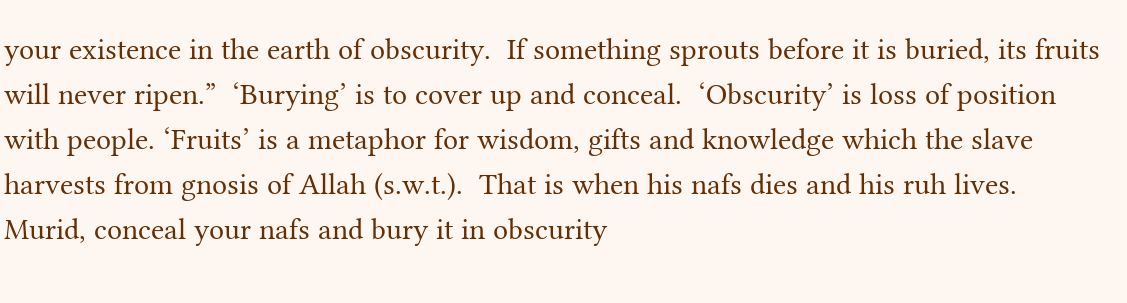your existence in the earth of obscurity.  If something sprouts before it is buried, its fruits will never ripen.”  ‘Burying’ is to cover up and conceal.  ‘Obscurity’ is loss of position with people. ‘Fruits’ is a metaphor for wisdom, gifts and knowledge which the slave harvests from gnosis of Allah (s.w.t.).  That is when his nafs dies and his ruh lives.  Murid, conceal your nafs and bury it in obscurity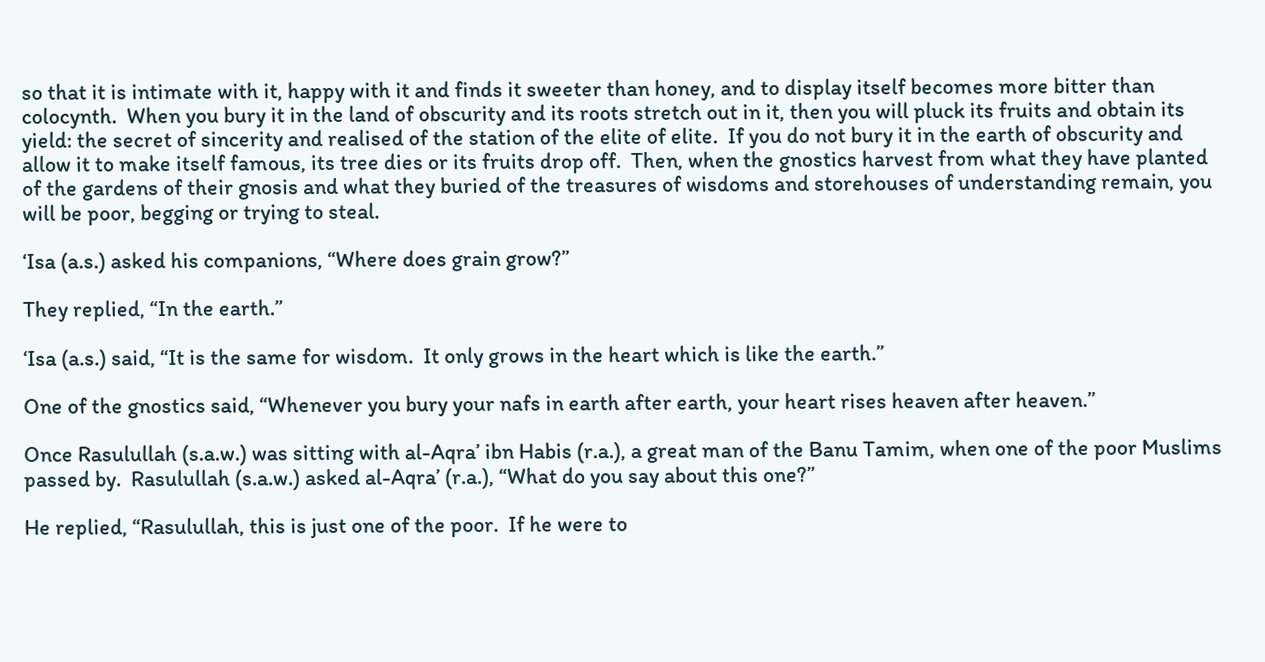so that it is intimate with it, happy with it and finds it sweeter than honey, and to display itself becomes more bitter than colocynth.  When you bury it in the land of obscurity and its roots stretch out in it, then you will pluck its fruits and obtain its yield: the secret of sincerity and realised of the station of the elite of elite.  If you do not bury it in the earth of obscurity and allow it to make itself famous, its tree dies or its fruits drop off.  Then, when the gnostics harvest from what they have planted of the gardens of their gnosis and what they buried of the treasures of wisdoms and storehouses of understanding remain, you will be poor, begging or trying to steal.

‘Isa (a.s.) asked his companions, “Where does grain grow?”

They replied, “In the earth.”

‘Isa (a.s.) said, “It is the same for wisdom.  It only grows in the heart which is like the earth.”

One of the gnostics said, “Whenever you bury your nafs in earth after earth, your heart rises heaven after heaven.”

Once Rasulullah (s.a.w.) was sitting with al-Aqra’ ibn Habis (r.a.), a great man of the Banu Tamim, when one of the poor Muslims passed by.  Rasulullah (s.a.w.) asked al-Aqra’ (r.a.), “What do you say about this one?”

He replied, “Rasulullah, this is just one of the poor.  If he were to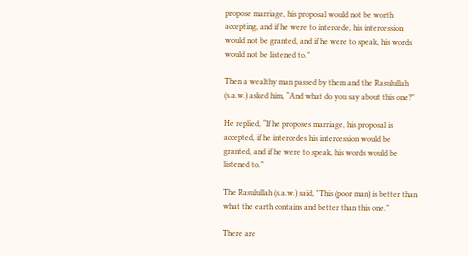propose marriage, his proposal would not be worth accepting, and if he were to intercede, his intercession would not be granted, and if he were to speak, his words would not be listened to.”

Then a wealthy man passed by them and the Rasulullah (s.a.w.) asked him, “And what do you say about this one?”

He replied, “If he proposes marriage, his proposal is accepted, if he intercedes his intercession would be granted, and if he were to speak, his words would be listened to.”

The Rasulullah (s.a.w.) said, "This (poor man) is better than what the earth contains and better than this one.”

There are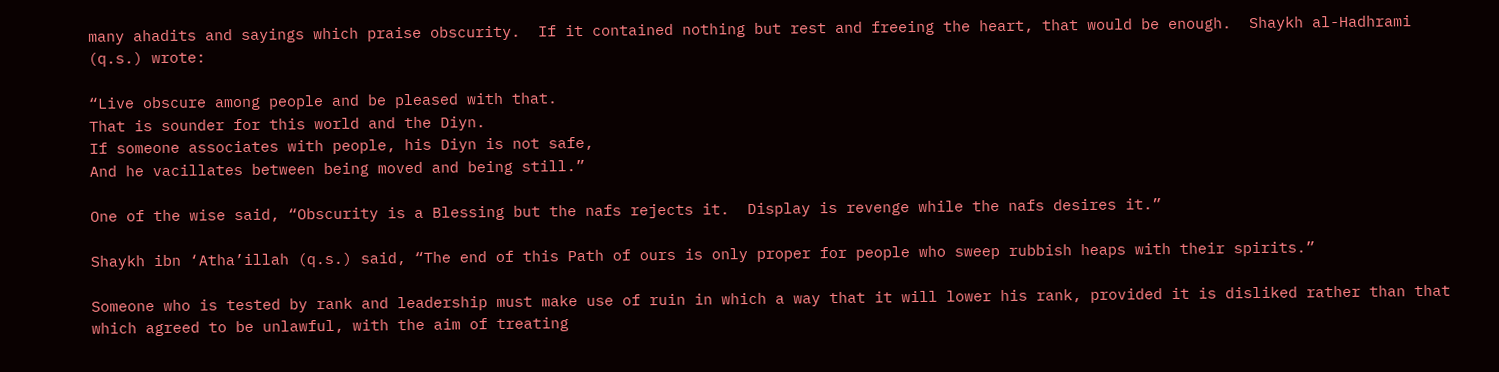many ahadits and sayings which praise obscurity.  If it contained nothing but rest and freeing the heart, that would be enough.  Shaykh al-Hadhrami (q.s.) wrote:

“Live obscure among people and be pleased with that.
That is sounder for this world and the Diyn.
If someone associates with people, his Diyn is not safe,
And he vacillates between being moved and being still.”

One of the wise said, “Obscurity is a Blessing but the nafs rejects it.  Display is revenge while the nafs desires it.”

Shaykh ibn ‘Atha’illah (q.s.) said, “The end of this Path of ours is only proper for people who sweep rubbish heaps with their spirits.”

Someone who is tested by rank and leadership must make use of ruin in which a way that it will lower his rank, provided it is disliked rather than that which agreed to be unlawful, with the aim of treating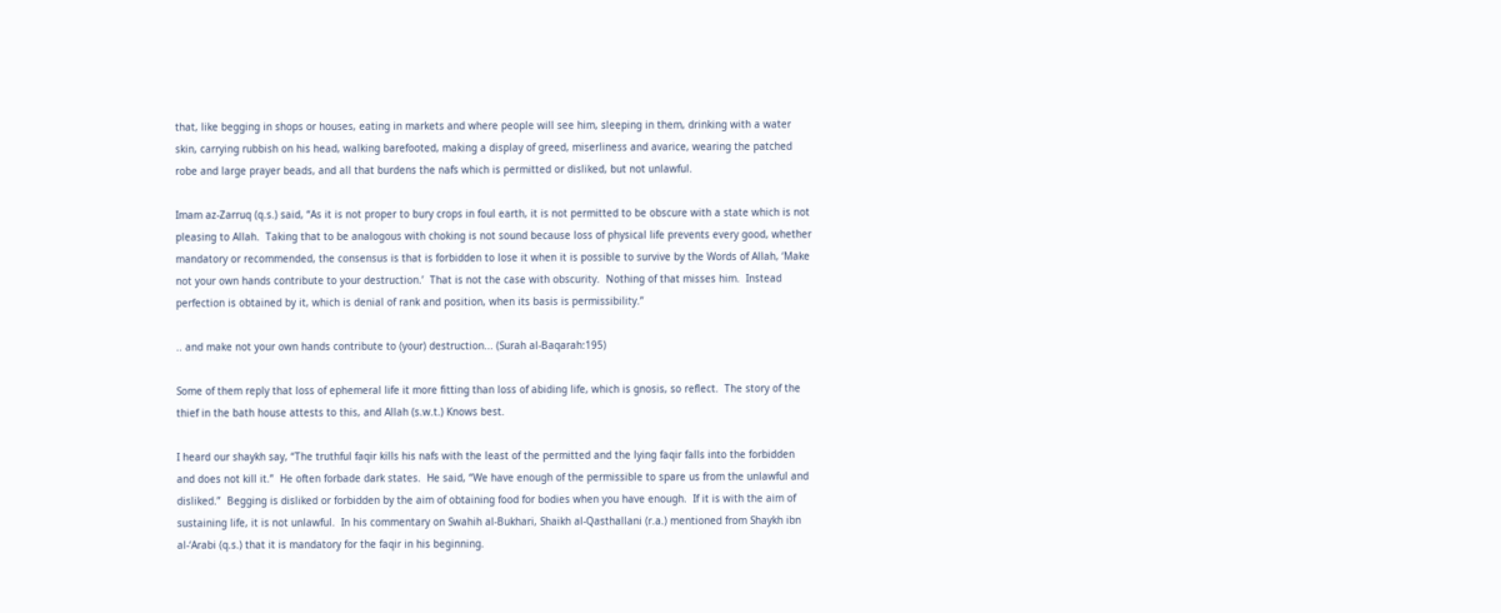that, like begging in shops or houses, eating in markets and where people will see him, sleeping in them, drinking with a water skin, carrying rubbish on his head, walking barefooted, making a display of greed, miserliness and avarice, wearing the patched robe and large prayer beads, and all that burdens the nafs which is permitted or disliked, but not unlawful.

Imam az-Zarruq (q.s.) said, “As it is not proper to bury crops in foul earth, it is not permitted to be obscure with a state which is not pleasing to Allah.  Taking that to be analogous with choking is not sound because loss of physical life prevents every good, whether mandatory or recommended, the consensus is that is forbidden to lose it when it is possible to survive by the Words of Allah, ‘Make not your own hands contribute to your destruction.’  That is not the case with obscurity.  Nothing of that misses him.  Instead perfection is obtained by it, which is denial of rank and position, when its basis is permissibility.”

.. and make not your own hands contribute to (your) destruction... (Surah al-Baqarah:195)

Some of them reply that loss of ephemeral life it more fitting than loss of abiding life, which is gnosis, so reflect.  The story of the thief in the bath house attests to this, and Allah (s.w.t.) Knows best.

I heard our shaykh say, “The truthful faqir kills his nafs with the least of the permitted and the lying faqir falls into the forbidden and does not kill it.”  He often forbade dark states.  He said, “We have enough of the permissible to spare us from the unlawful and disliked.”  Begging is disliked or forbidden by the aim of obtaining food for bodies when you have enough.  If it is with the aim of sustaining life, it is not unlawful.  In his commentary on Swahih al-Bukhari, Shaikh al-Qasthallani (r.a.) mentioned from Shaykh ibn al-‘Arabi (q.s.) that it is mandatory for the faqir in his beginning.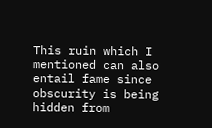This ruin which I mentioned can also entail fame since obscurity is being hidden from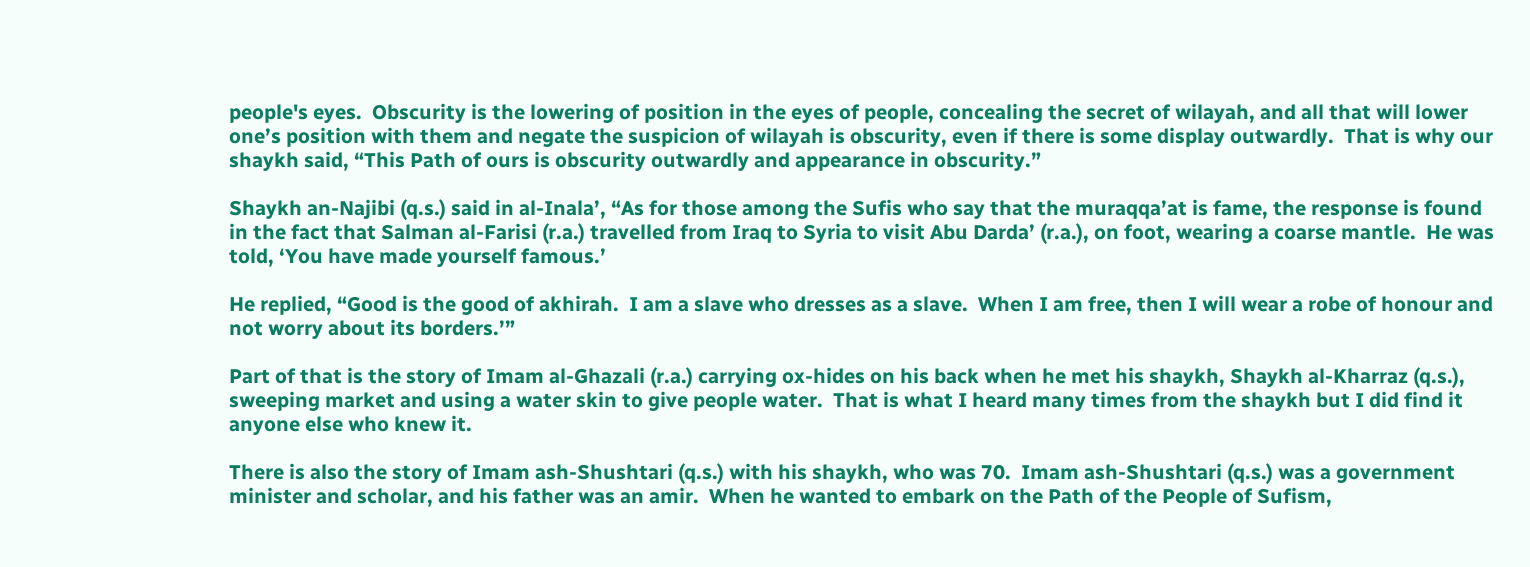people's eyes.  Obscurity is the lowering of position in the eyes of people, concealing the secret of wilayah, and all that will lower one’s position with them and negate the suspicion of wilayah is obscurity, even if there is some display outwardly.  That is why our shaykh said, “This Path of ours is obscurity outwardly and appearance in obscurity.”

Shaykh an-Najibi (q.s.) said in al-Inala’, “As for those among the Sufis who say that the muraqqa’at is fame, the response is found in the fact that Salman al-Farisi (r.a.) travelled from Iraq to Syria to visit Abu Darda’ (r.a.), on foot, wearing a coarse mantle.  He was told, ‘You have made yourself famous.’

He replied, “Good is the good of akhirah.  I am a slave who dresses as a slave.  When I am free, then I will wear a robe of honour and not worry about its borders.’”

Part of that is the story of Imam al-Ghazali (r.a.) carrying ox-hides on his back when he met his shaykh, Shaykh al-Kharraz (q.s.), sweeping market and using a water skin to give people water.  That is what I heard many times from the shaykh but I did find it anyone else who knew it.

There is also the story of Imam ash-Shushtari (q.s.) with his shaykh, who was 70.  Imam ash-Shushtari (q.s.) was a government minister and scholar, and his father was an amir.  When he wanted to embark on the Path of the People of Sufism,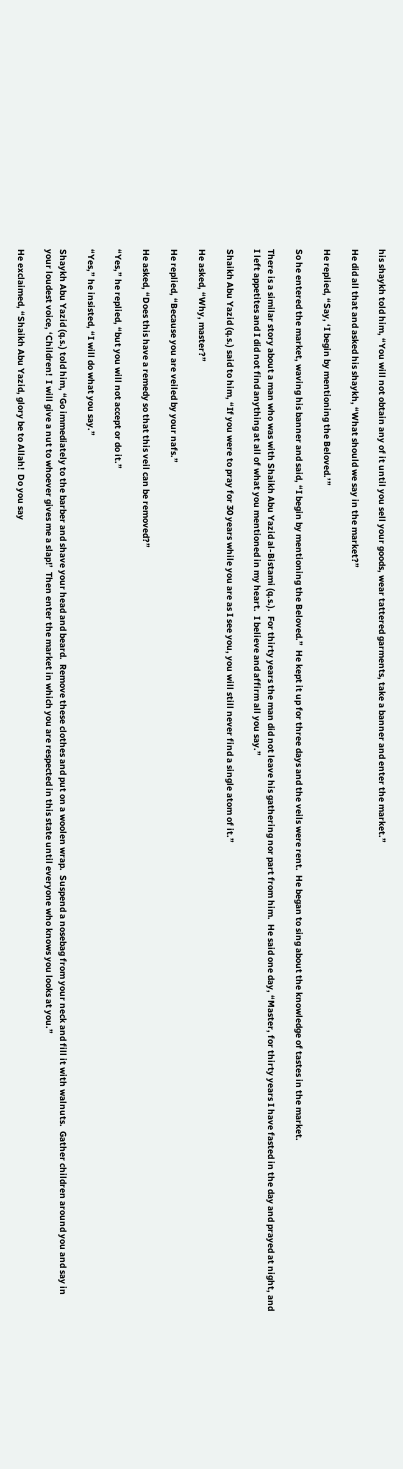his shaykh told him, “You will not obtain any of it until you sell your goods, wear tattered garments, take a banner and enter the market.”

He did all that and asked his shaykh, “What should we say in the market?”

He replied, “Say, ‘I begin by mentioning the Beloved.’”

So he entered the market, waving his banner and said, “I begin by mentioning the Beloved.”  He kept it up for three days and the veils were rent.  He began to sing about the knowledge of tastes in the market.

There is a similar story about a man who was with Shaikh Abu Yazid al-Bistami (q.s.).  For thirty years the man did not leave his gathering nor part from him.  He said one day, “Master, for thirty years I have fasted in the day and prayed at night, and I left appetites and I did not find anything at all of what you mentioned in my heart.  I believe and affirm all you say.”

Shaikh Abu Yazid (q.s.) said to him, “If you were to pray for 30 years while you are as I see you, you will still never find a single atom of it.”

He asked, “Why, master?”

He replied, “Because you are veiled by your nafs.”

He asked, “Does this have a remedy so that this veil can be removed?”

“Yes,” he replied, “but you will not accept or do it.”

“Yes,” he insisted, “I will do what you say.”

Shaykh Abu Yazid (q.s.) told him, “Go immediately to the barber and shave your head and beard.  Remove these clothes and put on a woolen wrap.  Suspend a nosebag from your neck and fill it with walnuts.  Gather children around you and say in your loudest voice, ‘Children!  I will give a nut to whoever gives me a slap!’  Then enter the market in which you are respected in this state until everyone who knows you looks at you.”

He exclaimed, “Shaikh Abu Yazid, glory be to Allah!  Do you say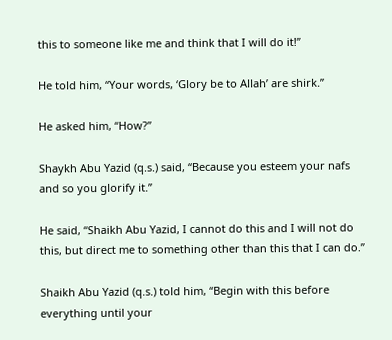this to someone like me and think that I will do it!”

He told him, “Your words, ‘Glory be to Allah’ are shirk.”

He asked him, “How?”

Shaykh Abu Yazid (q.s.) said, “Because you esteem your nafs and so you glorify it.”

He said, “Shaikh Abu Yazid, I cannot do this and I will not do this, but direct me to something other than this that I can do.”

Shaikh Abu Yazid (q.s.) told him, “Begin with this before everything until your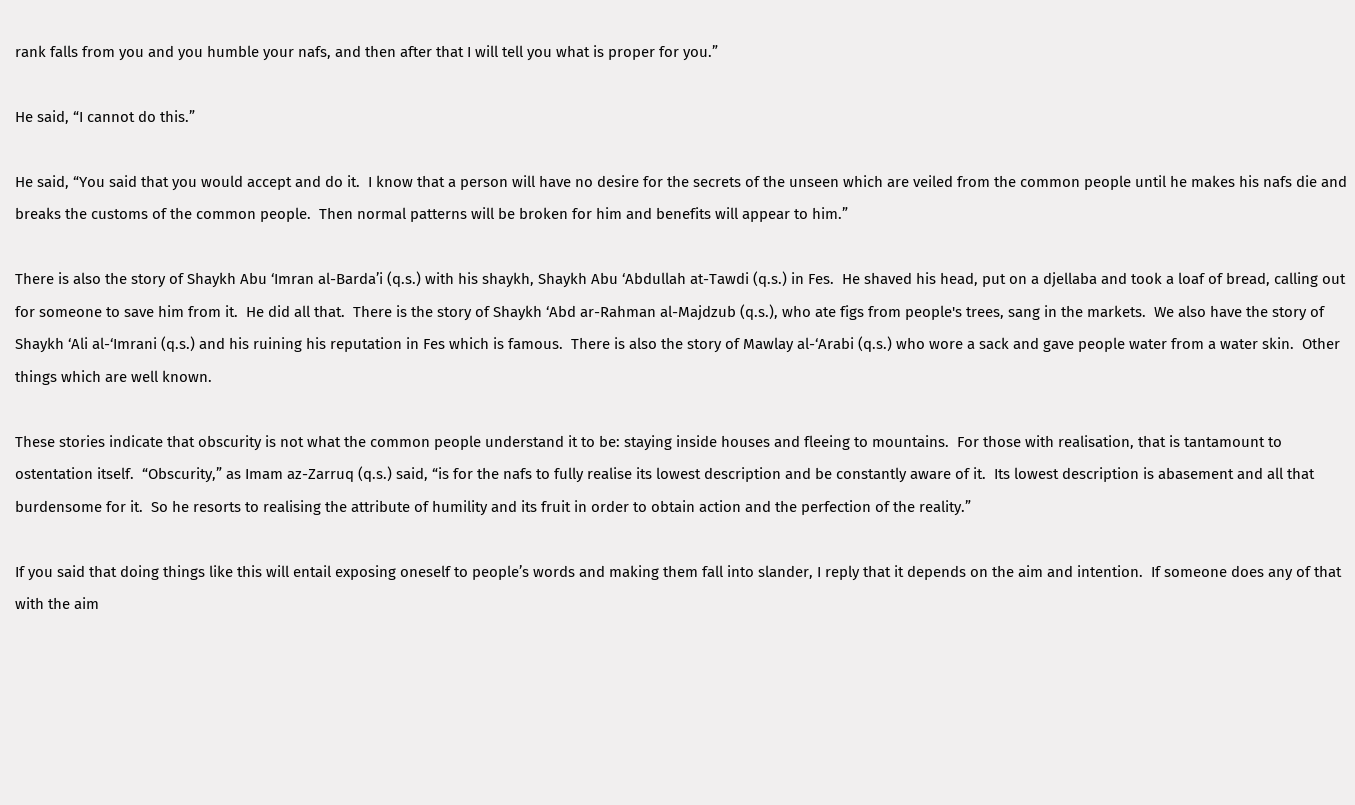rank falls from you and you humble your nafs, and then after that I will tell you what is proper for you.”

He said, “I cannot do this.”

He said, “You said that you would accept and do it.  I know that a person will have no desire for the secrets of the unseen which are veiled from the common people until he makes his nafs die and breaks the customs of the common people.  Then normal patterns will be broken for him and benefits will appear to him.”

There is also the story of Shaykh Abu ‘Imran al-Barda’i (q.s.) with his shaykh, Shaykh Abu ‘Abdullah at-Tawdi (q.s.) in Fes.  He shaved his head, put on a djellaba and took a loaf of bread, calling out for someone to save him from it.  He did all that.  There is the story of Shaykh ‘Abd ar-Rahman al-Majdzub (q.s.), who ate figs from people's trees, sang in the markets.  We also have the story of Shaykh ‘Ali al-‘Imrani (q.s.) and his ruining his reputation in Fes which is famous.  There is also the story of Mawlay al-‘Arabi (q.s.) who wore a sack and gave people water from a water skin.  Other things which are well known.

These stories indicate that obscurity is not what the common people understand it to be: staying inside houses and fleeing to mountains.  For those with realisation, that is tantamount to ostentation itself.  “Obscurity,” as Imam az-Zarruq (q.s.) said, “is for the nafs to fully realise its lowest description and be constantly aware of it.  Its lowest description is abasement and all that burdensome for it.  So he resorts to realising the attribute of humility and its fruit in order to obtain action and the perfection of the reality.”

If you said that doing things like this will entail exposing oneself to people’s words and making them fall into slander, I reply that it depends on the aim and intention.  If someone does any of that with the aim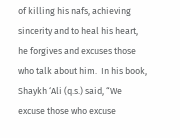of killing his nafs, achieving sincerity and to heal his heart, he forgives and excuses those who talk about him.  In his book, Shaykh ‘Ali (q.s.) said, “We excuse those who excuse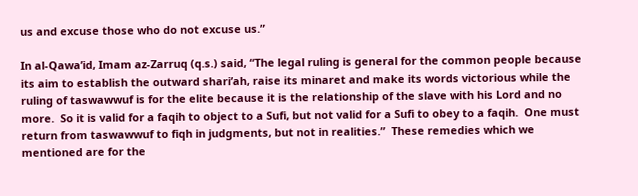us and excuse those who do not excuse us.”

In al-Qawa’id, Imam az-Zarruq (q.s.) said, “The legal ruling is general for the common people because its aim to establish the outward shari’ah, raise its minaret and make its words victorious while the ruling of taswawwuf is for the elite because it is the relationship of the slave with his Lord and no more.  So it is valid for a faqih to object to a Sufi, but not valid for a Sufi to obey to a faqih.  One must return from taswawwuf to fiqh in judgments, but not in realities.”  These remedies which we mentioned are for the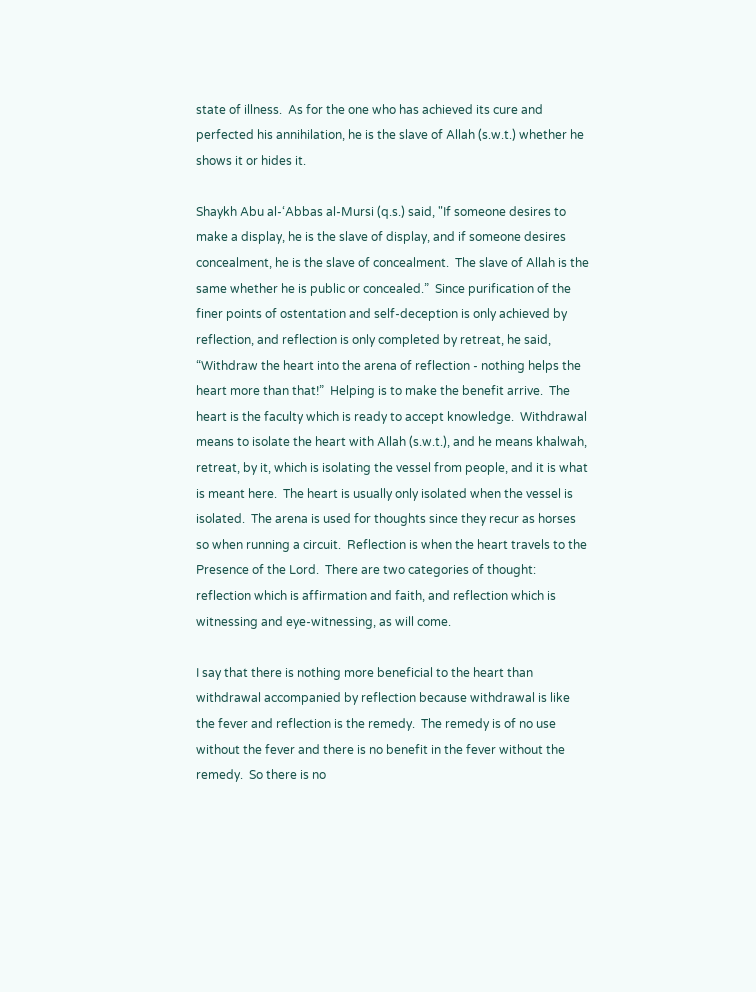state of illness.  As for the one who has achieved its cure and perfected his annihilation, he is the slave of Allah (s.w.t.) whether he shows it or hides it.

Shaykh Abu al-‘Abbas al-Mursi (q.s.) said, "If someone desires to make a display, he is the slave of display, and if someone desires concealment, he is the slave of concealment.  The slave of Allah is the same whether he is public or concealed.”  Since purification of the finer points of ostentation and self-deception is only achieved by reflection, and reflection is only completed by retreat, he said, “Withdraw the heart into the arena of reflection - nothing helps the heart more than that!”  Helping is to make the benefit arrive.  The heart is the faculty which is ready to accept knowledge.  Withdrawal means to isolate the heart with Allah (s.w.t.), and he means khalwah, retreat, by it, which is isolating the vessel from people, and it is what is meant here.  The heart is usually only isolated when the vessel is isolated.  The arena is used for thoughts since they recur as horses so when running a circuit.  Reflection is when the heart travels to the Presence of the Lord.  There are two categories of thought: reflection which is affirmation and faith, and reflection which is witnessing and eye-witnessing, as will come.

I say that there is nothing more beneficial to the heart than withdrawal accompanied by reflection because withdrawal is like the fever and reflection is the remedy.  The remedy is of no use without the fever and there is no benefit in the fever without the remedy.  So there is no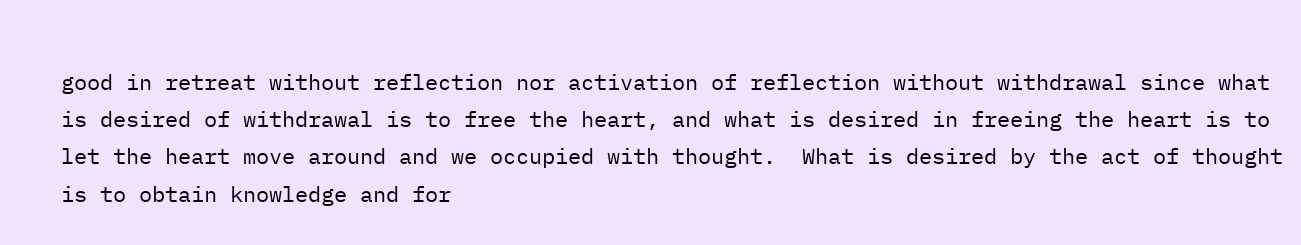good in retreat without reflection nor activation of reflection without withdrawal since what is desired of withdrawal is to free the heart, and what is desired in freeing the heart is to let the heart move around and we occupied with thought.  What is desired by the act of thought is to obtain knowledge and for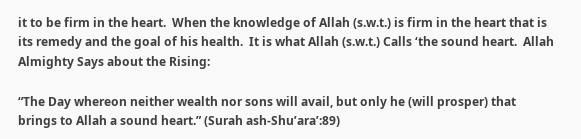it to be firm in the heart.  When the knowledge of Allah (s.w.t.) is firm in the heart that is its remedy and the goal of his health.  It is what Allah (s.w.t.) Calls ‘the sound heart.  Allah Almighty Says about the Rising:

“The Day whereon neither wealth nor sons will avail, but only he (will prosper) that brings to Allah a sound heart.” (Surah ash-Shu’ara’:89)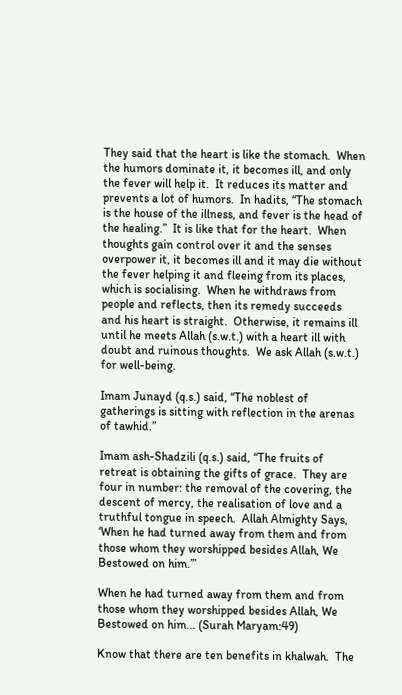They said that the heart is like the stomach.  When the humors dominate it, it becomes ill, and only the fever will help it.  It reduces its matter and prevents a lot of humors.  In hadits, “The stomach is the house of the illness, and fever is the head of the healing.”  It is like that for the heart.  When thoughts gain control over it and the senses overpower it, it becomes ill and it may die without the fever helping it and fleeing from its places, which is socialising.  When he withdraws from people and reflects, then its remedy succeeds and his heart is straight.  Otherwise, it remains ill until he meets Allah (s.w.t.) with a heart ill with doubt and ruinous thoughts.  We ask Allah (s.w.t.) for well-being.

Imam Junayd (q.s.) said, “The noblest of gatherings is sitting with reflection in the arenas of tawhid.”

Imam ash-Shadzili (q.s.) said, “The fruits of retreat is obtaining the gifts of grace.  They are four in number: the removal of the covering, the descent of mercy, the realisation of love and a truthful tongue in speech.  Allah Almighty Says, ‘When he had turned away from them and from those whom they worshipped besides Allah, We Bestowed on him.’”

When he had turned away from them and from those whom they worshipped besides Allah, We Bestowed on him... (Surah Maryam:49)

Know that there are ten benefits in khalwah.  The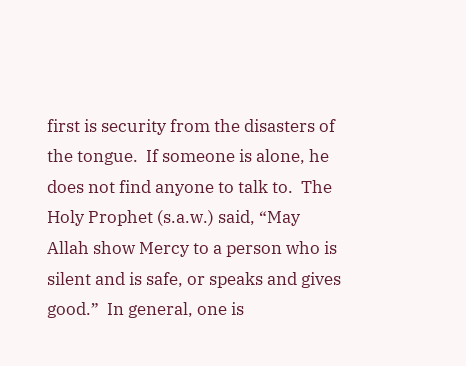first is security from the disasters of the tongue.  If someone is alone, he does not find anyone to talk to.  The Holy Prophet (s.a.w.) said, “May Allah show Mercy to a person who is silent and is safe, or speaks and gives good.”  In general, one is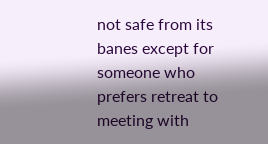not safe from its banes except for someone who prefers retreat to meeting with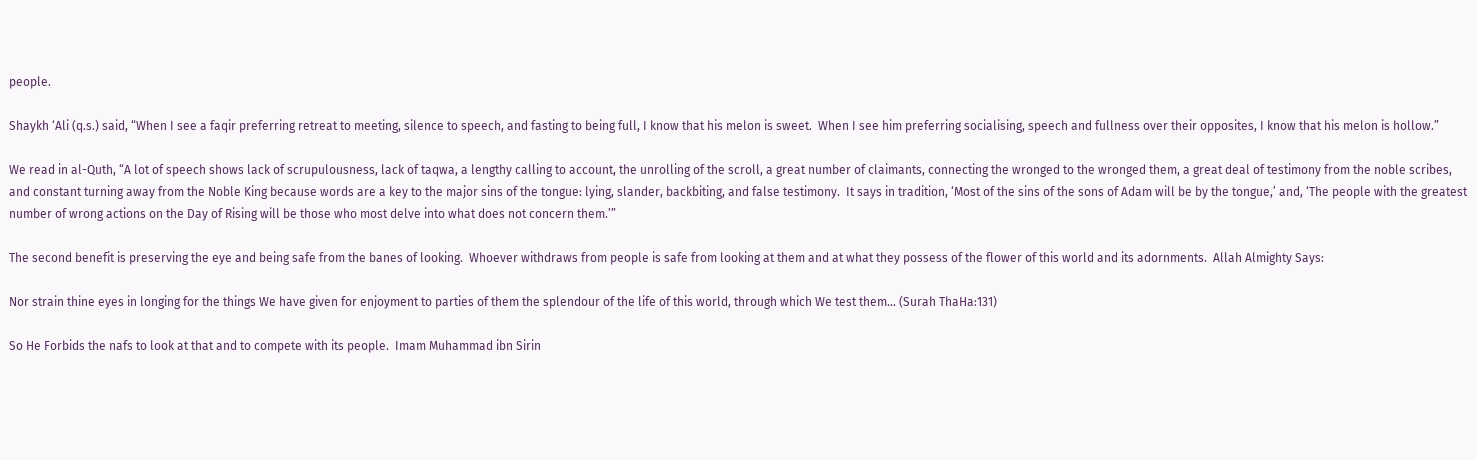people.

Shaykh ‘Ali (q.s.) said, “When I see a faqir preferring retreat to meeting, silence to speech, and fasting to being full, I know that his melon is sweet.  When I see him preferring socialising, speech and fullness over their opposites, I know that his melon is hollow.”

We read in al-Quth, “A lot of speech shows lack of scrupulousness, lack of taqwa, a lengthy calling to account, the unrolling of the scroll, a great number of claimants, connecting the wronged to the wronged them, a great deal of testimony from the noble scribes, and constant turning away from the Noble King because words are a key to the major sins of the tongue: lying, slander, backbiting, and false testimony.  It says in tradition, ‘Most of the sins of the sons of Adam will be by the tongue,’ and, ‘The people with the greatest number of wrong actions on the Day of Rising will be those who most delve into what does not concern them.’”

The second benefit is preserving the eye and being safe from the banes of looking.  Whoever withdraws from people is safe from looking at them and at what they possess of the flower of this world and its adornments.  Allah Almighty Says:

Nor strain thine eyes in longing for the things We have given for enjoyment to parties of them the splendour of the life of this world, through which We test them... (Surah ThaHa:131)

So He Forbids the nafs to look at that and to compete with its people.  Imam Muhammad ibn Sirin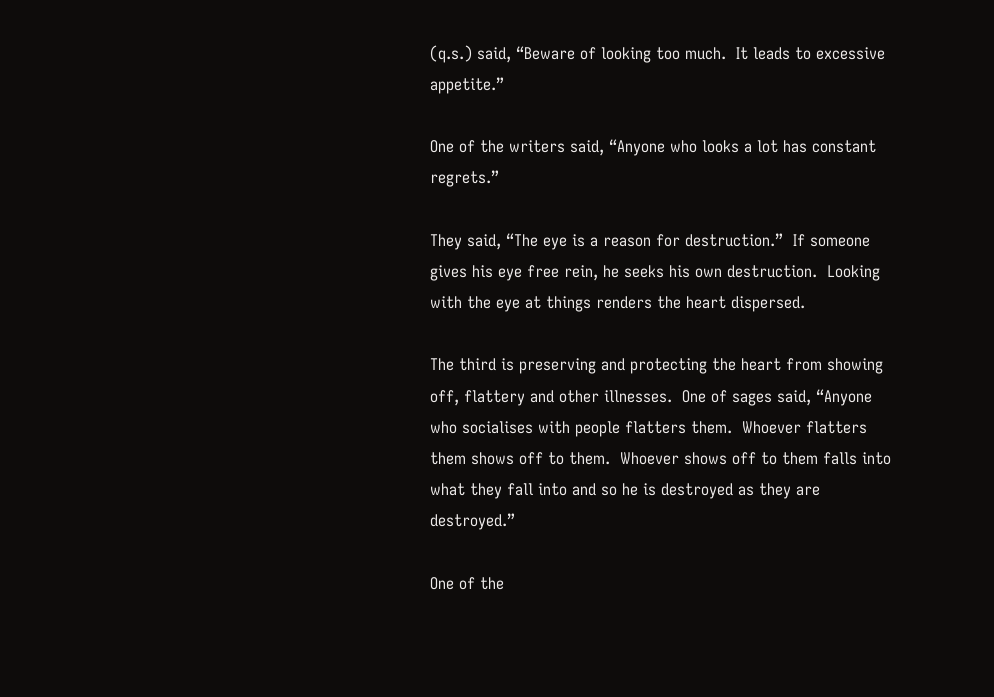(q.s.) said, “Beware of looking too much.  It leads to excessive appetite.”

One of the writers said, “Anyone who looks a lot has constant regrets.”

They said, “The eye is a reason for destruction.”  If someone gives his eye free rein, he seeks his own destruction.  Looking with the eye at things renders the heart dispersed.

The third is preserving and protecting the heart from showing off, flattery and other illnesses.  One of sages said, “Anyone who socialises with people flatters them.  Whoever flatters them shows off to them.  Whoever shows off to them falls into what they fall into and so he is destroyed as they are destroyed.”

One of the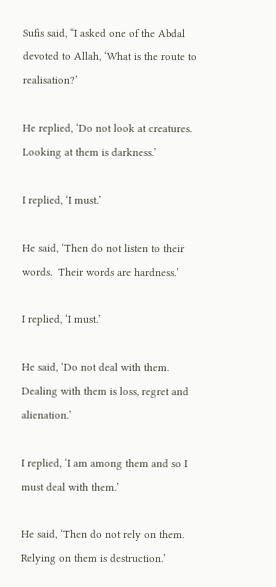Sufis said, “I asked one of the Abdal devoted to Allah, ‘What is the route to realisation?’

He replied, ‘Do not look at creatures.  Looking at them is darkness.’

I replied, ‘I must.’

He said, ‘Then do not listen to their words.  Their words are hardness.’

I replied, ‘I must.’

He said, ‘Do not deal with them.  Dealing with them is loss, regret and alienation.’

I replied, ‘I am among them and so I must deal with them.’

He said, ‘Then do not rely on them.  Relying on them is destruction.’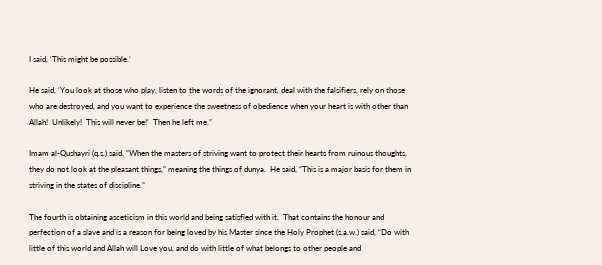I said, ‘This might be possible.’

He said, ‘You look at those who play, listen to the words of the ignorant, deal with the falsifiers, rely on those who are destroyed, and you want to experience the sweetness of obedience when your heart is with other than Allah!  Unlikely!  This will never be!’  Then he left me.”

Imam al-Qushayri (q.s.) said, “When the masters of striving want to protect their hearts from ruinous thoughts, they do not look at the pleasant things,” meaning the things of dunya.  He said, “This is a major basis for them in striving in the states of discipline.”

The fourth is obtaining asceticism in this world and being satisfied with it.  That contains the honour and perfection of a slave and is a reason for being loved by his Master since the Holy Prophet (s.a.w.) said, “Do with little of this world and Allah will Love you, and do with little of what belongs to other people and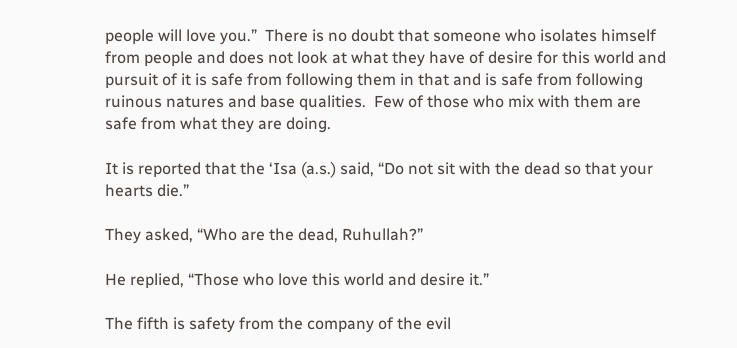people will love you.”  There is no doubt that someone who isolates himself from people and does not look at what they have of desire for this world and pursuit of it is safe from following them in that and is safe from following ruinous natures and base qualities.  Few of those who mix with them are safe from what they are doing.

It is reported that the ‘Isa (a.s.) said, “Do not sit with the dead so that your hearts die.”

They asked, “Who are the dead, Ruhullah?”

He replied, “Those who love this world and desire it.”

The fifth is safety from the company of the evil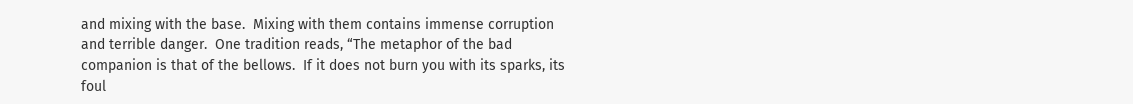and mixing with the base.  Mixing with them contains immense corruption and terrible danger.  One tradition reads, “The metaphor of the bad companion is that of the bellows.  If it does not burn you with its sparks, its foul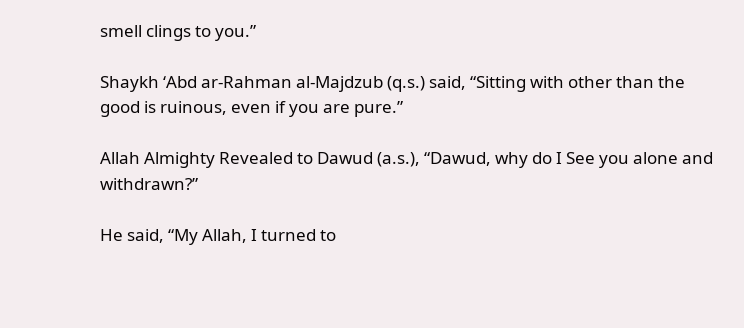smell clings to you.”

Shaykh ‘Abd ar-Rahman al-Majdzub (q.s.) said, “Sitting with other than the good is ruinous, even if you are pure.”

Allah Almighty Revealed to Dawud (a.s.), “Dawud, why do I See you alone and withdrawn?”

He said, “My Allah, I turned to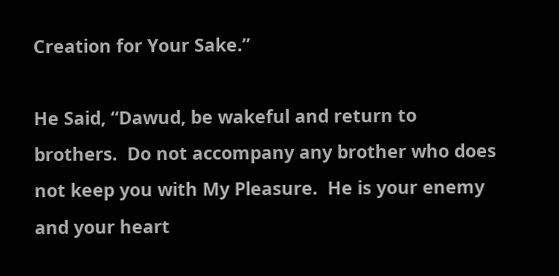Creation for Your Sake.”

He Said, “Dawud, be wakeful and return to brothers.  Do not accompany any brother who does not keep you with My Pleasure.  He is your enemy and your heart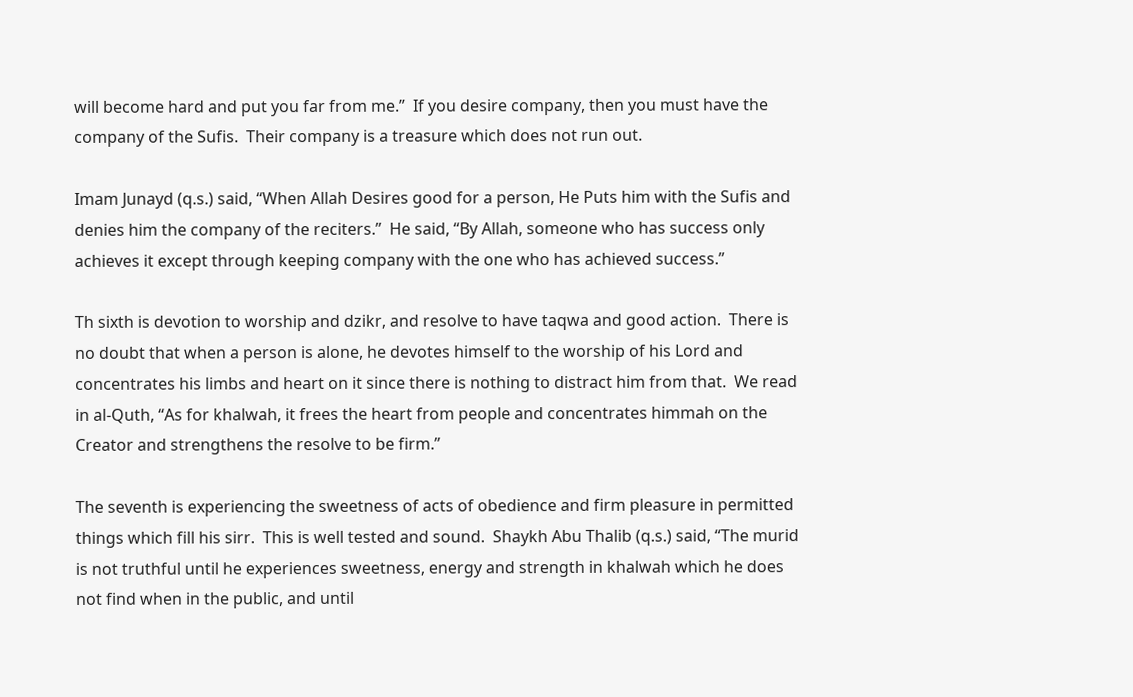will become hard and put you far from me.”  If you desire company, then you must have the company of the Sufis.  Their company is a treasure which does not run out.

Imam Junayd (q.s.) said, “When Allah Desires good for a person, He Puts him with the Sufis and denies him the company of the reciters.”  He said, “By Allah, someone who has success only achieves it except through keeping company with the one who has achieved success.”

Th sixth is devotion to worship and dzikr, and resolve to have taqwa and good action.  There is no doubt that when a person is alone, he devotes himself to the worship of his Lord and concentrates his limbs and heart on it since there is nothing to distract him from that.  We read in al-Quth, “As for khalwah, it frees the heart from people and concentrates himmah on the Creator and strengthens the resolve to be firm.”

The seventh is experiencing the sweetness of acts of obedience and firm pleasure in permitted things which fill his sirr.  This is well tested and sound.  Shaykh Abu Thalib (q.s.) said, “The murid is not truthful until he experiences sweetness, energy and strength in khalwah which he does not find when in the public, and until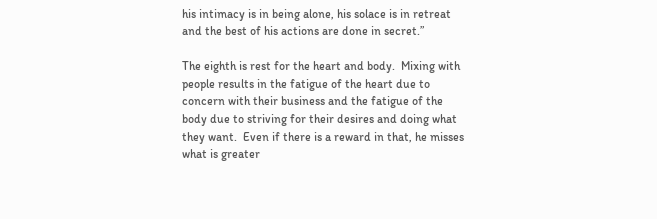his intimacy is in being alone, his solace is in retreat and the best of his actions are done in secret.”

The eighth is rest for the heart and body.  Mixing with people results in the fatigue of the heart due to concern with their business and the fatigue of the body due to striving for their desires and doing what they want.  Even if there is a reward in that, he misses what is greater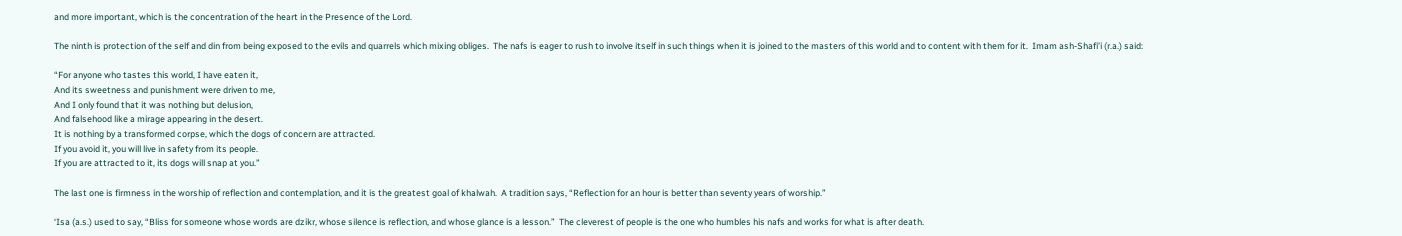and more important, which is the concentration of the heart in the Presence of the Lord.

The ninth is protection of the self and din from being exposed to the evils and quarrels which mixing obliges.  The nafs is eager to rush to involve itself in such things when it is joined to the masters of this world and to content with them for it.  Imam ash-Shafi’i (r.a.) said:

“For anyone who tastes this world, I have eaten it,
And its sweetness and punishment were driven to me,
And I only found that it was nothing but delusion,
And falsehood like a mirage appearing in the desert.
It is nothing by a transformed corpse, which the dogs of concern are attracted.
If you avoid it, you will live in safety from its people.
If you are attracted to it, its dogs will snap at you.”

The last one is firmness in the worship of reflection and contemplation, and it is the greatest goal of khalwah.  A tradition says, “Reflection for an hour is better than seventy years of worship.”

‘Isa (a.s.) used to say, “Bliss for someone whose words are dzikr, whose silence is reflection, and whose glance is a lesson.”  The cleverest of people is the one who humbles his nafs and works for what is after death.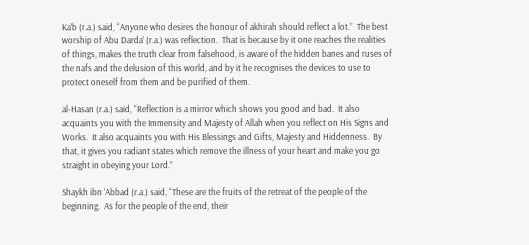Ka’b (r.a.) said, “Anyone who desires the honour of akhirah should reflect a lot.”  The best worship of Abu Darda’ (r.a.) was reflection.  That is because by it one reaches the realities of things, makes the truth clear from falsehood, is aware of the hidden banes and ruses of the nafs and the delusion of this world, and by it he recognises the devices to use to protect oneself from them and be purified of them.

al-Hasan (r.a.) said, “Reflection is a mirror which shows you good and bad.  It also acquaints you with the Immensity and Majesty of Allah when you reflect on His Signs and Works.  It also acquaints you with His Blessings and Gifts, Majesty and Hiddenness.  By that, it gives you radiant states which remove the illness of your heart and make you go straight in obeying your Lord.”

Shaykh ibn ‘Abbad (r.a.) said, “These are the fruits of the retreat of the people of the beginning.  As for the people of the end, their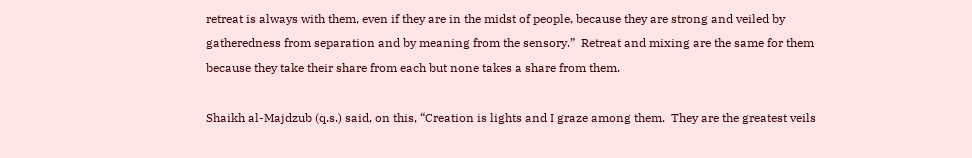retreat is always with them, even if they are in the midst of people, because they are strong and veiled by gatheredness from separation and by meaning from the sensory.”  Retreat and mixing are the same for them because they take their share from each but none takes a share from them.

Shaikh al-Majdzub (q.s.) said, on this, “Creation is lights and I graze among them.  They are the greatest veils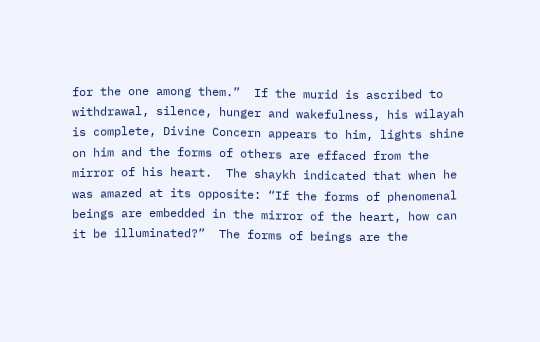for the one among them.”  If the murid is ascribed to withdrawal, silence, hunger and wakefulness, his wilayah is complete, Divine Concern appears to him, lights shine on him and the forms of others are effaced from the mirror of his heart.  The shaykh indicated that when he was amazed at its opposite: “If the forms of phenomenal beings are embedded in the mirror of the heart, how can it be illuminated?”  The forms of beings are the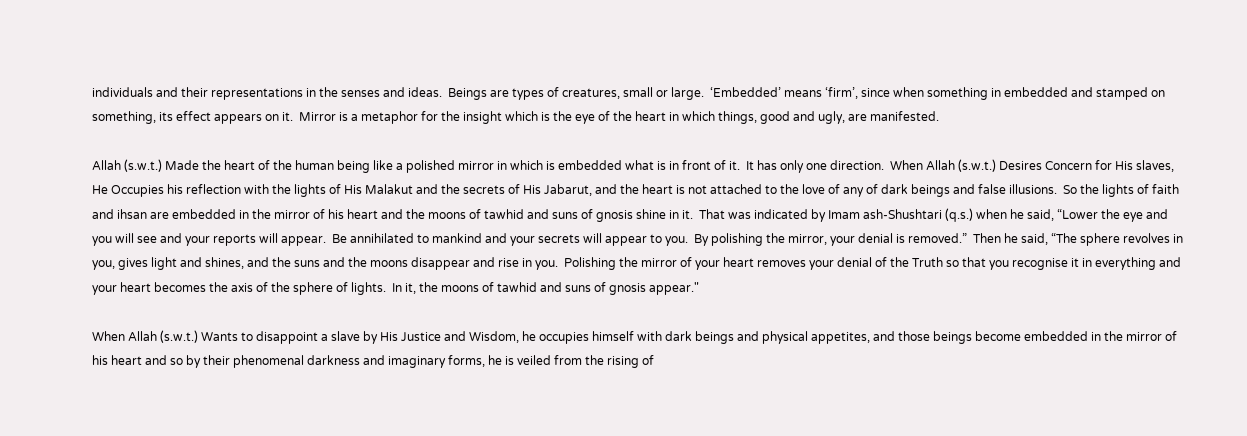individuals and their representations in the senses and ideas.  Beings are types of creatures, small or large.  ‘Embedded’ means ‘firm’, since when something in embedded and stamped on something, its effect appears on it.  Mirror is a metaphor for the insight which is the eye of the heart in which things, good and ugly, are manifested.

Allah (s.w.t.) Made the heart of the human being like a polished mirror in which is embedded what is in front of it.  It has only one direction.  When Allah (s.w.t.) Desires Concern for His slaves, He Occupies his reflection with the lights of His Malakut and the secrets of His Jabarut, and the heart is not attached to the love of any of dark beings and false illusions.  So the lights of faith and ihsan are embedded in the mirror of his heart and the moons of tawhid and suns of gnosis shine in it.  That was indicated by Imam ash-Shushtari (q.s.) when he said, “Lower the eye and you will see and your reports will appear.  Be annihilated to mankind and your secrets will appear to you.  By polishing the mirror, your denial is removed.”  Then he said, “The sphere revolves in you, gives light and shines, and the suns and the moons disappear and rise in you.  Polishing the mirror of your heart removes your denial of the Truth so that you recognise it in everything and your heart becomes the axis of the sphere of lights.  In it, the moons of tawhid and suns of gnosis appear."

When Allah (s.w.t.) Wants to disappoint a slave by His Justice and Wisdom, he occupies himself with dark beings and physical appetites, and those beings become embedded in the mirror of his heart and so by their phenomenal darkness and imaginary forms, he is veiled from the rising of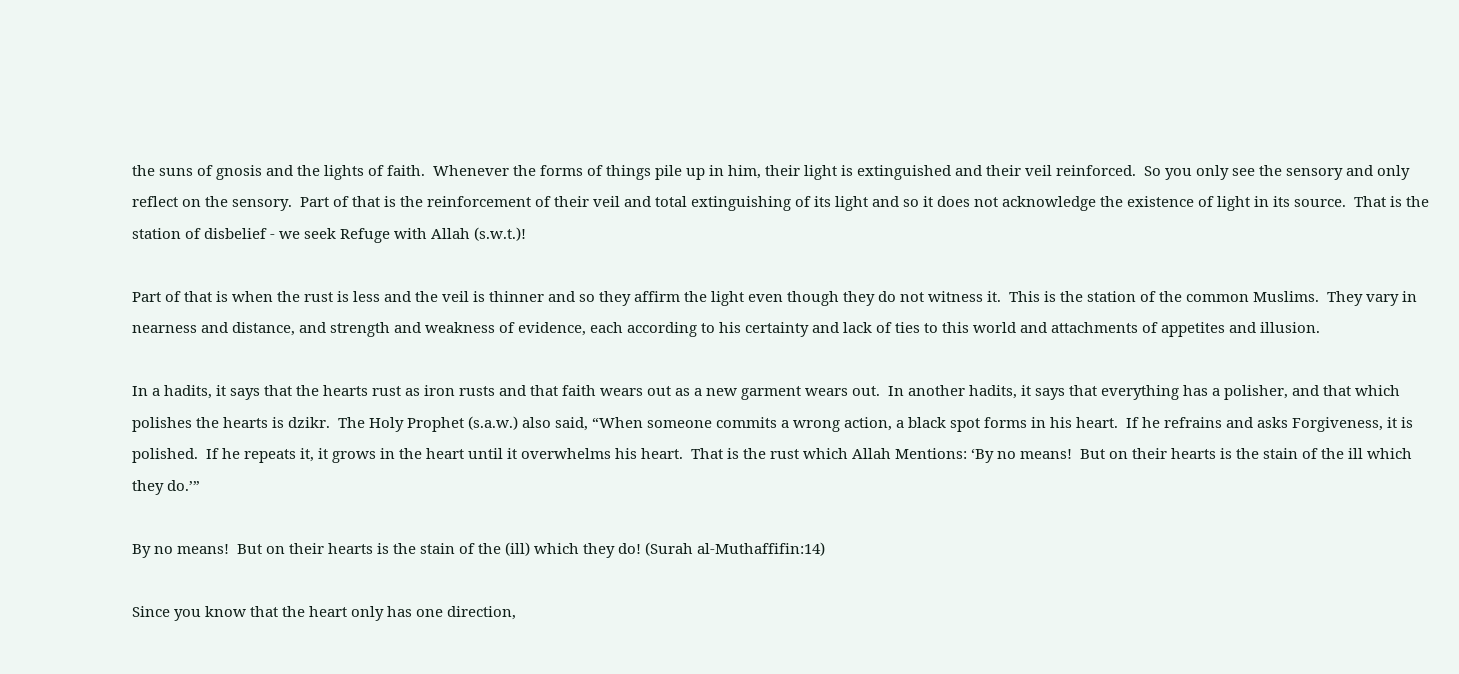the suns of gnosis and the lights of faith.  Whenever the forms of things pile up in him, their light is extinguished and their veil reinforced.  So you only see the sensory and only reflect on the sensory.  Part of that is the reinforcement of their veil and total extinguishing of its light and so it does not acknowledge the existence of light in its source.  That is the station of disbelief - we seek Refuge with Allah (s.w.t.)!

Part of that is when the rust is less and the veil is thinner and so they affirm the light even though they do not witness it.  This is the station of the common Muslims.  They vary in nearness and distance, and strength and weakness of evidence, each according to his certainty and lack of ties to this world and attachments of appetites and illusion.

In a hadits, it says that the hearts rust as iron rusts and that faith wears out as a new garment wears out.  In another hadits, it says that everything has a polisher, and that which polishes the hearts is dzikr.  The Holy Prophet (s.a.w.) also said, “When someone commits a wrong action, a black spot forms in his heart.  If he refrains and asks Forgiveness, it is polished.  If he repeats it, it grows in the heart until it overwhelms his heart.  That is the rust which Allah Mentions: ‘By no means!  But on their hearts is the stain of the ill which they do.’”

By no means!  But on their hearts is the stain of the (ill) which they do! (Surah al-Muthaffifin:14)

Since you know that the heart only has one direction,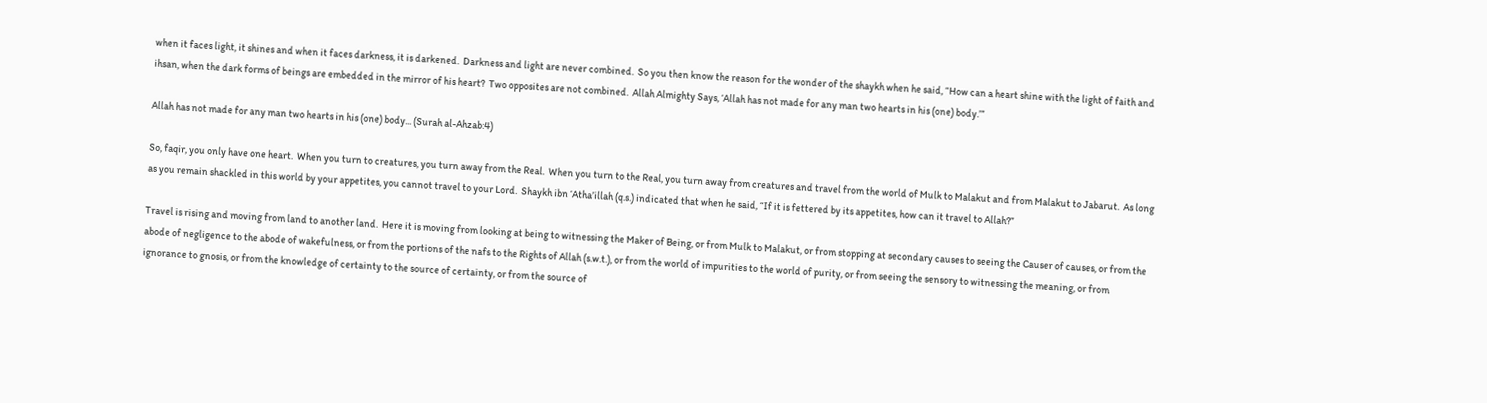when it faces light, it shines and when it faces darkness, it is darkened.  Darkness and light are never combined.  So you then know the reason for the wonder of the shaykh when he said, “How can a heart shine with the light of faith and ihsan, when the dark forms of beings are embedded in the mirror of his heart?  Two opposites are not combined.  Allah Almighty Says, ‘Allah has not made for any man two hearts in his (one) body.’”

Allah has not made for any man two hearts in his (one) body... (Surah al-Ahzab:4)

So, faqir, you only have one heart.  When you turn to creatures, you turn away from the Real.  When you turn to the Real, you turn away from creatures and travel from the world of Mulk to Malakut and from Malakut to Jabarut.  As long as you remain shackled in this world by your appetites, you cannot travel to your Lord.  Shaykh ibn ‘Atha’illah (q.s.) indicated that when he said, “If it is fettered by its appetites, how can it travel to Allah?”

Travel is rising and moving from land to another land.  Here it is moving from looking at being to witnessing the Maker of Being, or from Mulk to Malakut, or from stopping at secondary causes to seeing the Causer of causes, or from the abode of negligence to the abode of wakefulness, or from the portions of the nafs to the Rights of Allah (s.w.t.), or from the world of impurities to the world of purity, or from seeing the sensory to witnessing the meaning, or from ignorance to gnosis, or from the knowledge of certainty to the source of certainty, or from the source of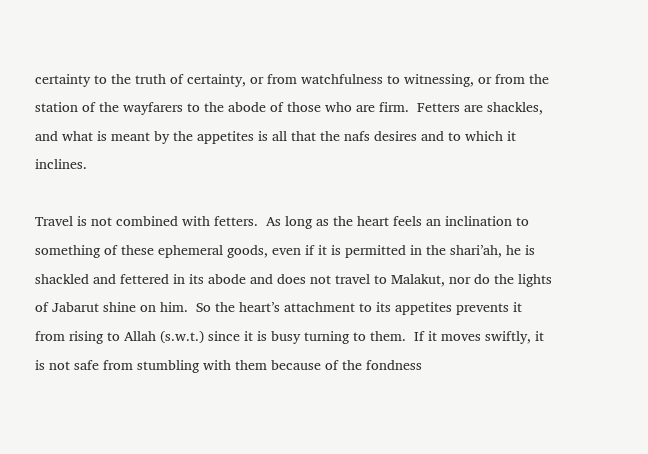certainty to the truth of certainty, or from watchfulness to witnessing, or from the station of the wayfarers to the abode of those who are firm.  Fetters are shackles, and what is meant by the appetites is all that the nafs desires and to which it inclines.

Travel is not combined with fetters.  As long as the heart feels an inclination to something of these ephemeral goods, even if it is permitted in the shari’ah, he is shackled and fettered in its abode and does not travel to Malakut, nor do the lights of Jabarut shine on him.  So the heart’s attachment to its appetites prevents it from rising to Allah (s.w.t.) since it is busy turning to them.  If it moves swiftly, it is not safe from stumbling with them because of the fondness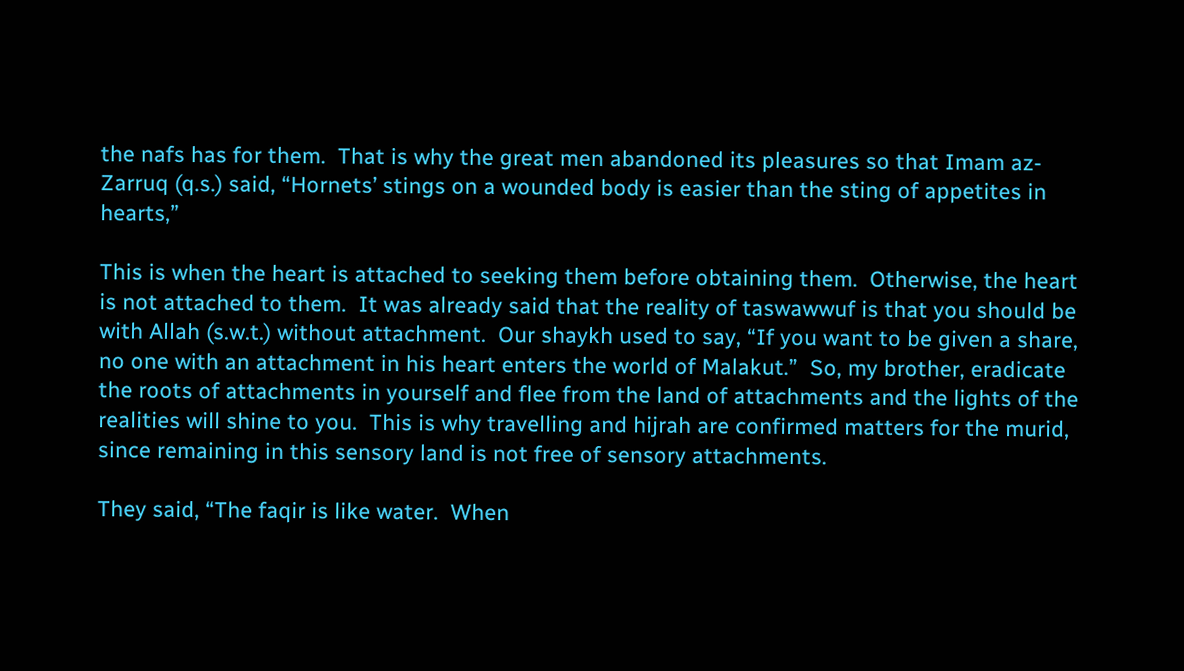the nafs has for them.  That is why the great men abandoned its pleasures so that Imam az-Zarruq (q.s.) said, “Hornets’ stings on a wounded body is easier than the sting of appetites in hearts,”

This is when the heart is attached to seeking them before obtaining them.  Otherwise, the heart is not attached to them.  It was already said that the reality of taswawwuf is that you should be with Allah (s.w.t.) without attachment.  Our shaykh used to say, “If you want to be given a share, no one with an attachment in his heart enters the world of Malakut.”  So, my brother, eradicate the roots of attachments in yourself and flee from the land of attachments and the lights of the realities will shine to you.  This is why travelling and hijrah are confirmed matters for the murid, since remaining in this sensory land is not free of sensory attachments.

They said, “The faqir is like water.  When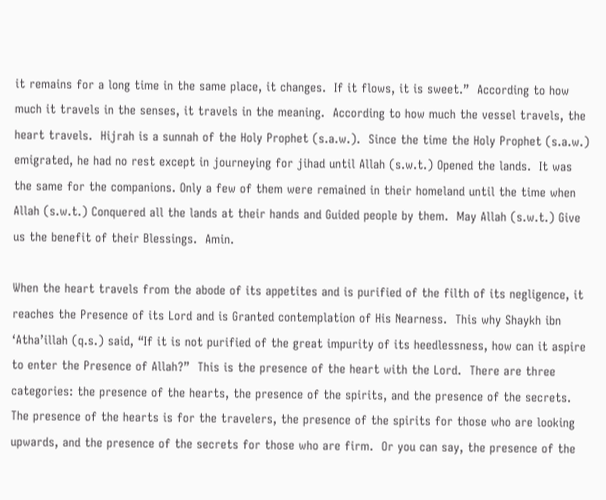it remains for a long time in the same place, it changes.  If it flows, it is sweet.”  According to how much it travels in the senses, it travels in the meaning.  According to how much the vessel travels, the heart travels.  Hijrah is a sunnah of the Holy Prophet (s.a.w.).  Since the time the Holy Prophet (s.a.w.) emigrated, he had no rest except in journeying for jihad until Allah (s.w.t.) Opened the lands.  It was the same for the companions. Only a few of them were remained in their homeland until the time when Allah (s.w.t.) Conquered all the lands at their hands and Guided people by them.  May Allah (s.w.t.) Give us the benefit of their Blessings.  Amin.

When the heart travels from the abode of its appetites and is purified of the filth of its negligence, it reaches the Presence of its Lord and is Granted contemplation of His Nearness.  This why Shaykh ibn ‘Atha’illah (q.s.) said, “If it is not purified of the great impurity of its heedlessness, how can it aspire to enter the Presence of Allah?”  This is the presence of the heart with the Lord.  There are three categories: the presence of the hearts, the presence of the spirits, and the presence of the secrets.  The presence of the hearts is for the travelers, the presence of the spirits for those who are looking upwards, and the presence of the secrets for those who are firm.  Or you can say, the presence of the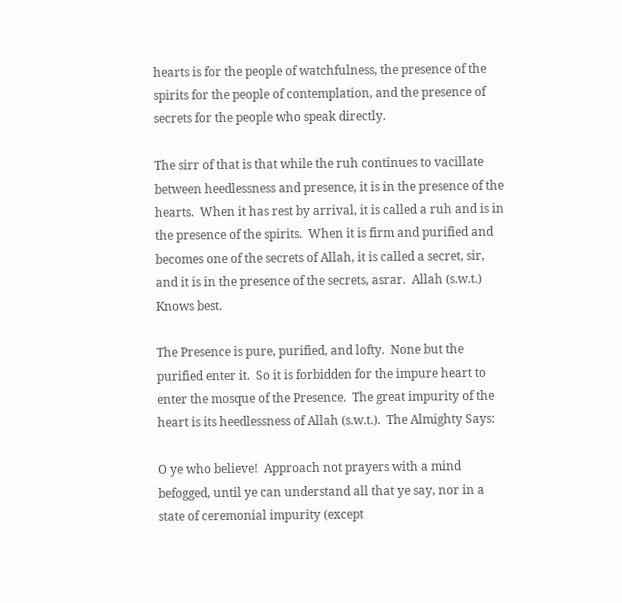hearts is for the people of watchfulness, the presence of the spirits for the people of contemplation, and the presence of secrets for the people who speak directly.

The sirr of that is that while the ruh continues to vacillate between heedlessness and presence, it is in the presence of the hearts.  When it has rest by arrival, it is called a ruh and is in the presence of the spirits.  When it is firm and purified and becomes one of the secrets of Allah, it is called a secret, sir, and it is in the presence of the secrets, asrar.  Allah (s.w.t.) Knows best.

The Presence is pure, purified, and lofty.  None but the purified enter it.  So it is forbidden for the impure heart to enter the mosque of the Presence.  The great impurity of the heart is its heedlessness of Allah (s.w.t.).  The Almighty Says:

O ye who believe!  Approach not prayers with a mind befogged, until ye can understand all that ye say, nor in a state of ceremonial impurity (except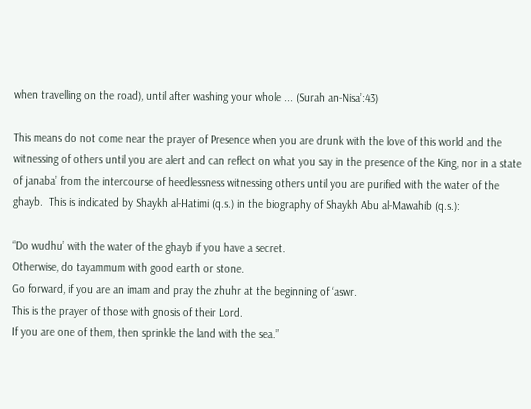when travelling on the road), until after washing your whole ... (Surah an-Nisa’:43)

This means do not come near the prayer of Presence when you are drunk with the love of this world and the witnessing of others until you are alert and can reflect on what you say in the presence of the King, nor in a state of janaba’ from the intercourse of heedlessness witnessing others until you are purified with the water of the ghayb.  This is indicated by Shaykh al-Hatimi (q.s.) in the biography of Shaykh Abu al-Mawahib (q.s.):

“Do wudhu’ with the water of the ghayb if you have a secret.
Otherwise, do tayammum with good earth or stone.
Go forward, if you are an imam and pray the zhuhr at the beginning of ‘aswr.
This is the prayer of those with gnosis of their Lord.
If you are one of them, then sprinkle the land with the sea.”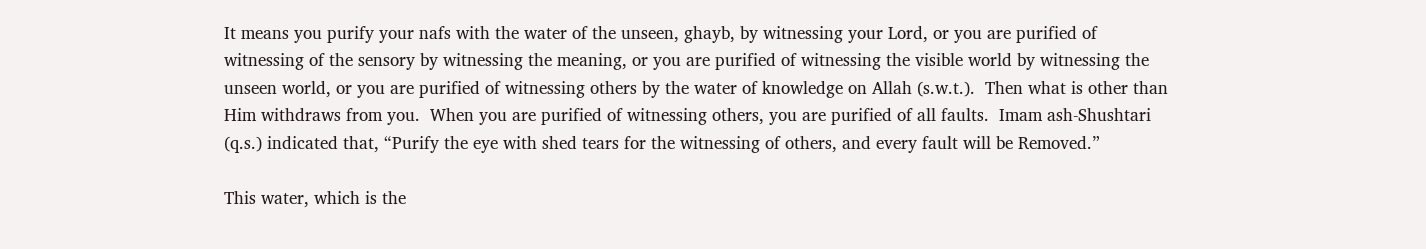It means you purify your nafs with the water of the unseen, ghayb, by witnessing your Lord, or you are purified of witnessing of the sensory by witnessing the meaning, or you are purified of witnessing the visible world by witnessing the unseen world, or you are purified of witnessing others by the water of knowledge on Allah (s.w.t.).  Then what is other than Him withdraws from you.  When you are purified of witnessing others, you are purified of all faults.  Imam ash-Shushtari (q.s.) indicated that, “Purify the eye with shed tears for the witnessing of others, and every fault will be Removed.”

This water, which is the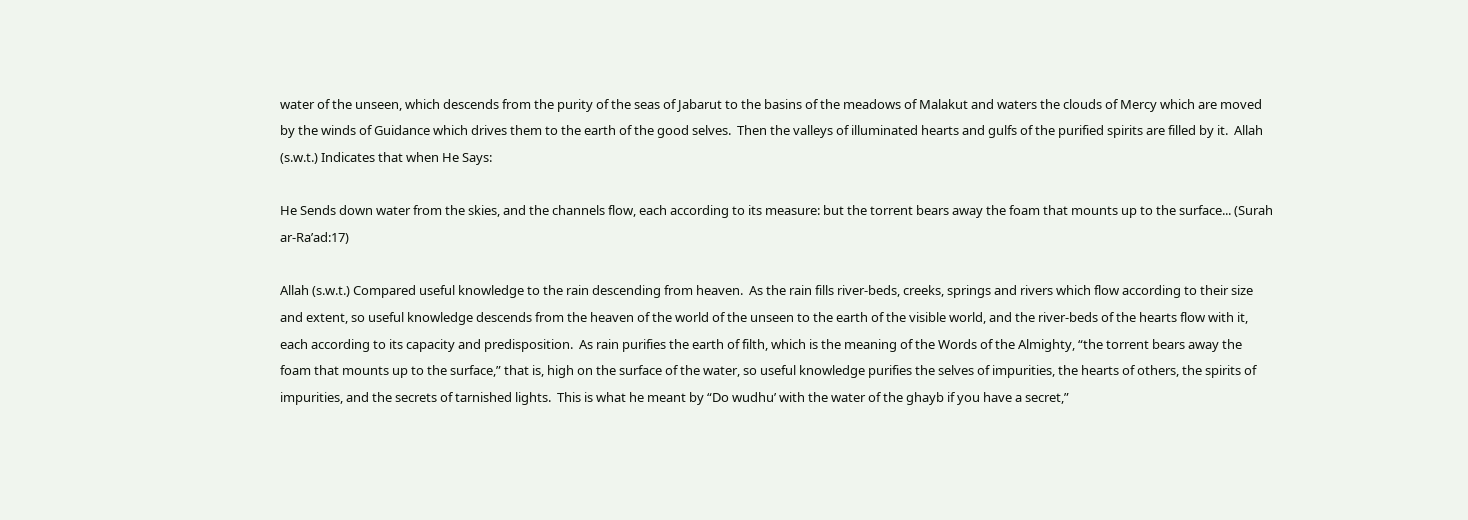water of the unseen, which descends from the purity of the seas of Jabarut to the basins of the meadows of Malakut and waters the clouds of Mercy which are moved by the winds of Guidance which drives them to the earth of the good selves.  Then the valleys of illuminated hearts and gulfs of the purified spirits are filled by it.  Allah (s.w.t.) Indicates that when He Says:

He Sends down water from the skies, and the channels flow, each according to its measure: but the torrent bears away the foam that mounts up to the surface... (Surah ar-Ra’ad:17)

Allah (s.w.t.) Compared useful knowledge to the rain descending from heaven.  As the rain fills river-beds, creeks, springs and rivers which flow according to their size and extent, so useful knowledge descends from the heaven of the world of the unseen to the earth of the visible world, and the river-beds of the hearts flow with it, each according to its capacity and predisposition.  As rain purifies the earth of filth, which is the meaning of the Words of the Almighty, “the torrent bears away the foam that mounts up to the surface,” that is, high on the surface of the water, so useful knowledge purifies the selves of impurities, the hearts of others, the spirits of impurities, and the secrets of tarnished lights.  This is what he meant by “Do wudhu’ with the water of the ghayb if you have a secret,”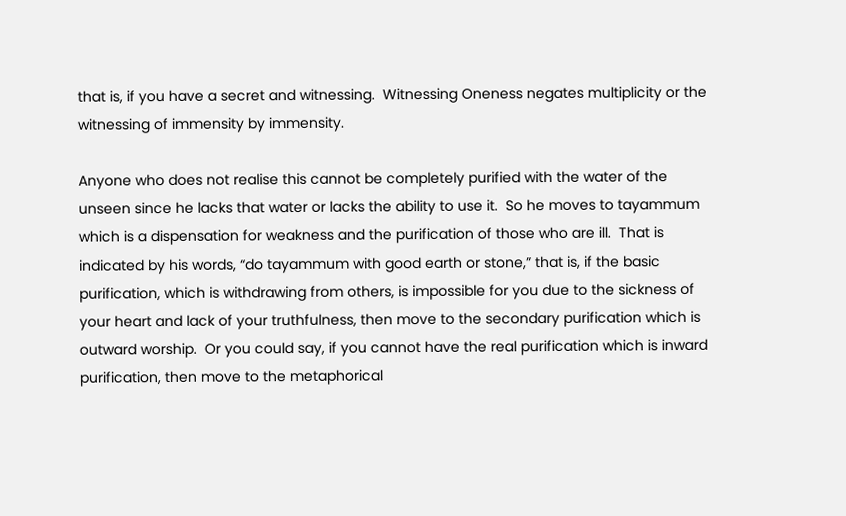that is, if you have a secret and witnessing.  Witnessing Oneness negates multiplicity or the witnessing of immensity by immensity.

Anyone who does not realise this cannot be completely purified with the water of the unseen since he lacks that water or lacks the ability to use it.  So he moves to tayammum which is a dispensation for weakness and the purification of those who are ill.  That is indicated by his words, “do tayammum with good earth or stone,” that is, if the basic purification, which is withdrawing from others, is impossible for you due to the sickness of your heart and lack of your truthfulness, then move to the secondary purification which is outward worship.  Or you could say, if you cannot have the real purification which is inward purification, then move to the metaphorical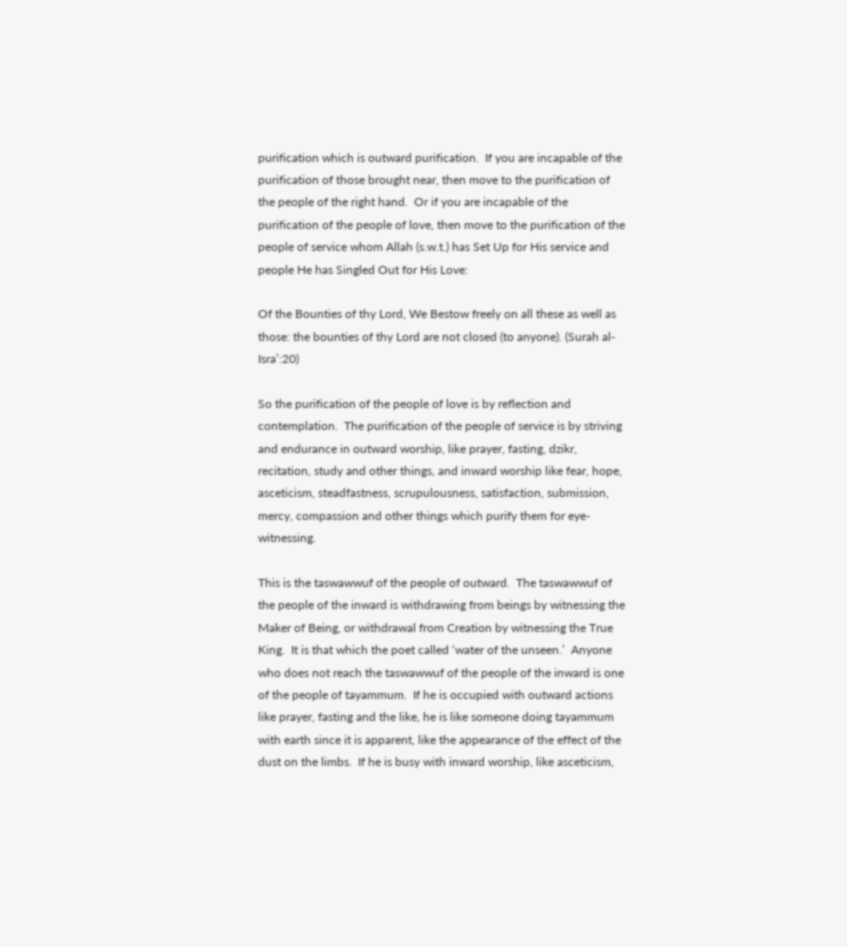purification which is outward purification.  If you are incapable of the purification of those brought near, then move to the purification of the people of the right hand.  Or if you are incapable of the purification of the people of love, then move to the purification of the people of service whom Allah (s.w.t.) has Set Up for His service and people He has Singled Out for His Love:

Of the Bounties of thy Lord, We Bestow freely on all these as well as those: the bounties of thy Lord are not closed (to anyone). (Surah al-Isra’:20)

So the purification of the people of love is by reflection and contemplation.  The purification of the people of service is by striving and endurance in outward worship, like prayer, fasting, dzikr, recitation, study and other things, and inward worship like fear, hope, asceticism, steadfastness, scrupulousness, satisfaction, submission, mercy, compassion and other things which purify them for eye-witnessing.

This is the taswawwuf of the people of outward.  The taswawwuf of the people of the inward is withdrawing from beings by witnessing the Maker of Being, or withdrawal from Creation by witnessing the True King.  It is that which the poet called ‘water of the unseen.’  Anyone who does not reach the taswawwuf of the people of the inward is one of the people of tayammum.  If he is occupied with outward actions like prayer, fasting and the like, he is like someone doing tayammum with earth since it is apparent, like the appearance of the effect of the dust on the limbs.  If he is busy with inward worship, like asceticism,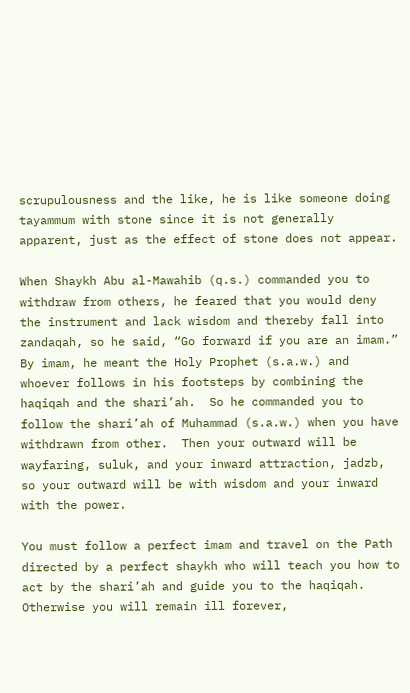scrupulousness and the like, he is like someone doing tayammum with stone since it is not generally apparent, just as the effect of stone does not appear.

When Shaykh Abu al-Mawahib (q.s.) commanded you to withdraw from others, he feared that you would deny the instrument and lack wisdom and thereby fall into zandaqah, so he said, “Go forward if you are an imam.”  By imam, he meant the Holy Prophet (s.a.w.) and whoever follows in his footsteps by combining the haqiqah and the shari’ah.  So he commanded you to follow the shari’ah of Muhammad (s.a.w.) when you have withdrawn from other.  Then your outward will be wayfaring, suluk, and your inward attraction, jadzb, so your outward will be with wisdom and your inward with the power.

You must follow a perfect imam and travel on the Path directed by a perfect shaykh who will teach you how to act by the shari’ah and guide you to the haqiqah.  Otherwise you will remain ill forever,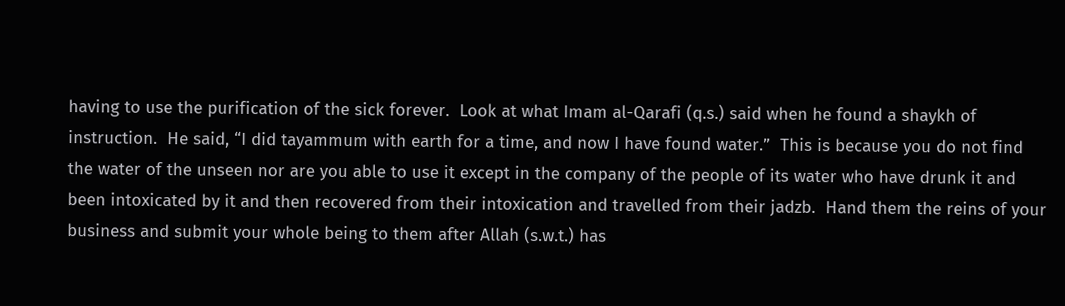having to use the purification of the sick forever.  Look at what Imam al-Qarafi (q.s.) said when he found a shaykh of instruction.  He said, “I did tayammum with earth for a time, and now I have found water.”  This is because you do not find the water of the unseen nor are you able to use it except in the company of the people of its water who have drunk it and been intoxicated by it and then recovered from their intoxication and travelled from their jadzb.  Hand them the reins of your business and submit your whole being to them after Allah (s.w.t.) has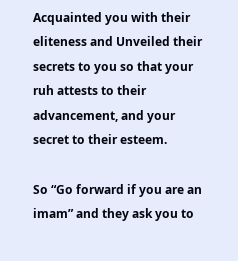Acquainted you with their eliteness and Unveiled their secrets to you so that your ruh attests to their advancement, and your secret to their esteem.

So “Go forward if you are an imam” and they ask you to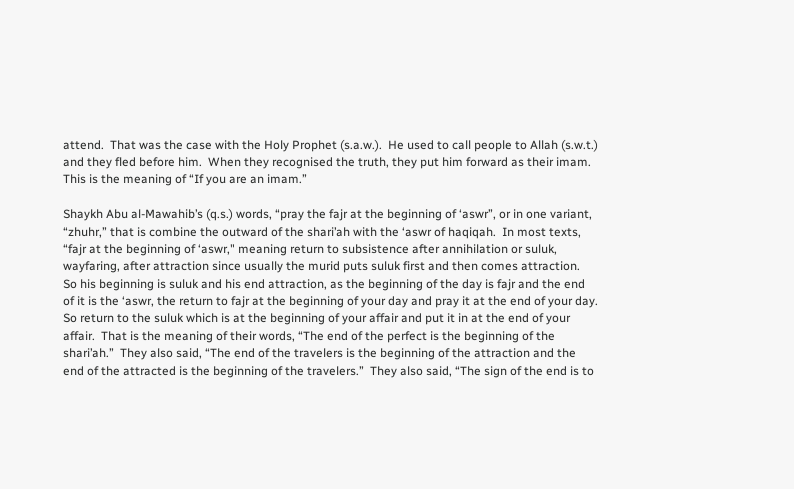attend.  That was the case with the Holy Prophet (s.a.w.).  He used to call people to Allah (s.w.t.) and they fled before him.  When they recognised the truth, they put him forward as their imam.  This is the meaning of “If you are an imam.”

Shaykh Abu al-Mawahib’s (q.s.) words, “pray the fajr at the beginning of ‘aswr”, or in one variant, “zhuhr,” that is combine the outward of the shari’ah with the ‘aswr of haqiqah.  In most texts, “fajr at the beginning of ‘aswr," meaning return to subsistence after annihilation or suluk, wayfaring, after attraction since usually the murid puts suluk first and then comes attraction.  So his beginning is suluk and his end attraction, as the beginning of the day is fajr and the end of it is the ‘aswr, the return to fajr at the beginning of your day and pray it at the end of your day.  So return to the suluk which is at the beginning of your affair and put it in at the end of your affair.  That is the meaning of their words, “The end of the perfect is the beginning of the shari’ah.”  They also said, “The end of the travelers is the beginning of the attraction and the end of the attracted is the beginning of the travelers.”  They also said, “The sign of the end is to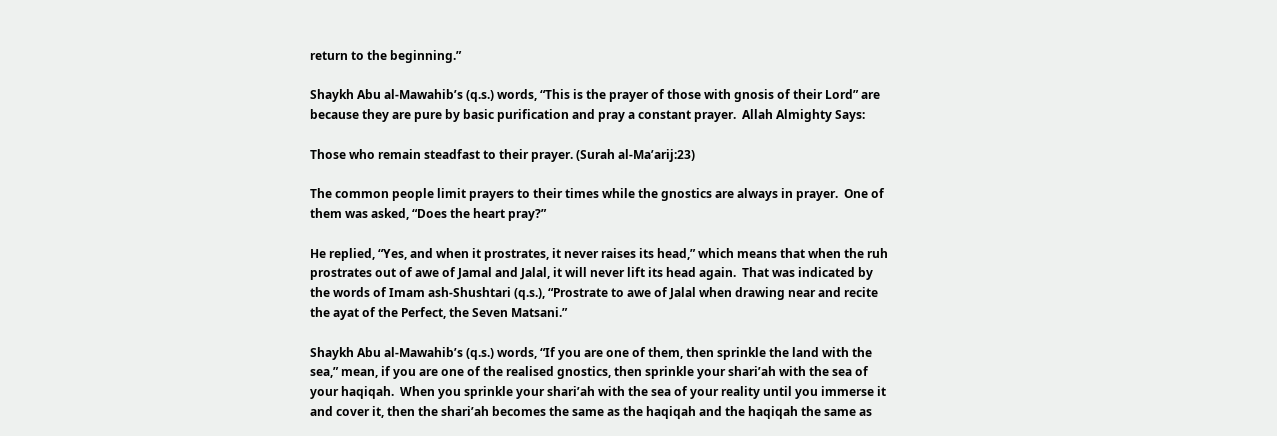return to the beginning.”

Shaykh Abu al-Mawahib’s (q.s.) words, “This is the prayer of those with gnosis of their Lord” are because they are pure by basic purification and pray a constant prayer.  Allah Almighty Says:

Those who remain steadfast to their prayer. (Surah al-Ma’arij:23)

The common people limit prayers to their times while the gnostics are always in prayer.  One of them was asked, “Does the heart pray?”

He replied, “Yes, and when it prostrates, it never raises its head,” which means that when the ruh prostrates out of awe of Jamal and Jalal, it will never lift its head again.  That was indicated by the words of Imam ash-Shushtari (q.s.), “Prostrate to awe of Jalal when drawing near and recite the ayat of the Perfect, the Seven Matsani.”

Shaykh Abu al-Mawahib’s (q.s.) words, “If you are one of them, then sprinkle the land with the sea,” mean, if you are one of the realised gnostics, then sprinkle your shari’ah with the sea of your haqiqah.  When you sprinkle your shari’ah with the sea of your reality until you immerse it and cover it, then the shari’ah becomes the same as the haqiqah and the haqiqah the same as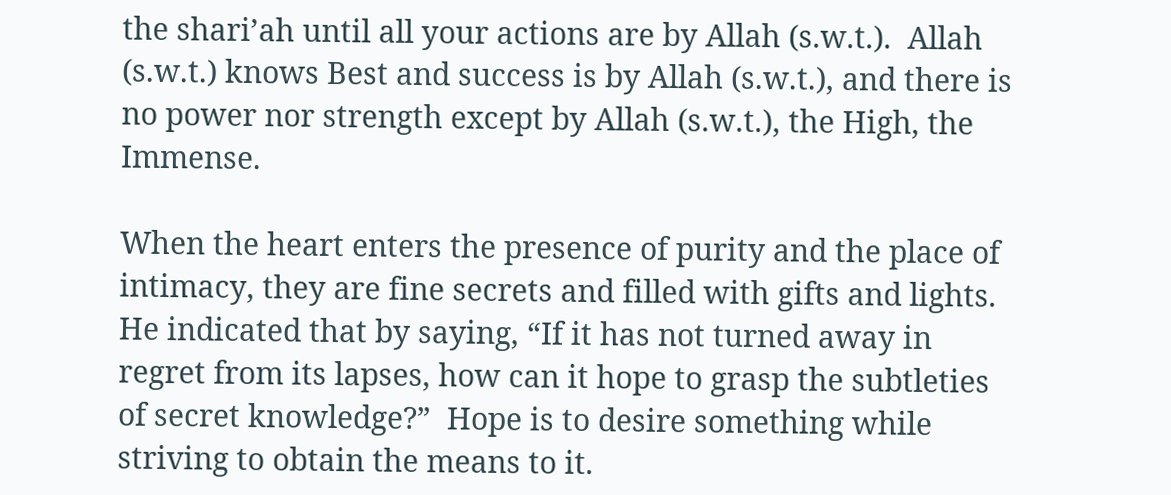the shari’ah until all your actions are by Allah (s.w.t.).  Allah (s.w.t.) knows Best and success is by Allah (s.w.t.), and there is no power nor strength except by Allah (s.w.t.), the High, the Immense.

When the heart enters the presence of purity and the place of intimacy, they are fine secrets and filled with gifts and lights.  He indicated that by saying, “If it has not turned away in regret from its lapses, how can it hope to grasp the subtleties of secret knowledge?”  Hope is to desire something while striving to obtain the means to it.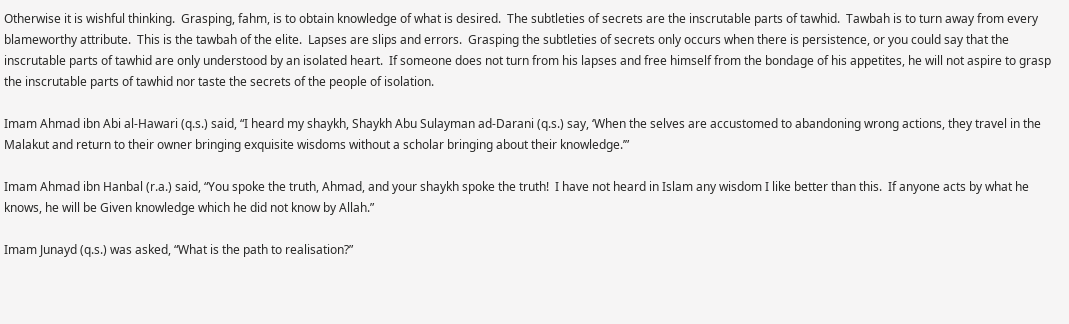Otherwise it is wishful thinking.  Grasping, fahm, is to obtain knowledge of what is desired.  The subtleties of secrets are the inscrutable parts of tawhid.  Tawbah is to turn away from every blameworthy attribute.  This is the tawbah of the elite.  Lapses are slips and errors.  Grasping the subtleties of secrets only occurs when there is persistence, or you could say that the inscrutable parts of tawhid are only understood by an isolated heart.  If someone does not turn from his lapses and free himself from the bondage of his appetites, he will not aspire to grasp the inscrutable parts of tawhid nor taste the secrets of the people of isolation.

Imam Ahmad ibn Abi al-Hawari (q.s.) said, “I heard my shaykh, Shaykh Abu Sulayman ad-Darani (q.s.) say, ‘When the selves are accustomed to abandoning wrong actions, they travel in the Malakut and return to their owner bringing exquisite wisdoms without a scholar bringing about their knowledge.’”

Imam Ahmad ibn Hanbal (r.a.) said, “You spoke the truth, Ahmad, and your shaykh spoke the truth!  I have not heard in Islam any wisdom I like better than this.  If anyone acts by what he knows, he will be Given knowledge which he did not know by Allah.”

Imam Junayd (q.s.) was asked, “What is the path to realisation?”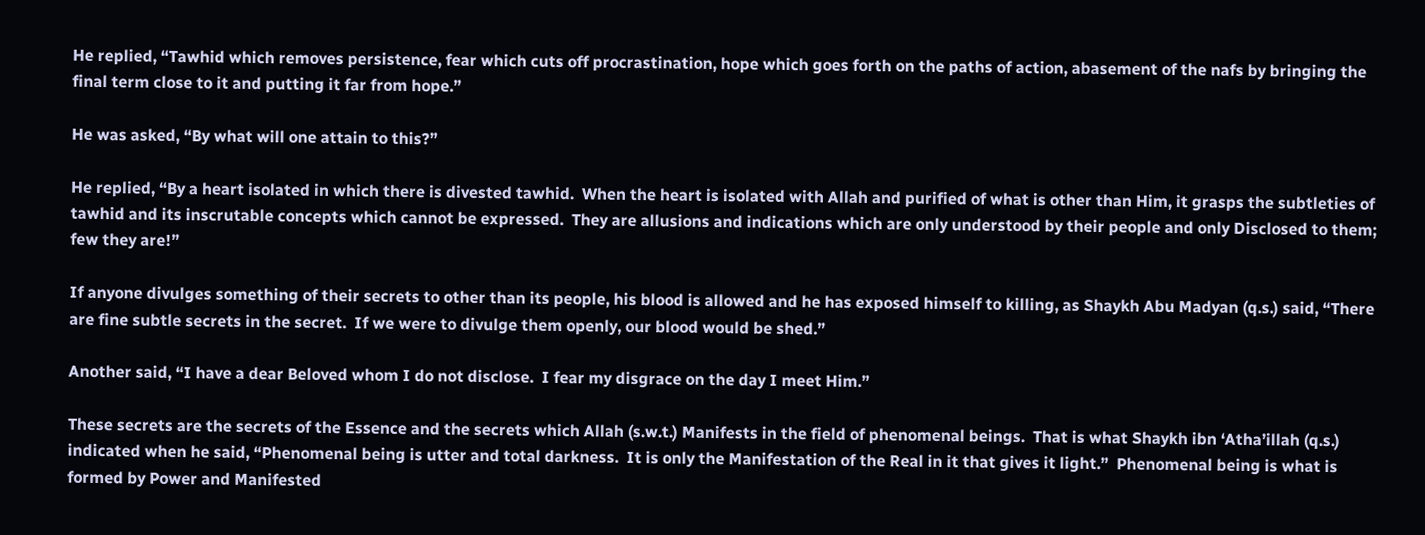He replied, “Tawhid which removes persistence, fear which cuts off procrastination, hope which goes forth on the paths of action, abasement of the nafs by bringing the final term close to it and putting it far from hope.”

He was asked, “By what will one attain to this?”

He replied, “By a heart isolated in which there is divested tawhid.  When the heart is isolated with Allah and purified of what is other than Him, it grasps the subtleties of tawhid and its inscrutable concepts which cannot be expressed.  They are allusions and indications which are only understood by their people and only Disclosed to them; few they are!”

If anyone divulges something of their secrets to other than its people, his blood is allowed and he has exposed himself to killing, as Shaykh Abu Madyan (q.s.) said, “There are fine subtle secrets in the secret.  If we were to divulge them openly, our blood would be shed.”

Another said, “I have a dear Beloved whom I do not disclose.  I fear my disgrace on the day I meet Him.”

These secrets are the secrets of the Essence and the secrets which Allah (s.w.t.) Manifests in the field of phenomenal beings.  That is what Shaykh ibn ‘Atha’illah (q.s.) indicated when he said, “Phenomenal being is utter and total darkness.  It is only the Manifestation of the Real in it that gives it light.”  Phenomenal being is what is formed by Power and Manifested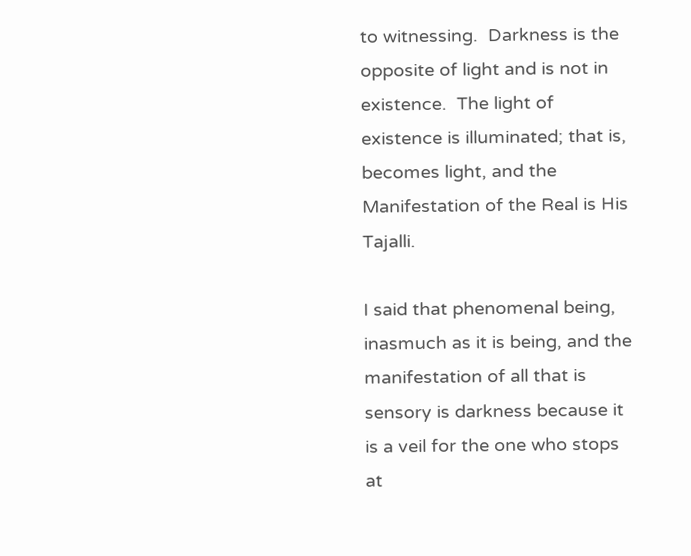to witnessing.  Darkness is the opposite of light and is not in existence.  The light of existence is illuminated; that is, becomes light, and the Manifestation of the Real is His Tajalli.

I said that phenomenal being, inasmuch as it is being, and the manifestation of all that is sensory is darkness because it is a veil for the one who stops at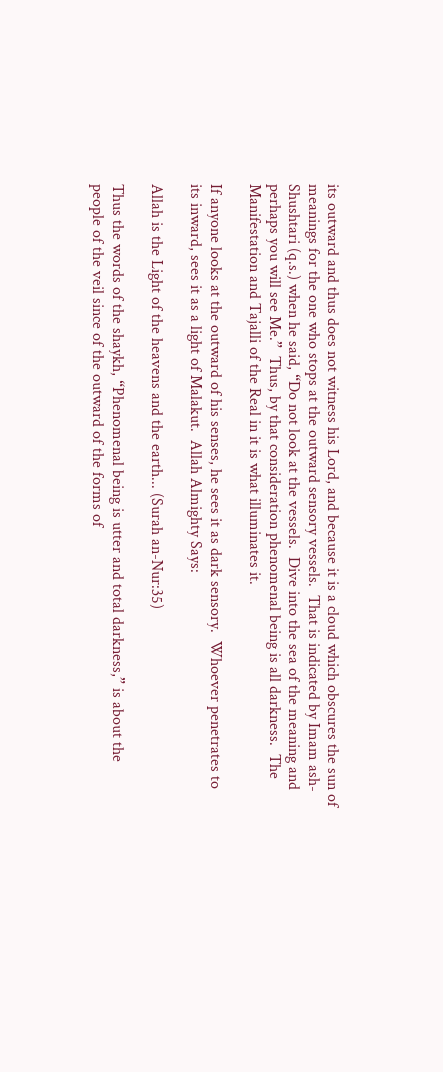its outward and thus does not witness his Lord, and because it is a cloud which obscures the sun of meanings for the one who stops at the outward sensory vessels.  That is indicated by Imam ash-Shushtari (q.s.) when he said, “Do not look at the vessels.  Dive into the sea of the meaning and perhaps you will see Me.”  Thus, by that consideration phenomenal being is all darkness.  The Manifestation and Tajalli of the Real in it is what illuminates it.

If anyone looks at the outward of his senses, he sees it as dark sensory.  Whoever penetrates to its inward, sees it as a light of Malakut.  Allah Almighty Says:

Allah is the Light of the heavens and the earth... (Surah an-Nur:35)

Thus the words of the shaykh, “Phenomenal being is utter and total darkness,” is about the people of the veil since of the outward of the forms of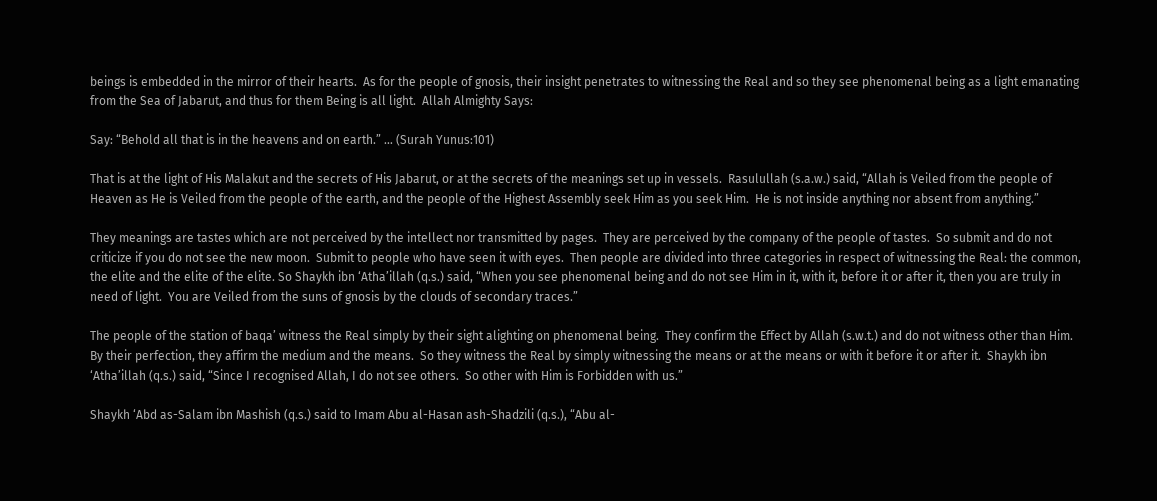beings is embedded in the mirror of their hearts.  As for the people of gnosis, their insight penetrates to witnessing the Real and so they see phenomenal being as a light emanating from the Sea of Jabarut, and thus for them Being is all light.  Allah Almighty Says:

Say: “Behold all that is in the heavens and on earth.” … (Surah Yunus:101)

That is at the light of His Malakut and the secrets of His Jabarut, or at the secrets of the meanings set up in vessels.  Rasulullah (s.a.w.) said, “Allah is Veiled from the people of Heaven as He is Veiled from the people of the earth, and the people of the Highest Assembly seek Him as you seek Him.  He is not inside anything nor absent from anything.”

They meanings are tastes which are not perceived by the intellect nor transmitted by pages.  They are perceived by the company of the people of tastes.  So submit and do not criticize if you do not see the new moon.  Submit to people who have seen it with eyes.  Then people are divided into three categories in respect of witnessing the Real: the common, the elite and the elite of the elite. So Shaykh ibn ‘Atha’illah (q.s.) said, “When you see phenomenal being and do not see Him in it, with it, before it or after it, then you are truly in need of light.  You are Veiled from the suns of gnosis by the clouds of secondary traces.”

The people of the station of baqa’ witness the Real simply by their sight alighting on phenomenal being.  They confirm the Effect by Allah (s.w.t.) and do not witness other than Him.  By their perfection, they affirm the medium and the means.  So they witness the Real by simply witnessing the means or at the means or with it before it or after it.  Shaykh ibn ‘Atha’illah (q.s.) said, “Since I recognised Allah, I do not see others.  So other with Him is Forbidden with us.”

Shaykh ‘Abd as-Salam ibn Mashish (q.s.) said to Imam Abu al-Hasan ash-Shadzili (q.s.), “Abu al-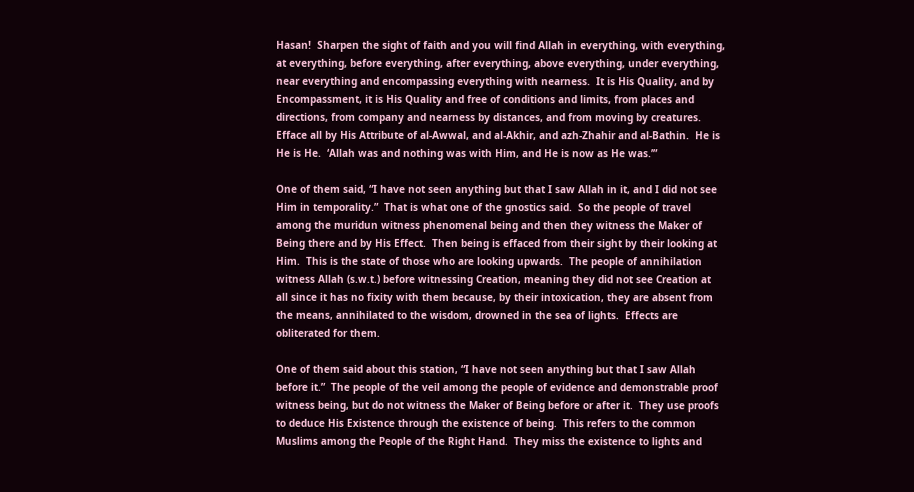Hasan!  Sharpen the sight of faith and you will find Allah in everything, with everything, at everything, before everything, after everything, above everything, under everything, near everything and encompassing everything with nearness.  It is His Quality, and by Encompassment, it is His Quality and free of conditions and limits, from places and directions, from company and nearness by distances, and from moving by creatures.  Efface all by His Attribute of al-Awwal, and al-Akhir, and azh-Zhahir and al-Bathin.  He is He is He.  ‘Allah was and nothing was with Him, and He is now as He was.’”

One of them said, “I have not seen anything but that I saw Allah in it, and I did not see Him in temporality.”  That is what one of the gnostics said.  So the people of travel among the muridun witness phenomenal being and then they witness the Maker of Being there and by His Effect.  Then being is effaced from their sight by their looking at Him.  This is the state of those who are looking upwards.  The people of annihilation witness Allah (s.w.t.) before witnessing Creation, meaning they did not see Creation at all since it has no fixity with them because, by their intoxication, they are absent from the means, annihilated to the wisdom, drowned in the sea of lights.  Effects are obliterated for them.

One of them said about this station, “I have not seen anything but that I saw Allah before it.”  The people of the veil among the people of evidence and demonstrable proof witness being, but do not witness the Maker of Being before or after it.  They use proofs to deduce His Existence through the existence of being.  This refers to the common Muslims among the People of the Right Hand.  They miss the existence to lights and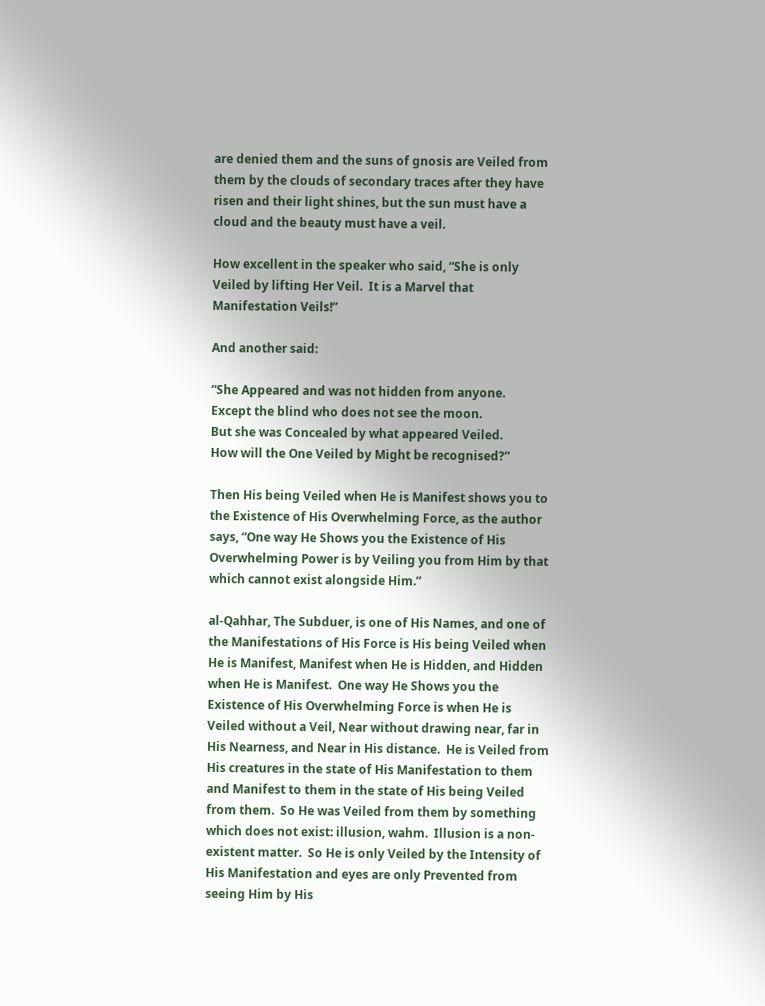are denied them and the suns of gnosis are Veiled from them by the clouds of secondary traces after they have risen and their light shines, but the sun must have a cloud and the beauty must have a veil.

How excellent in the speaker who said, “She is only Veiled by lifting Her Veil.  It is a Marvel that Manifestation Veils!”

And another said:

“She Appeared and was not hidden from anyone.
Except the blind who does not see the moon.
But she was Concealed by what appeared Veiled.
How will the One Veiled by Might be recognised?”

Then His being Veiled when He is Manifest shows you to the Existence of His Overwhelming Force, as the author says, “One way He Shows you the Existence of His Overwhelming Power is by Veiling you from Him by that which cannot exist alongside Him.”

al-Qahhar, The Subduer, is one of His Names, and one of the Manifestations of His Force is His being Veiled when He is Manifest, Manifest when He is Hidden, and Hidden when He is Manifest.  One way He Shows you the Existence of His Overwhelming Force is when He is Veiled without a Veil, Near without drawing near, far in His Nearness, and Near in His distance.  He is Veiled from His creatures in the state of His Manifestation to them and Manifest to them in the state of His being Veiled from them.  So He was Veiled from them by something which does not exist: illusion, wahm.  Illusion is a non-existent matter.  So He is only Veiled by the Intensity of His Manifestation and eyes are only Prevented from seeing Him by His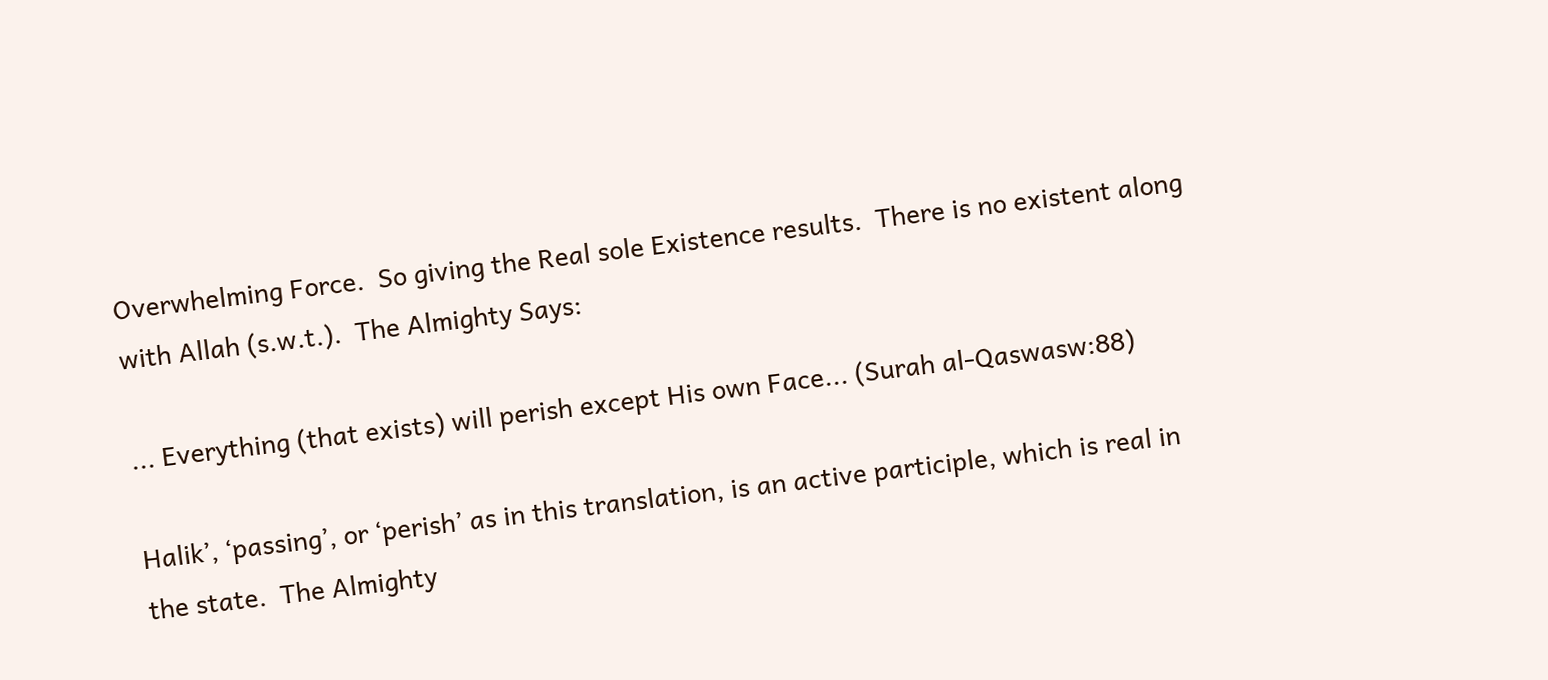Overwhelming Force.  So giving the Real sole Existence results.  There is no existent along with Allah (s.w.t.).  The Almighty Says:

... Everything (that exists) will perish except His own Face... (Surah al-Qaswasw:88)

Halik’, ‘passing’, or ‘perish’ as in this translation, is an active participle, which is real in the state.  The Almighty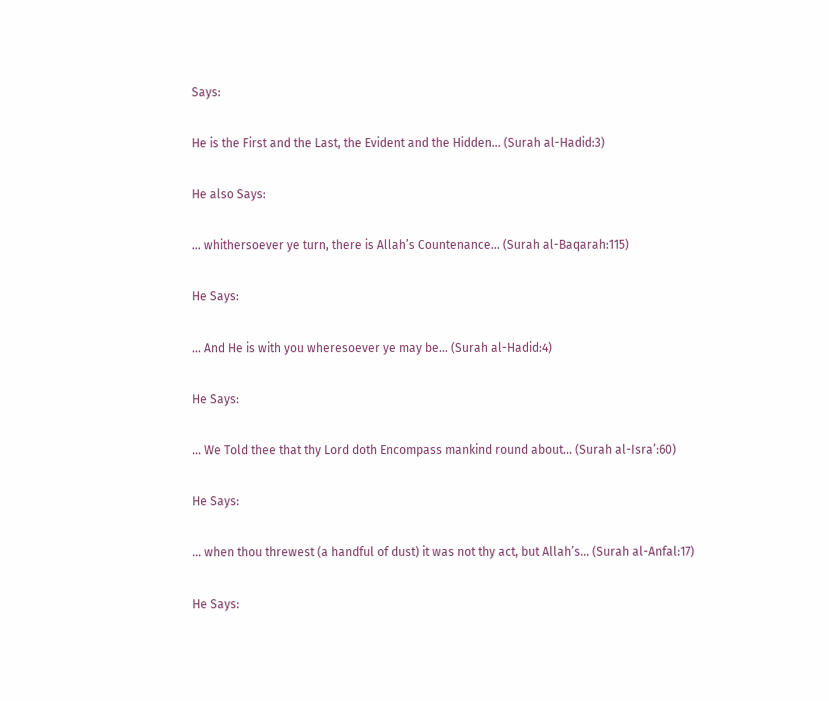Says:

He is the First and the Last, the Evident and the Hidden... (Surah al-Hadid:3)

He also Says:

… whithersoever ye turn, there is Allah’s Countenance... (Surah al-Baqarah:115)

He Says:

... And He is with you wheresoever ye may be... (Surah al-Hadid:4)

He Says:

… We Told thee that thy Lord doth Encompass mankind round about... (Surah al-Isra’:60)

He Says:

… when thou threwest (a handful of dust) it was not thy act, but Allah’s... (Surah al-Anfal:17)

He Says: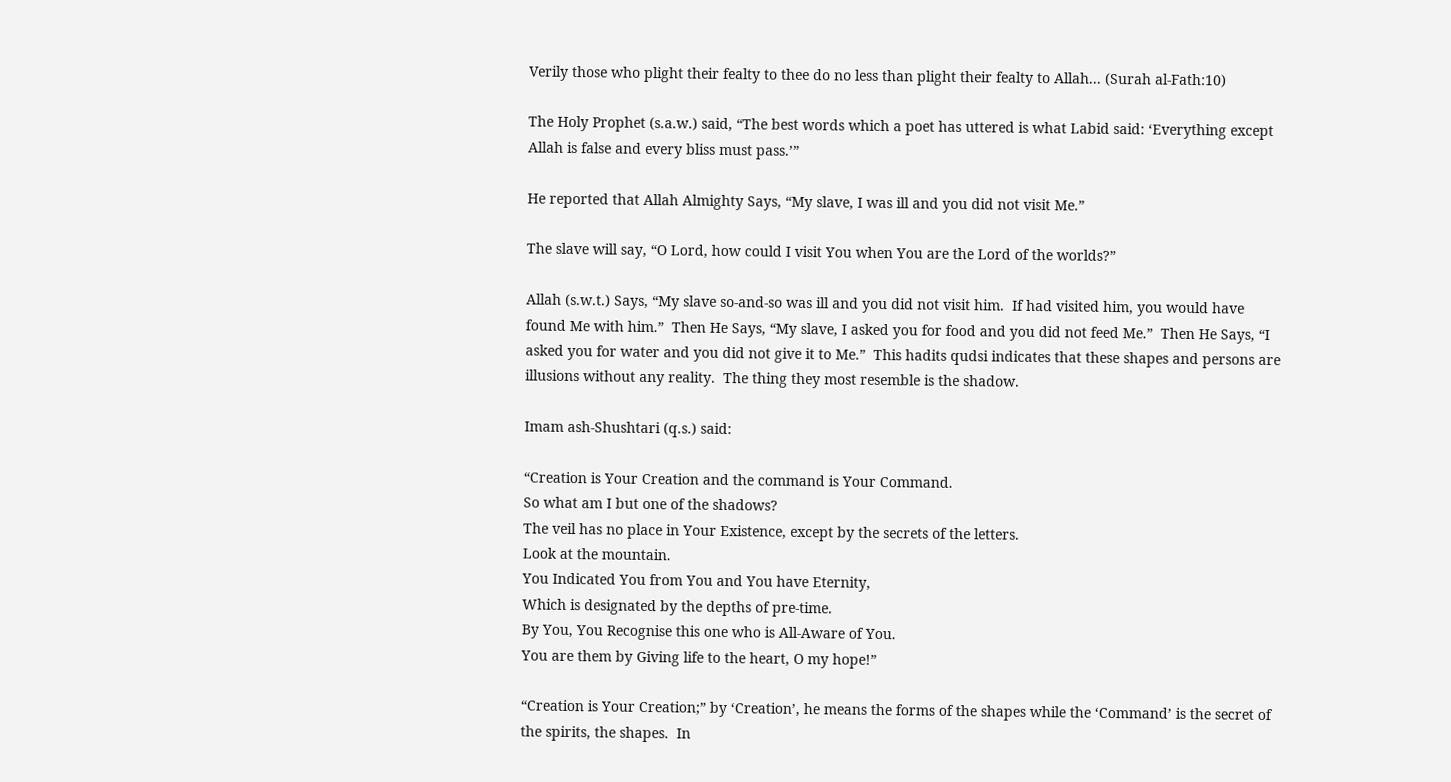Verily those who plight their fealty to thee do no less than plight their fealty to Allah... (Surah al-Fath:10)

The Holy Prophet (s.a.w.) said, “The best words which a poet has uttered is what Labid said: ‘Everything except Allah is false and every bliss must pass.’”

He reported that Allah Almighty Says, “My slave, I was ill and you did not visit Me.”

The slave will say, “O Lord, how could I visit You when You are the Lord of the worlds?”

Allah (s.w.t.) Says, “My slave so-and-so was ill and you did not visit him.  If had visited him, you would have found Me with him.”  Then He Says, “My slave, I asked you for food and you did not feed Me.”  Then He Says, “I asked you for water and you did not give it to Me.”  This hadits qudsi indicates that these shapes and persons are illusions without any reality.  The thing they most resemble is the shadow.

Imam ash-Shushtari (q.s.) said:

“Creation is Your Creation and the command is Your Command.
So what am I but one of the shadows?
The veil has no place in Your Existence, except by the secrets of the letters.
Look at the mountain.
You Indicated You from You and You have Eternity,
Which is designated by the depths of pre-time.
By You, You Recognise this one who is All-Aware of You.
You are them by Giving life to the heart, O my hope!”

“Creation is Your Creation;” by ‘Creation’, he means the forms of the shapes while the ‘Command’ is the secret of the spirits, the shapes.  In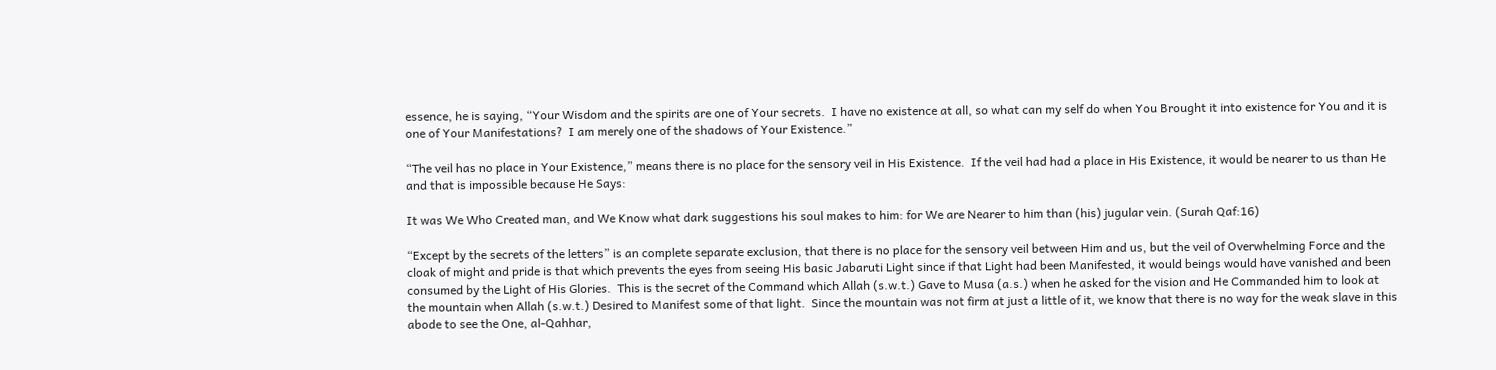essence, he is saying, “Your Wisdom and the spirits are one of Your secrets.  I have no existence at all, so what can my self do when You Brought it into existence for You and it is one of Your Manifestations?  I am merely one of the shadows of Your Existence.”

“The veil has no place in Your Existence,” means there is no place for the sensory veil in His Existence.  If the veil had had a place in His Existence, it would be nearer to us than He and that is impossible because He Says:

It was We Who Created man, and We Know what dark suggestions his soul makes to him: for We are Nearer to him than (his) jugular vein. (Surah Qaf:16)

“Except by the secrets of the letters” is an complete separate exclusion, that there is no place for the sensory veil between Him and us, but the veil of Overwhelming Force and the cloak of might and pride is that which prevents the eyes from seeing His basic Jabaruti Light since if that Light had been Manifested, it would beings would have vanished and been consumed by the Light of His Glories.  This is the secret of the Command which Allah (s.w.t.) Gave to Musa (a.s.) when he asked for the vision and He Commanded him to look at the mountain when Allah (s.w.t.) Desired to Manifest some of that light.  Since the mountain was not firm at just a little of it, we know that there is no way for the weak slave in this abode to see the One, al-Qahhar,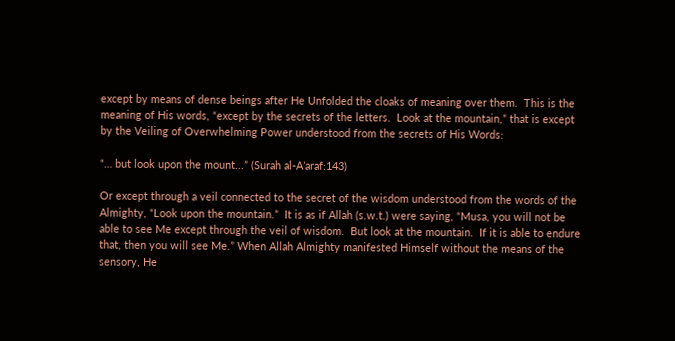except by means of dense beings after He Unfolded the cloaks of meaning over them.  This is the meaning of His words, “except by the secrets of the letters.  Look at the mountain,” that is except by the Veiling of Overwhelming Power understood from the secrets of His Words:

“… but look upon the mount...” (Surah al-A’araf:143)

Or except through a veil connected to the secret of the wisdom understood from the words of the Almighty, “Look upon the mountain.”  It is as if Allah (s.w.t.) were saying, “Musa, you will not be able to see Me except through the veil of wisdom.  But look at the mountain.  If it is able to endure that, then you will see Me.” When Allah Almighty manifested Himself without the means of the sensory, He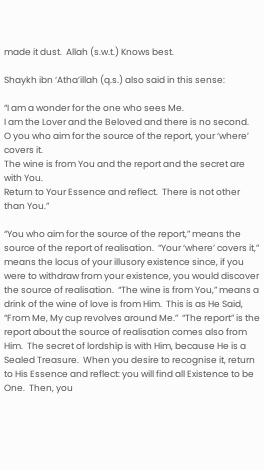made it dust.  Allah (s.w.t.) Knows best.

Shaykh ibn ‘Atha’illah (q.s.) also said in this sense:

“I am a wonder for the one who sees Me.
I am the Lover and the Beloved and there is no second.
O you who aim for the source of the report, your ‘where’ covers it.
The wine is from You and the report and the secret are with You.
Return to Your Essence and reflect.  There is not other than You.”

“You who aim for the source of the report,” means the source of the report of realisation.  “Your ‘where’ covers it,” means the locus of your illusory existence since, if you were to withdraw from your existence, you would discover the source of realisation.  “The wine is from You,” means a drink of the wine of love is from Him.  This is as He Said, “From Me, My cup revolves around Me.”  “The report” is the report about the source of realisation comes also from Him.  The secret of lordship is with Him, because He is a Sealed Treasure.  When you desire to recognise it, return to His Essence and reflect: you will find all Existence to be One.  Then, you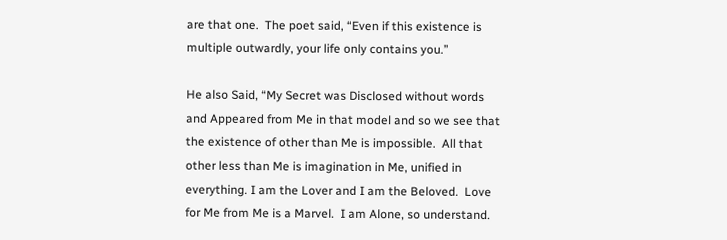are that one.  The poet said, “Even if this existence is multiple outwardly, your life only contains you.”

He also Said, “My Secret was Disclosed without words and Appeared from Me in that model and so we see that the existence of other than Me is impossible.  All that other less than Me is imagination in Me, unified in everything. I am the Lover and I am the Beloved.  Love for Me from Me is a Marvel.  I am Alone, so understand.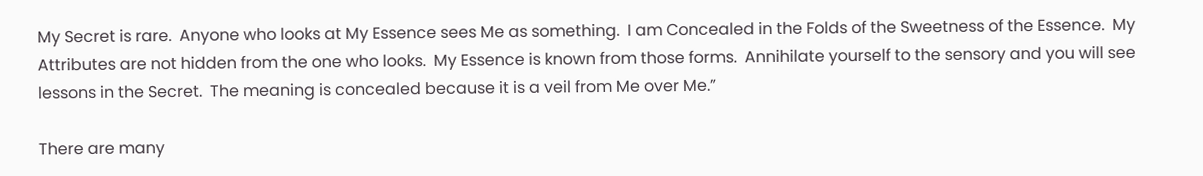My Secret is rare.  Anyone who looks at My Essence sees Me as something.  I am Concealed in the Folds of the Sweetness of the Essence.  My Attributes are not hidden from the one who looks.  My Essence is known from those forms.  Annihilate yourself to the sensory and you will see lessons in the Secret.  The meaning is concealed because it is a veil from Me over Me.”

There are many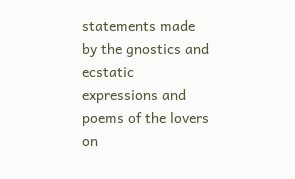statements made by the gnostics and ecstatic expressions and poems of the lovers on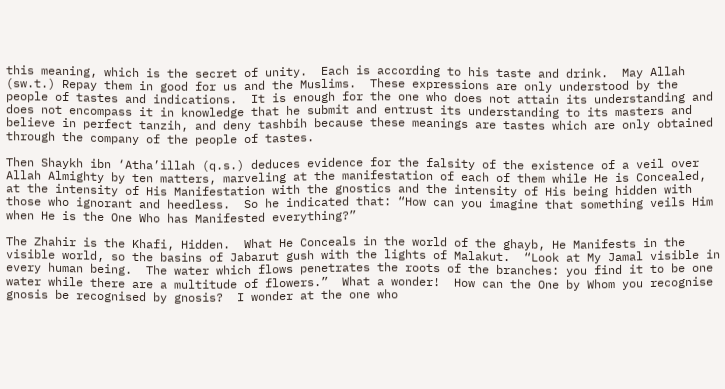this meaning, which is the secret of unity.  Each is according to his taste and drink.  May Allah (sw.t.) Repay them in good for us and the Muslims.  These expressions are only understood by the people of tastes and indications.  It is enough for the one who does not attain its understanding and does not encompass it in knowledge that he submit and entrust its understanding to its masters and believe in perfect tanzih, and deny tashbih because these meanings are tastes which are only obtained through the company of the people of tastes.

Then Shaykh ibn ‘Atha’illah (q.s.) deduces evidence for the falsity of the existence of a veil over Allah Almighty by ten matters, marveling at the manifestation of each of them while He is Concealed, at the intensity of His Manifestation with the gnostics and the intensity of His being hidden with those who ignorant and heedless.  So he indicated that: “How can you imagine that something veils Him when He is the One Who has Manifested everything?”

The Zhahir is the Khafi, Hidden.  What He Conceals in the world of the ghayb, He Manifests in the visible world, so the basins of Jabarut gush with the lights of Malakut.  “Look at My Jamal visible in every human being.  The water which flows penetrates the roots of the branches: you find it to be one water while there are a multitude of flowers.”  What a wonder!  How can the One by Whom you recognise gnosis be recognised by gnosis?  I wonder at the one who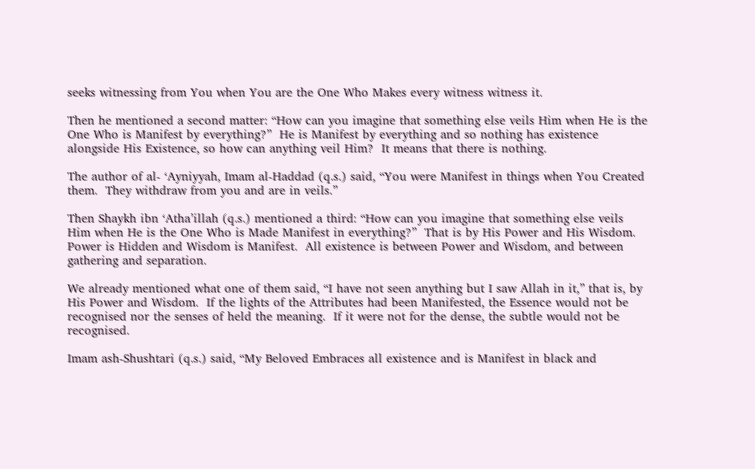seeks witnessing from You when You are the One Who Makes every witness witness it.

Then he mentioned a second matter: “How can you imagine that something else veils Him when He is the One Who is Manifest by everything?”  He is Manifest by everything and so nothing has existence alongside His Existence, so how can anything veil Him?  It means that there is nothing.

The author of al- ‘Ayniyyah, Imam al-Haddad (q.s.) said, “You were Manifest in things when You Created them.  They withdraw from you and are in veils.”

Then Shaykh ibn ‘Atha’illah (q.s.) mentioned a third: “How can you imagine that something else veils Him when He is the One Who is Made Manifest in everything?”  That is by His Power and His Wisdom. Power is Hidden and Wisdom is Manifest.  All existence is between Power and Wisdom, and between gathering and separation.

We already mentioned what one of them said, “I have not seen anything but I saw Allah in it,” that is, by His Power and Wisdom.  If the lights of the Attributes had been Manifested, the Essence would not be recognised nor the senses of held the meaning.  If it were not for the dense, the subtle would not be recognised.

Imam ash-Shushtari (q.s.) said, “My Beloved Embraces all existence and is Manifest in black and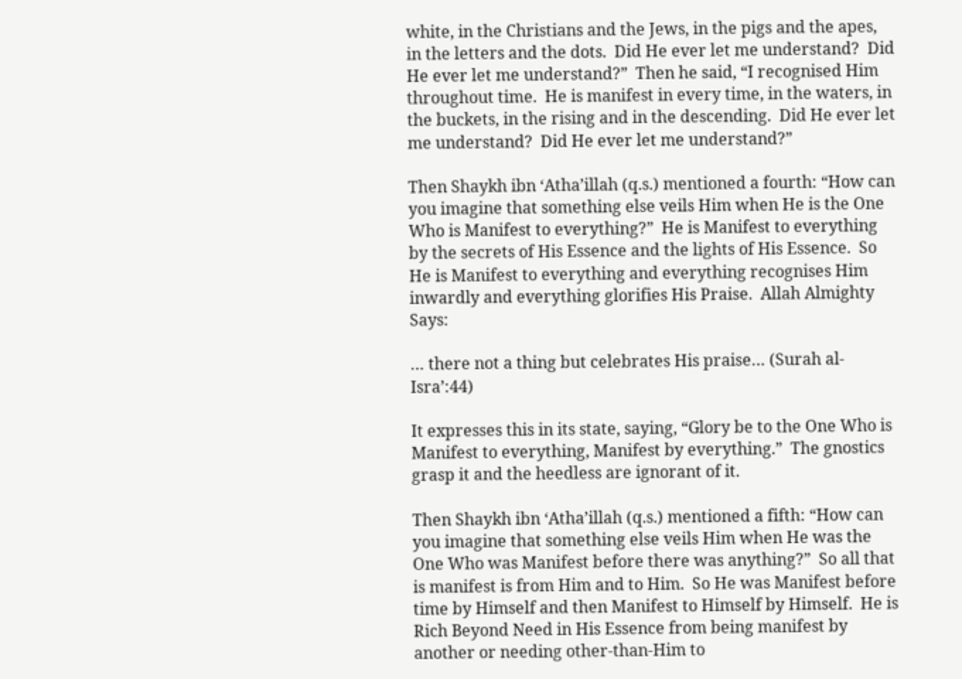white, in the Christians and the Jews, in the pigs and the apes, in the letters and the dots.  Did He ever let me understand?  Did He ever let me understand?”  Then he said, “I recognised Him throughout time.  He is manifest in every time, in the waters, in the buckets, in the rising and in the descending.  Did He ever let me understand?  Did He ever let me understand?”

Then Shaykh ibn ‘Atha’illah (q.s.) mentioned a fourth: “How can you imagine that something else veils Him when He is the One Who is Manifest to everything?”  He is Manifest to everything by the secrets of His Essence and the lights of His Essence.  So He is Manifest to everything and everything recognises Him inwardly and everything glorifies His Praise.  Allah Almighty Says:

… there not a thing but celebrates His praise… (Surah al-Isra’:44)

It expresses this in its state, saying, “Glory be to the One Who is Manifest to everything, Manifest by everything.”  The gnostics grasp it and the heedless are ignorant of it.

Then Shaykh ibn ‘Atha’illah (q.s.) mentioned a fifth: “How can you imagine that something else veils Him when He was the One Who was Manifest before there was anything?”  So all that is manifest is from Him and to Him.  So He was Manifest before time by Himself and then Manifest to Himself by Himself.  He is Rich Beyond Need in His Essence from being manifest by another or needing other-than-Him to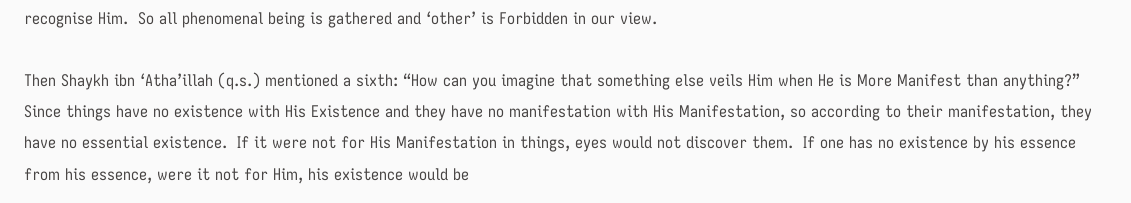recognise Him.  So all phenomenal being is gathered and ‘other’ is Forbidden in our view.

Then Shaykh ibn ‘Atha’illah (q.s.) mentioned a sixth: “How can you imagine that something else veils Him when He is More Manifest than anything?”  Since things have no existence with His Existence and they have no manifestation with His Manifestation, so according to their manifestation, they have no essential existence.  If it were not for His Manifestation in things, eyes would not discover them.  If one has no existence by his essence from his essence, were it not for Him, his existence would be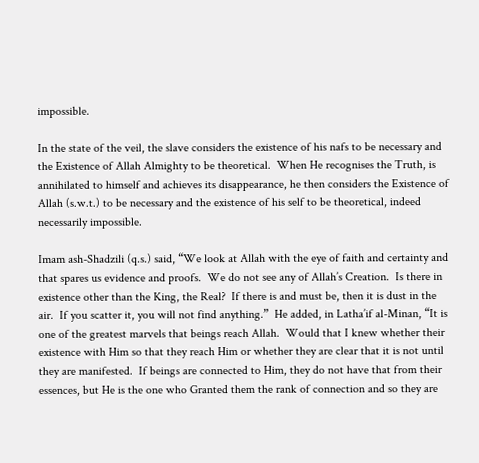impossible.

In the state of the veil, the slave considers the existence of his nafs to be necessary and the Existence of Allah Almighty to be theoretical.  When He recognises the Truth, is annihilated to himself and achieves its disappearance, he then considers the Existence of Allah (s.w.t.) to be necessary and the existence of his self to be theoretical, indeed necessarily impossible.

Imam ash-Shadzili (q.s.) said, “We look at Allah with the eye of faith and certainty and that spares us evidence and proofs.  We do not see any of Allah’s Creation.  Is there in existence other than the King, the Real?  If there is and must be, then it is dust in the air.  If you scatter it, you will not find anything.”  He added, in Latha’if al-Minan, “It is one of the greatest marvels that beings reach Allah.  Would that I knew whether their existence with Him so that they reach Him or whether they are clear that it is not until they are manifested.  If beings are connected to Him, they do not have that from their essences, but He is the one who Granted them the rank of connection and so they are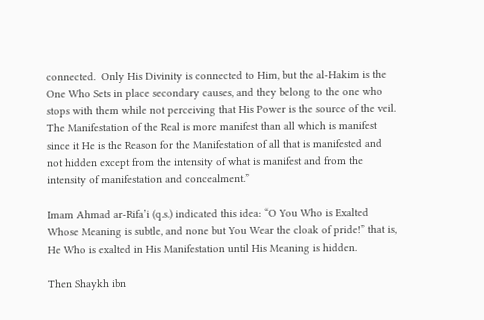connected.  Only His Divinity is connected to Him, but the al-Hakim is the One Who Sets in place secondary causes, and they belong to the one who stops with them while not perceiving that His Power is the source of the veil.  The Manifestation of the Real is more manifest than all which is manifest since it He is the Reason for the Manifestation of all that is manifested and not hidden except from the intensity of what is manifest and from the intensity of manifestation and concealment.”

Imam Ahmad ar-Rifa’i (q.s.) indicated this idea: “O You Who is Exalted Whose Meaning is subtle, and none but You Wear the cloak of pride!” that is, He Who is exalted in His Manifestation until His Meaning is hidden.

Then Shaykh ibn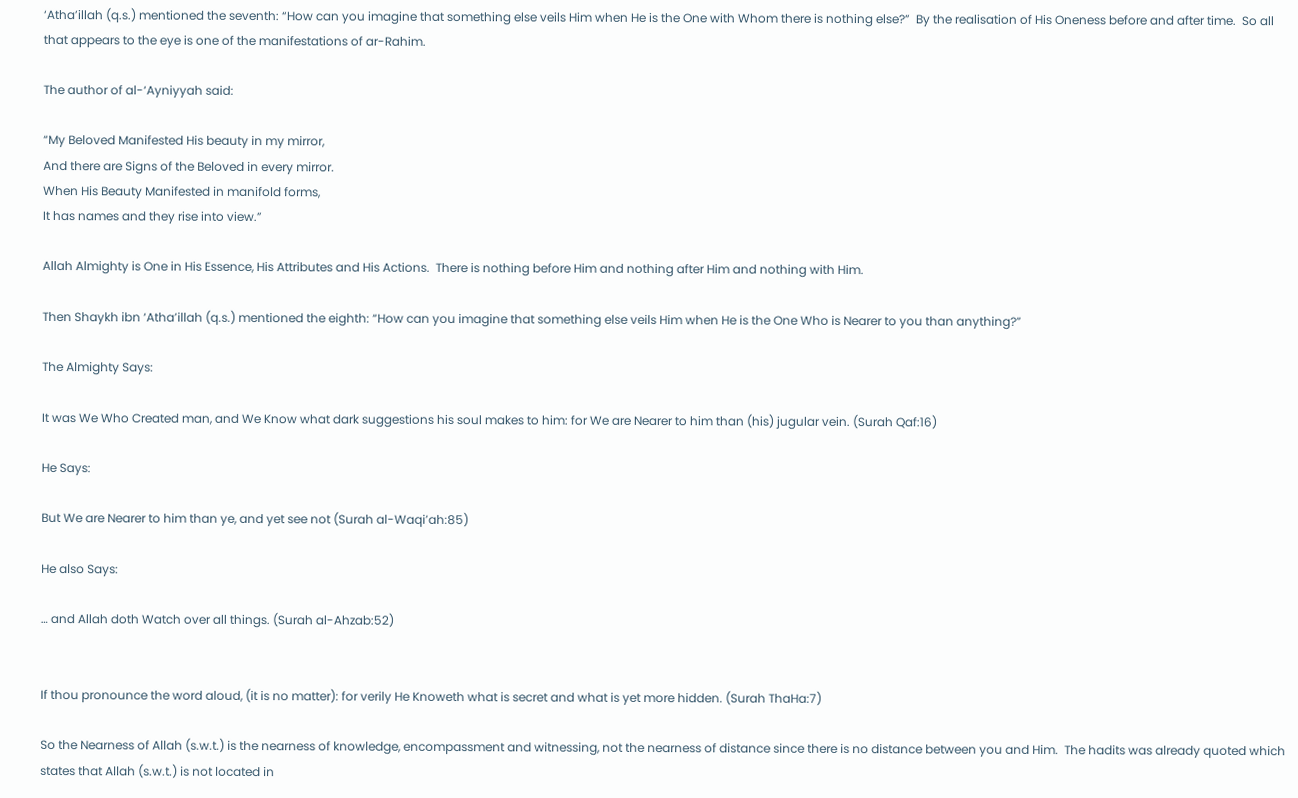‘Atha’illah (q.s.) mentioned the seventh: “How can you imagine that something else veils Him when He is the One with Whom there is nothing else?”  By the realisation of His Oneness before and after time.  So all that appears to the eye is one of the manifestations of ar-Rahim.

The author of al-‘Ayniyyah said:

“My Beloved Manifested His beauty in my mirror,
And there are Signs of the Beloved in every mirror.
When His Beauty Manifested in manifold forms,
It has names and they rise into view.”

Allah Almighty is One in His Essence, His Attributes and His Actions.  There is nothing before Him and nothing after Him and nothing with Him.

Then Shaykh ibn ‘Atha’illah (q.s.) mentioned the eighth: “How can you imagine that something else veils Him when He is the One Who is Nearer to you than anything?”

The Almighty Says:

It was We Who Created man, and We Know what dark suggestions his soul makes to him: for We are Nearer to him than (his) jugular vein. (Surah Qaf:16)

He Says:

But We are Nearer to him than ye, and yet see not (Surah al-Waqi’ah:85)

He also Says:

… and Allah doth Watch over all things. (Surah al-Ahzab:52)


If thou pronounce the word aloud, (it is no matter): for verily He Knoweth what is secret and what is yet more hidden. (Surah ThaHa:7)

So the Nearness of Allah (s.w.t.) is the nearness of knowledge, encompassment and witnessing, not the nearness of distance since there is no distance between you and Him.  The hadits was already quoted which states that Allah (s.w.t.) is not located in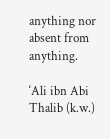anything nor absent from anything.

‘Ali ibn Abi Thalib (k.w.)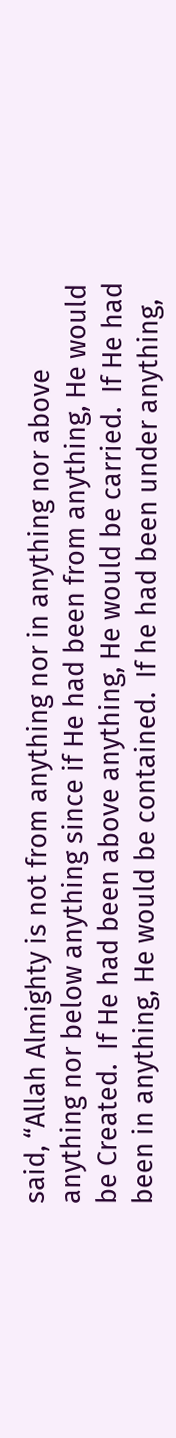said, “Allah Almighty is not from anything nor in anything nor above anything nor below anything since if He had been from anything, He would be Created.  If He had been above anything, He would be carried.  If He had been in anything, He would be contained.  If he had been under anything,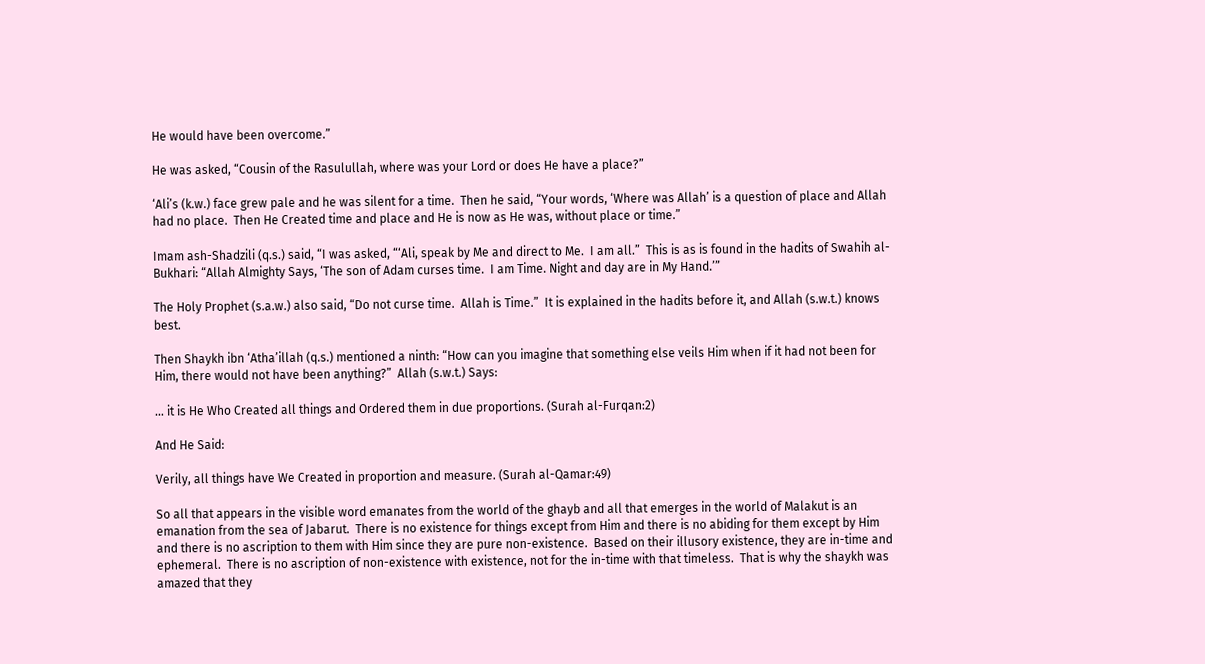He would have been overcome.”

He was asked, “Cousin of the Rasulullah, where was your Lord or does He have a place?”

‘Ali’s (k.w.) face grew pale and he was silent for a time.  Then he said, “Your words, ‘Where was Allah’ is a question of place and Allah had no place.  Then He Created time and place and He is now as He was, without place or time.”

Imam ash-Shadzili (q.s.) said, “I was asked, “‘Ali, speak by Me and direct to Me.  I am all.”  This is as is found in the hadits of Swahih al-Bukhari: “Allah Almighty Says, ‘The son of Adam curses time.  I am Time. Night and day are in My Hand.’”

The Holy Prophet (s.a.w.) also said, “Do not curse time.  Allah is Time.”  It is explained in the hadits before it, and Allah (s.w.t.) knows best.

Then Shaykh ibn ‘Atha’illah (q.s.) mentioned a ninth: “How can you imagine that something else veils Him when if it had not been for Him, there would not have been anything?”  Allah (s.w.t.) Says:

… it is He Who Created all things and Ordered them in due proportions. (Surah al-Furqan:2)

And He Said:

Verily, all things have We Created in proportion and measure. (Surah al-Qamar:49)

So all that appears in the visible word emanates from the world of the ghayb and all that emerges in the world of Malakut is an emanation from the sea of Jabarut.  There is no existence for things except from Him and there is no abiding for them except by Him and there is no ascription to them with Him since they are pure non-existence.  Based on their illusory existence, they are in-time and ephemeral.  There is no ascription of non-existence with existence, not for the in-time with that timeless.  That is why the shaykh was amazed that they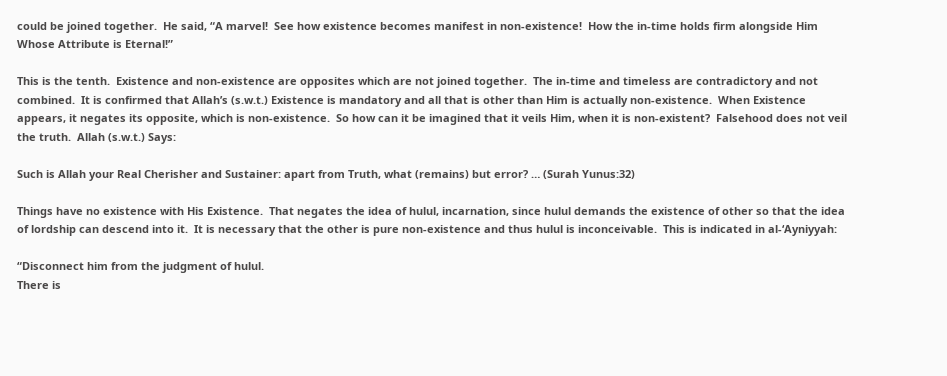could be joined together.  He said, “A marvel!  See how existence becomes manifest in non-existence!  How the in-time holds firm alongside Him Whose Attribute is Eternal!”

This is the tenth.  Existence and non-existence are opposites which are not joined together.  The in-time and timeless are contradictory and not combined.  It is confirmed that Allah’s (s.w.t.) Existence is mandatory and all that is other than Him is actually non-existence.  When Existence appears, it negates its opposite, which is non-existence.  So how can it be imagined that it veils Him, when it is non-existent?  Falsehood does not veil the truth.  Allah (s.w.t.) Says:

Such is Allah your Real Cherisher and Sustainer: apart from Truth, what (remains) but error? … (Surah Yunus:32)

Things have no existence with His Existence.  That negates the idea of hulul, incarnation, since hulul demands the existence of other so that the idea of lordship can descend into it.  It is necessary that the other is pure non-existence and thus hulul is inconceivable.  This is indicated in al-‘Ayniyyah:

“Disconnect him from the judgment of hulul.
There is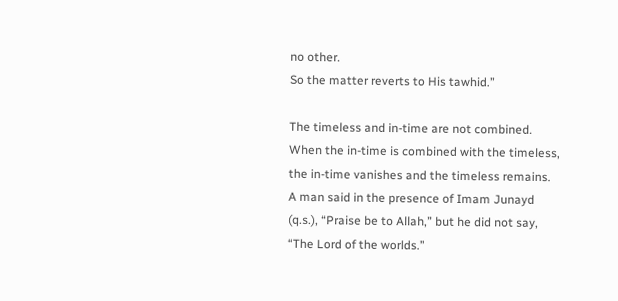no other.
So the matter reverts to His tawhid.”

The timeless and in-time are not combined.  When the in-time is combined with the timeless, the in-time vanishes and the timeless remains.  A man said in the presence of Imam Junayd (q.s.), “Praise be to Allah,” but he did not say, “The Lord of the worlds.”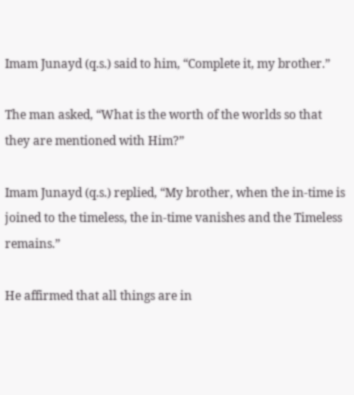Imam Junayd (q.s.) said to him, “Complete it, my brother.”

The man asked, “What is the worth of the worlds so that they are mentioned with Him?”

Imam Junayd (q.s.) replied, “My brother, when the in-time is joined to the timeless, the in-time vanishes and the Timeless remains.”

He affirmed that all things are in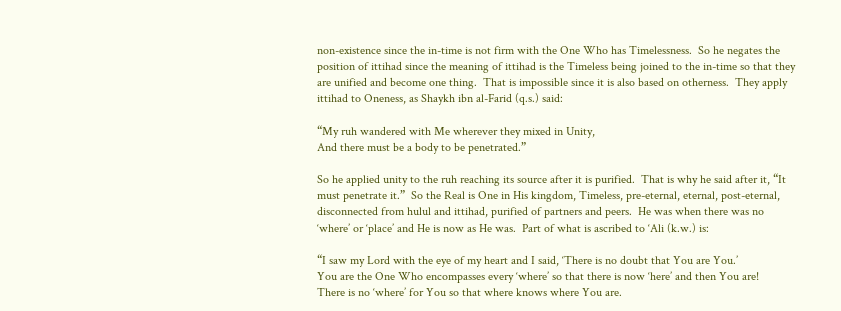non-existence since the in-time is not firm with the One Who has Timelessness.  So he negates the position of ittihad since the meaning of ittihad is the Timeless being joined to the in-time so that they are unified and become one thing.  That is impossible since it is also based on otherness.  They apply ittihad to Oneness, as Shaykh ibn al-Farid (q.s.) said:

“My ruh wandered with Me wherever they mixed in Unity,
And there must be a body to be penetrated.”

So he applied unity to the ruh reaching its source after it is purified.  That is why he said after it, “It must penetrate it.”  So the Real is One in His kingdom, Timeless, pre-eternal, eternal, post-eternal, disconnected from hulul and ittihad, purified of partners and peers.  He was when there was no ‘where’ or ‘place’ and He is now as He was.  Part of what is ascribed to ‘Ali (k.w.) is:

“I saw my Lord with the eye of my heart and I said, ‘There is no doubt that You are You.’
You are the One Who encompasses every ‘where’ so that there is now ‘here’ and then You are!
There is no ‘where’ for You so that where knows where You are.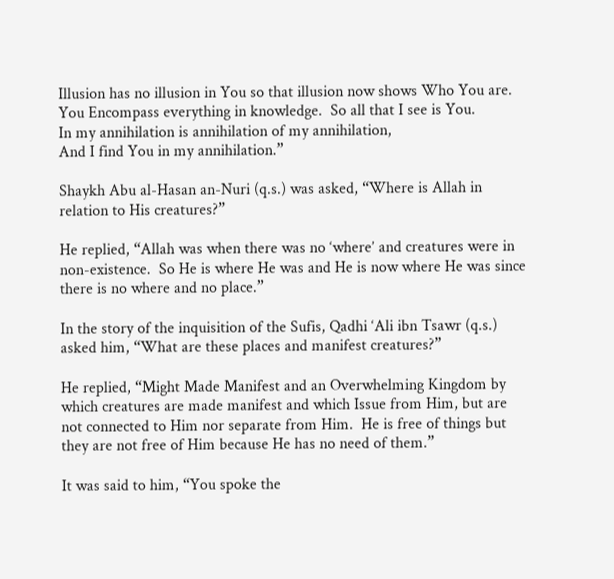Illusion has no illusion in You so that illusion now shows Who You are.
You Encompass everything in knowledge.  So all that I see is You.
In my annihilation is annihilation of my annihilation,
And I find You in my annihilation.”

Shaykh Abu al-Hasan an-Nuri (q.s.) was asked, “Where is Allah in relation to His creatures?”

He replied, “Allah was when there was no ‘where’ and creatures were in non-existence.  So He is where He was and He is now where He was since there is no where and no place.”

In the story of the inquisition of the Sufis, Qadhi ‘Ali ibn Tsawr (q.s.) asked him, “What are these places and manifest creatures?”

He replied, “Might Made Manifest and an Overwhelming Kingdom by which creatures are made manifest and which Issue from Him, but are not connected to Him nor separate from Him.  He is free of things but they are not free of Him because He has no need of them.”

It was said to him, “You spoke the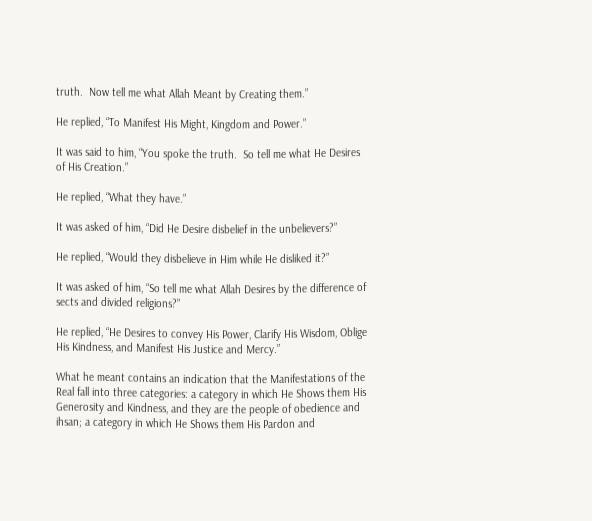truth.  Now tell me what Allah Meant by Creating them.”

He replied, “To Manifest His Might, Kingdom and Power.”

It was said to him, “You spoke the truth.  So tell me what He Desires of His Creation.”

He replied, “What they have.”

It was asked of him, “Did He Desire disbelief in the unbelievers?”

He replied, “Would they disbelieve in Him while He disliked it?”

It was asked of him, “So tell me what Allah Desires by the difference of sects and divided religions?”

He replied, “He Desires to convey His Power, Clarify His Wisdom, Oblige His Kindness, and Manifest His Justice and Mercy.”

What he meant contains an indication that the Manifestations of the Real fall into three categories: a category in which He Shows them His Generosity and Kindness, and they are the people of obedience and ihsan; a category in which He Shows them His Pardon and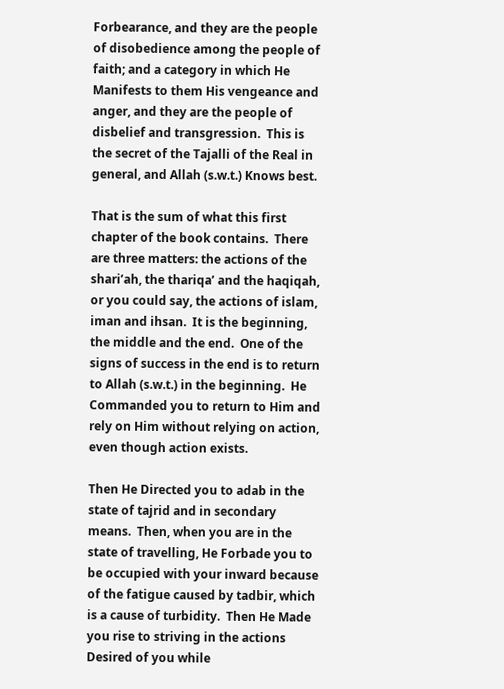Forbearance, and they are the people of disobedience among the people of faith; and a category in which He Manifests to them His vengeance and anger, and they are the people of disbelief and transgression.  This is the secret of the Tajalli of the Real in general, and Allah (s.w.t.) Knows best.

That is the sum of what this first chapter of the book contains.  There are three matters: the actions of the shari’ah, the thariqa’ and the haqiqah, or you could say, the actions of islam, iman and ihsan.  It is the beginning, the middle and the end.  One of the signs of success in the end is to return to Allah (s.w.t.) in the beginning.  He Commanded you to return to Him and rely on Him without relying on action, even though action exists.

Then He Directed you to adab in the state of tajrid and in secondary means.  Then, when you are in the state of travelling, He Forbade you to be occupied with your inward because of the fatigue caused by tadbir, which is a cause of turbidity.  Then He Made you rise to striving in the actions Desired of you while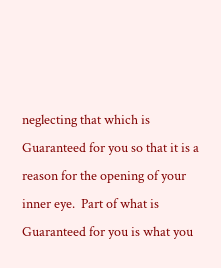neglecting that which is Guaranteed for you so that it is a reason for the opening of your inner eye.  Part of what is Guaranteed for you is what you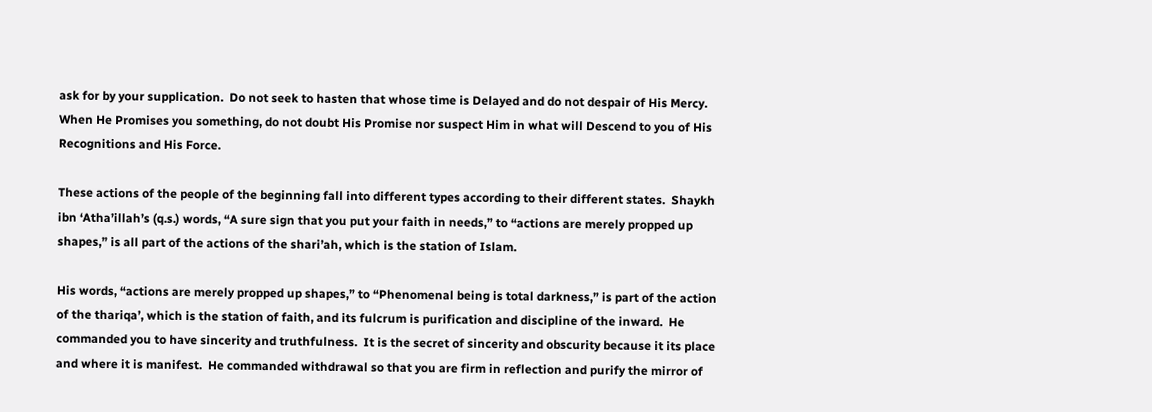ask for by your supplication.  Do not seek to hasten that whose time is Delayed and do not despair of His Mercy.  When He Promises you something, do not doubt His Promise nor suspect Him in what will Descend to you of His Recognitions and His Force.

These actions of the people of the beginning fall into different types according to their different states.  Shaykh ibn ‘Atha’illah’s (q.s.) words, “A sure sign that you put your faith in needs,” to “actions are merely propped up shapes,” is all part of the actions of the shari’ah, which is the station of Islam.

His words, “actions are merely propped up shapes,” to “Phenomenal being is total darkness,” is part of the action of the thariqa’, which is the station of faith, and its fulcrum is purification and discipline of the inward.  He commanded you to have sincerity and truthfulness.  It is the secret of sincerity and obscurity because it its place and where it is manifest.  He commanded withdrawal so that you are firm in reflection and purify the mirror of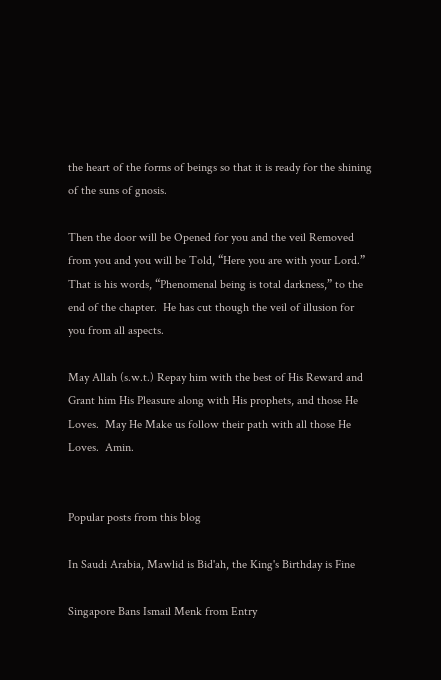the heart of the forms of beings so that it is ready for the shining of the suns of gnosis.

Then the door will be Opened for you and the veil Removed from you and you will be Told, “Here you are with your Lord.”  That is his words, “Phenomenal being is total darkness,” to the end of the chapter.  He has cut though the veil of illusion for you from all aspects.

May Allah (s.w.t.) Repay him with the best of His Reward and Grant him His Pleasure along with His prophets, and those He Loves.  May He Make us follow their path with all those He Loves.  Amin.


Popular posts from this blog

In Saudi Arabia, Mawlid is Bid'ah, the King's Birthday is Fine

Singapore Bans Ismail Menk from Entry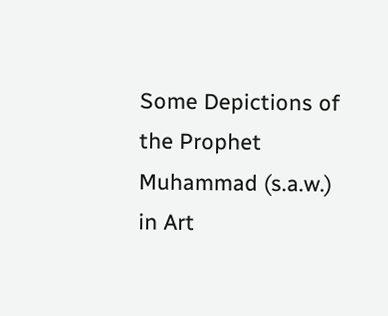Some Depictions of the Prophet Muhammad (s.a.w.) in Art